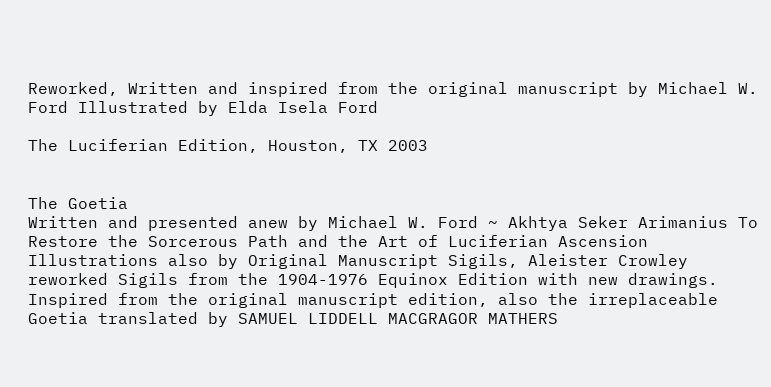Reworked, Written and inspired from the original manuscript by Michael W. Ford Illustrated by Elda Isela Ford

The Luciferian Edition, Houston, TX 2003


The Goetia
Written and presented anew by Michael W. Ford ~ Akhtya Seker Arimanius To Restore the Sorcerous Path and the Art of Luciferian Ascension Illustrations also by Original Manuscript Sigils, Aleister Crowley reworked Sigils from the 1904-1976 Equinox Edition with new drawings. Inspired from the original manuscript edition, also the irreplaceable Goetia translated by SAMUEL LIDDELL MACGRAGOR MATHERS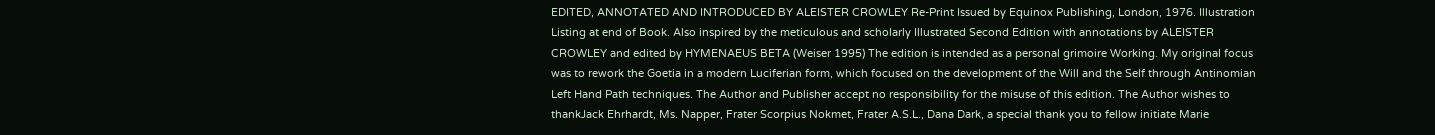EDITED, ANNOTATED AND INTRODUCED BY ALEISTER CROWLEY Re-Print Issued by Equinox Publishing, London, 1976. Illustration Listing at end of Book. Also inspired by the meticulous and scholarly Illustrated Second Edition with annotations by ALEISTER CROWLEY and edited by HYMENAEUS BETA (Weiser 1995) The edition is intended as a personal grimoire Working. My original focus was to rework the Goetia in a modern Luciferian form, which focused on the development of the Will and the Self through Antinomian Left Hand Path techniques. The Author and Publisher accept no responsibility for the misuse of this edition. The Author wishes to thankJack Ehrhardt, Ms. Napper, Frater Scorpius Nokmet, Frater A.S.L., Dana Dark, a special thank you to fellow initiate Marie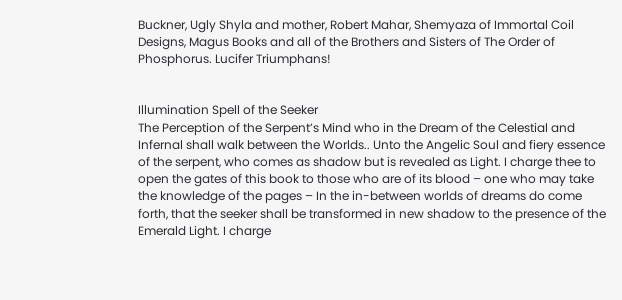Buckner, Ugly Shyla and mother, Robert Mahar, Shemyaza of Immortal Coil Designs, Magus Books and all of the Brothers and Sisters of The Order of Phosphorus. Lucifer Triumphans!


Illumination Spell of the Seeker
The Perception of the Serpent’s Mind who in the Dream of the Celestial and Infernal shall walk between the Worlds.. Unto the Angelic Soul and fiery essence of the serpent, who comes as shadow but is revealed as Light. I charge thee to open the gates of this book to those who are of its blood – one who may take the knowledge of the pages – In the in-between worlds of dreams do come forth, that the seeker shall be transformed in new shadow to the presence of the Emerald Light. I charge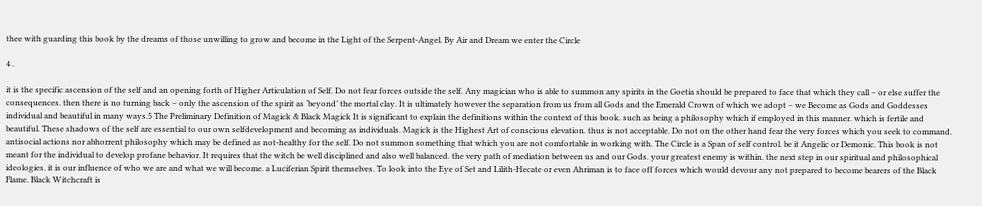thee with guarding this book by the dreams of those unwilling to grow and become in the Light of the Serpent-Angel. By Air and Dream we enter the Circle

4 .

it is the specific ascension of the self and an opening forth of Higher Articulation of Self. Do not fear forces outside the self. Any magician who is able to summon any spirits in the Goetia should be prepared to face that which they call – or else suffer the consequences. then there is no turning back – only the ascension of the spirit as ‘beyond’ the mortal clay. It is ultimately however the separation from us from all Gods and the Emerald Crown of which we adopt – we Become as Gods and Goddesses individual and beautiful in many ways.5 The Preliminary Definition of Magick & Black Magick It is significant to explain the definitions within the context of this book. such as being a philosophy which if employed in this manner. which is fertile and beautiful. These shadows of the self are essential to our own selfdevelopment and becoming as individuals. Magick is the Highest Art of conscious elevation. thus is not acceptable. Do not on the other hand fear the very forces which you seek to command. antisocial actions nor abhorrent philosophy which may be defined as not-healthy for the self. Do not summon something that which you are not comfortable in working with. The Circle is a Span of self control. be it Angelic or Demonic. This book is not meant for the individual to develop profane behavior. It requires that the witch be well disciplined and also well balanced. the very path of mediation between us and our Gods. your greatest enemy is within. the next step in our spiritual and philosophical ideologies. it is our influence of who we are and what we will become. a Luciferian Spirit themselves. To look into the Eye of Set and Lilith-Hecate or even Ahriman is to face off forces which would devour any not prepared to become bearers of the Black Flame. Black Witchcraft is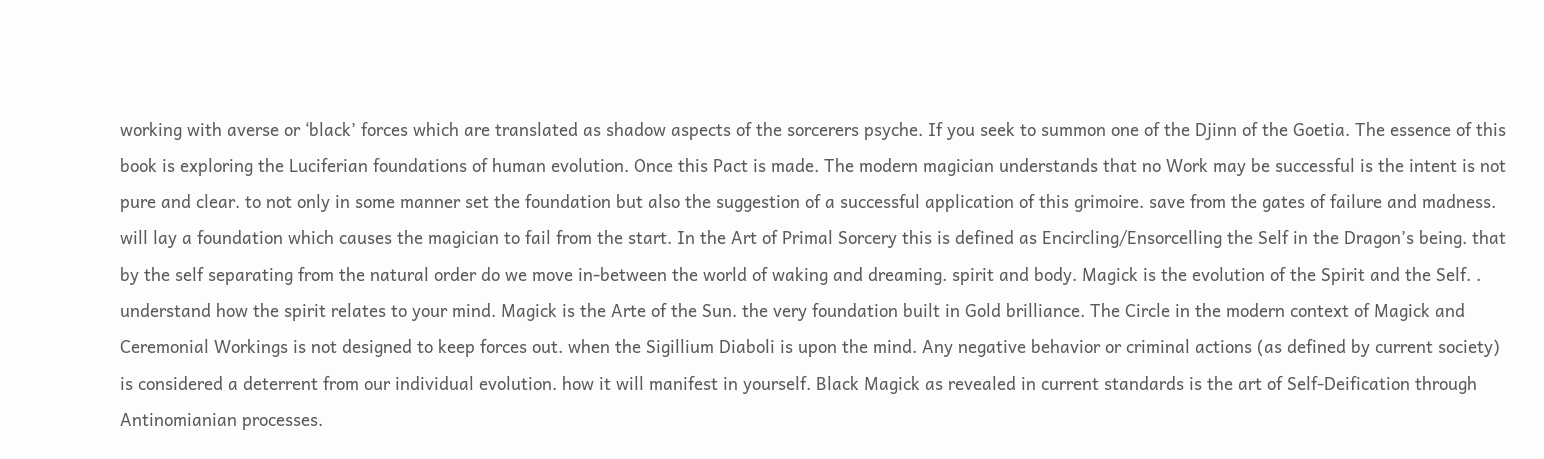working with averse or ‘black’ forces which are translated as shadow aspects of the sorcerers psyche. If you seek to summon one of the Djinn of the Goetia. The essence of this book is exploring the Luciferian foundations of human evolution. Once this Pact is made. The modern magician understands that no Work may be successful is the intent is not pure and clear. to not only in some manner set the foundation but also the suggestion of a successful application of this grimoire. save from the gates of failure and madness. will lay a foundation which causes the magician to fail from the start. In the Art of Primal Sorcery this is defined as Encircling/Ensorcelling the Self in the Dragon’s being. that by the self separating from the natural order do we move in-between the world of waking and dreaming. spirit and body. Magick is the evolution of the Spirit and the Self. . understand how the spirit relates to your mind. Magick is the Arte of the Sun. the very foundation built in Gold brilliance. The Circle in the modern context of Magick and Ceremonial Workings is not designed to keep forces out. when the Sigillium Diaboli is upon the mind. Any negative behavior or criminal actions (as defined by current society) is considered a deterrent from our individual evolution. how it will manifest in yourself. Black Magick as revealed in current standards is the art of Self-Deification through Antinomianian processes.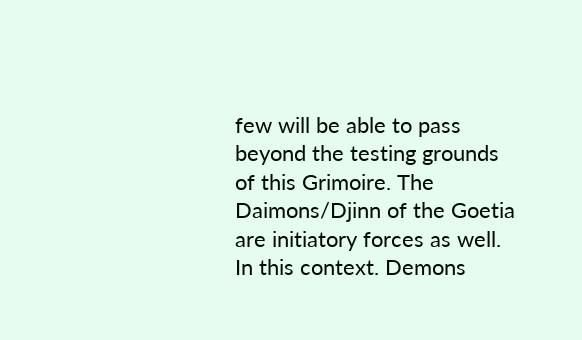few will be able to pass beyond the testing grounds of this Grimoire. The Daimons/Djinn of the Goetia are initiatory forces as well. In this context. Demons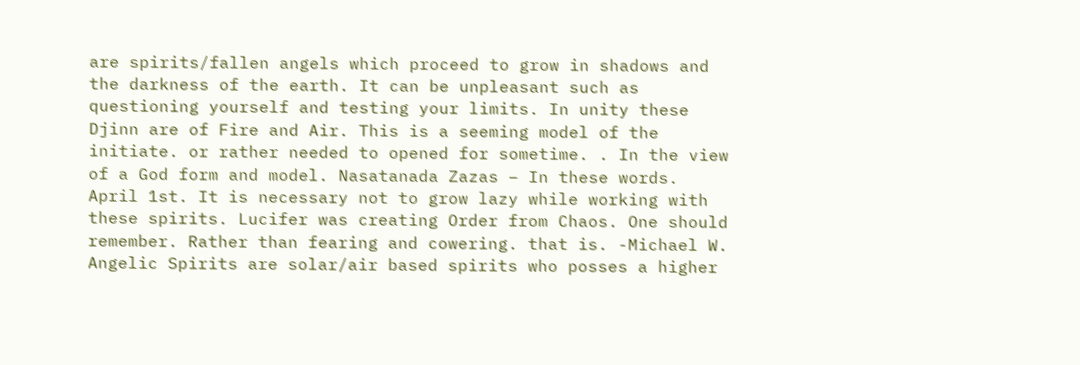are spirits/fallen angels which proceed to grow in shadows and the darkness of the earth. It can be unpleasant such as questioning yourself and testing your limits. In unity these Djinn are of Fire and Air. This is a seeming model of the initiate. or rather needed to opened for sometime. . In the view of a God form and model. Nasatanada Zazas – In these words. April 1st. It is necessary not to grow lazy while working with these spirits. Lucifer was creating Order from Chaos. One should remember. Rather than fearing and cowering. that is. -Michael W. Angelic Spirits are solar/air based spirits who posses a higher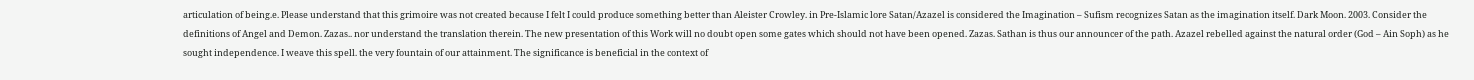articulation of being.e. Please understand that this grimoire was not created because I felt I could produce something better than Aleister Crowley. in Pre-Islamic lore Satan/Azazel is considered the Imagination – Sufism recognizes Satan as the imagination itself. Dark Moon. 2003. Consider the definitions of Angel and Demon. Zazas.. nor understand the translation therein. The new presentation of this Work will no doubt open some gates which should not have been opened. Zazas. Sathan is thus our announcer of the path. Azazel rebelled against the natural order (God – Ain Soph) as he sought independence. I weave this spell. the very fountain of our attainment. The significance is beneficial in the context of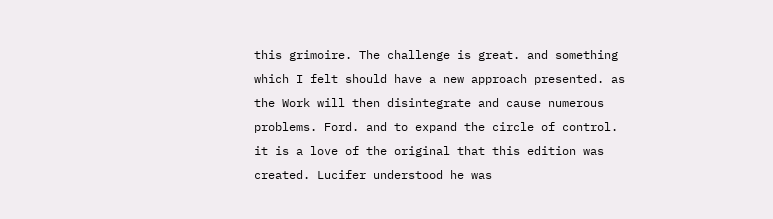this grimoire. The challenge is great. and something which I felt should have a new approach presented. as the Work will then disintegrate and cause numerous problems. Ford. and to expand the circle of control. it is a love of the original that this edition was created. Lucifer understood he was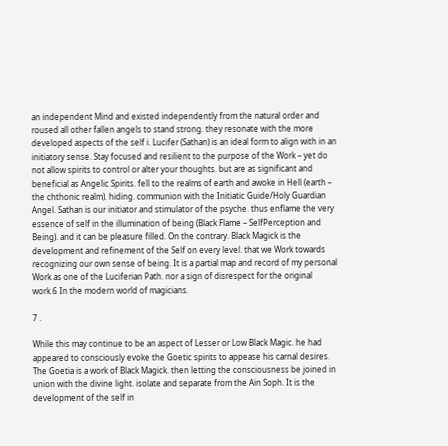an independent Mind and existed independently from the natural order and roused all other fallen angels to stand strong. they resonate with the more developed aspects of the self i. Lucifer (Sathan) is an ideal form to align with in an initiatory sense. Stay focused and resilient to the purpose of the Work – yet do not allow spirits to control or alter your thoughts. but are as significant and beneficial as Angelic Spirits. fell to the realms of earth and awoke in Hell (earth – the chthonic realm). hiding. communion with the Initiatic Guide/Holy Guardian Angel. Sathan is our initiator and stimulator of the psyche. thus enflame the very essence of self in the illumination of being (Black Flame – SelfPerception and Being). and it can be pleasure filled. On the contrary. Black Magick is the development and refinement of the Self on every level. that we Work towards recognizing our own sense of being. It is a partial map and record of my personal Work as one of the Luciferian Path. nor a sign of disrespect for the original work.6 In the modern world of magicians.

7 .

While this may continue to be an aspect of Lesser or Low Black Magic. he had appeared to consciously evoke the Goetic spirits to appease his carnal desires. The Goetia is a work of Black Magick. then letting the consciousness be joined in union with the divine light. isolate and separate from the Ain Soph. It is the development of the self in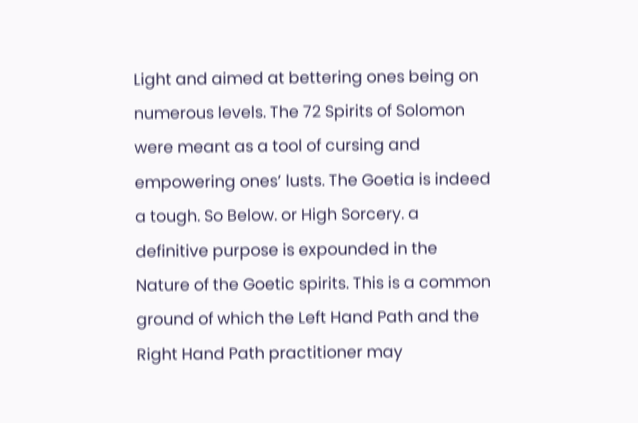Light and aimed at bettering ones being on numerous levels. The 72 Spirits of Solomon were meant as a tool of cursing and empowering ones’ lusts. The Goetia is indeed a tough. So Below. or High Sorcery. a definitive purpose is expounded in the Nature of the Goetic spirits. This is a common ground of which the Left Hand Path and the Right Hand Path practitioner may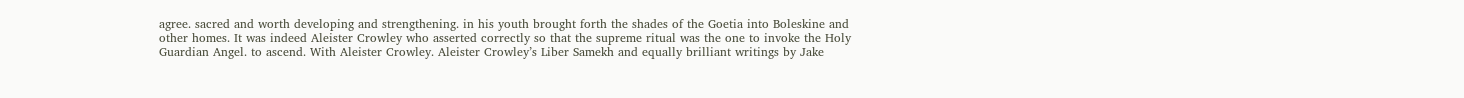agree. sacred and worth developing and strengthening. in his youth brought forth the shades of the Goetia into Boleskine and other homes. It was indeed Aleister Crowley who asserted correctly so that the supreme ritual was the one to invoke the Holy Guardian Angel. to ascend. With Aleister Crowley. Aleister Crowley’s Liber Samekh and equally brilliant writings by Jake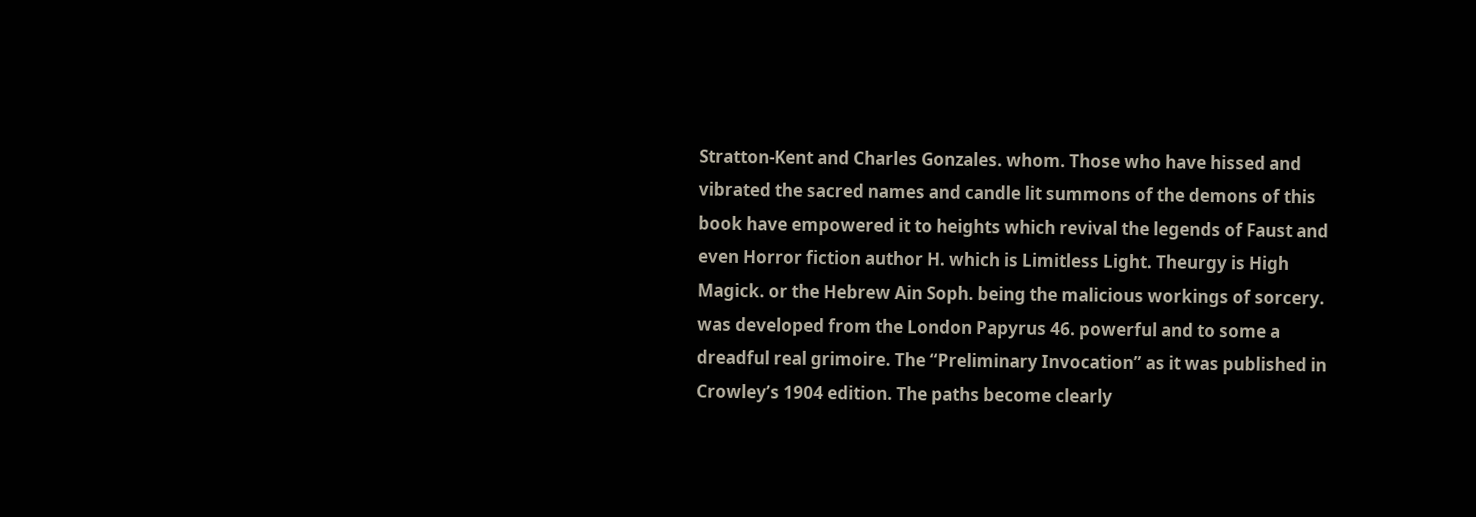Stratton-Kent and Charles Gonzales. whom. Those who have hissed and vibrated the sacred names and candle lit summons of the demons of this book have empowered it to heights which revival the legends of Faust and even Horror fiction author H. which is Limitless Light. Theurgy is High Magick. or the Hebrew Ain Soph. being the malicious workings of sorcery. was developed from the London Papyrus 46. powerful and to some a dreadful real grimoire. The “Preliminary Invocation” as it was published in Crowley’s 1904 edition. The paths become clearly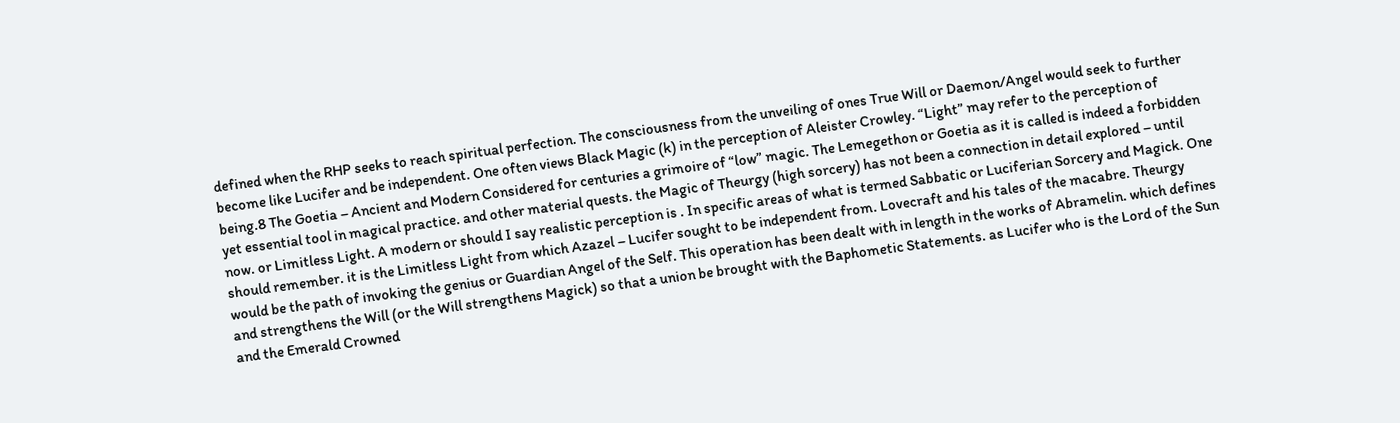defined when the RHP seeks to reach spiritual perfection. The consciousness from the unveiling of ones True Will or Daemon/Angel would seek to further become like Lucifer and be independent. One often views Black Magic (k) in the perception of Aleister Crowley. “Light” may refer to the perception of being.8 The Goetia – Ancient and Modern Considered for centuries a grimoire of “low” magic. The Lemegethon or Goetia as it is called is indeed a forbidden yet essential tool in magical practice. and other material quests. the Magic of Theurgy (high sorcery) has not been a connection in detail explored – until now. or Limitless Light. A modern or should I say realistic perception is . In specific areas of what is termed Sabbatic or Luciferian Sorcery and Magick. One should remember. it is the Limitless Light from which Azazel – Lucifer sought to be independent from. Lovecraft and his tales of the macabre. Theurgy would be the path of invoking the genius or Guardian Angel of the Self. This operation has been dealt with in length in the works of Abramelin. which defines and strengthens the Will (or the Will strengthens Magick) so that a union be brought with the Baphometic Statements. as Lucifer who is the Lord of the Sun and the Emerald Crowned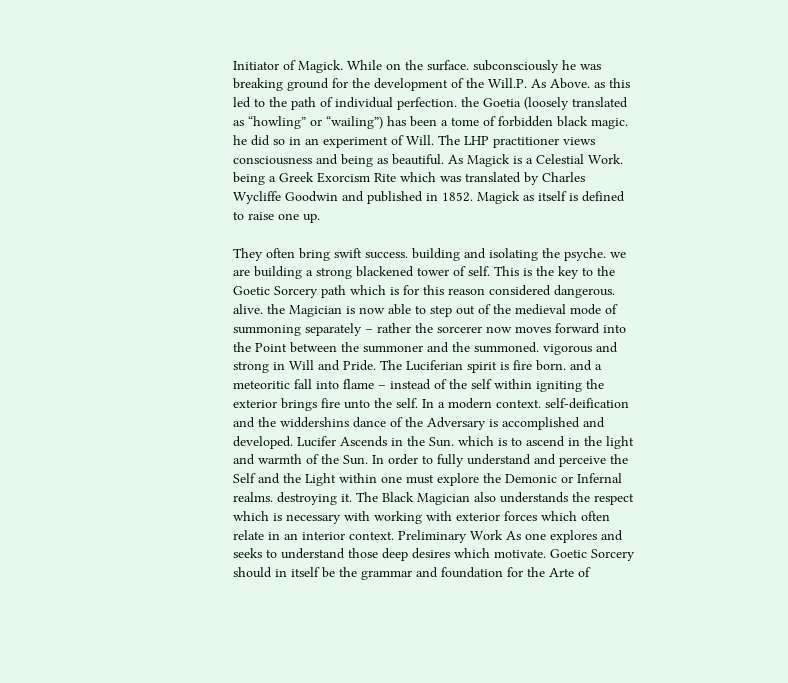Initiator of Magick. While on the surface. subconsciously he was breaking ground for the development of the Will.P. As Above. as this led to the path of individual perfection. the Goetia (loosely translated as “howling” or “wailing”) has been a tome of forbidden black magic. he did so in an experiment of Will. The LHP practitioner views consciousness and being as beautiful. As Magick is a Celestial Work. being a Greek Exorcism Rite which was translated by Charles Wycliffe Goodwin and published in 1852. Magick as itself is defined to raise one up.

They often bring swift success. building and isolating the psyche. we are building a strong blackened tower of self. This is the key to the Goetic Sorcery path which is for this reason considered dangerous. alive. the Magician is now able to step out of the medieval mode of summoning separately – rather the sorcerer now moves forward into the Point between the summoner and the summoned. vigorous and strong in Will and Pride. The Luciferian spirit is fire born. and a meteoritic fall into flame – instead of the self within igniting the exterior brings fire unto the self. In a modern context. self-deification and the widdershins dance of the Adversary is accomplished and developed. Lucifer Ascends in the Sun. which is to ascend in the light and warmth of the Sun. In order to fully understand and perceive the Self and the Light within one must explore the Demonic or Infernal realms. destroying it. The Black Magician also understands the respect which is necessary with working with exterior forces which often relate in an interior context. Preliminary Work As one explores and seeks to understand those deep desires which motivate. Goetic Sorcery should in itself be the grammar and foundation for the Arte of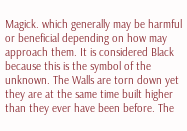Magick. which generally may be harmful or beneficial depending on how may approach them. It is considered Black because this is the symbol of the unknown. The Walls are torn down yet they are at the same time built higher than they ever have been before. The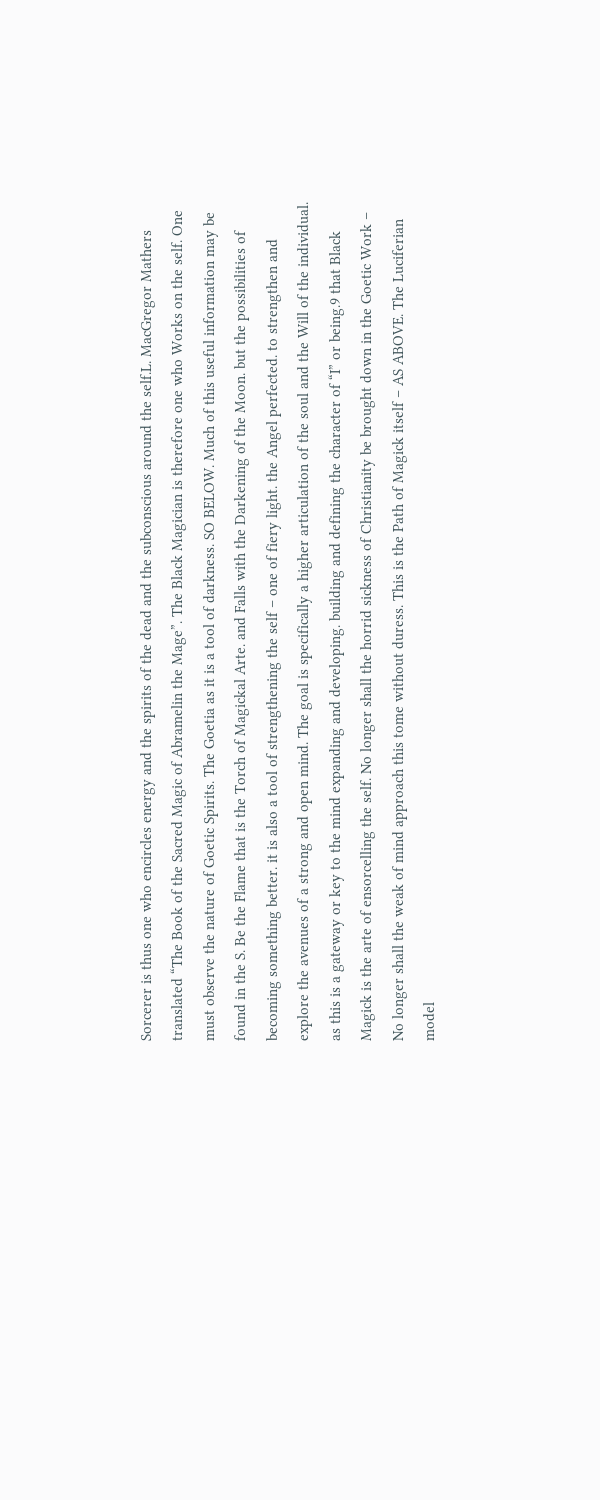Sorcerer is thus one who encircles energy and the spirits of the dead and the subconscious around the self.L. MacGregor Mathers translated “The Book of the Sacred Magic of Abramelin the Mage”. The Black Magician is therefore one who Works on the self. One must observe the nature of Goetic Spirits. The Goetia as it is a tool of darkness. SO BELOW. Much of this useful information may be found in the S. Be the Flame that is the Torch of Magickal Arte. and Falls with the Darkening of the Moon. but the possibilities of becoming something better. it is also a tool of strengthening the self – one of fiery light. the Angel perfected. to strengthen and explore the avenues of a strong and open mind. The goal is specifically a higher articulation of the soul and the Will of the individual. as this is a gateway or key to the mind expanding and developing. building and defining the character of “I” or being.9 that Black Magick is the arte of ensorcelling the self. No longer shall the horrid sickness of Christianity be brought down in the Goetic Work – No longer shall the weak of mind approach this tome without duress. This is the Path of Magick itself – AS ABOVE. The Luciferian model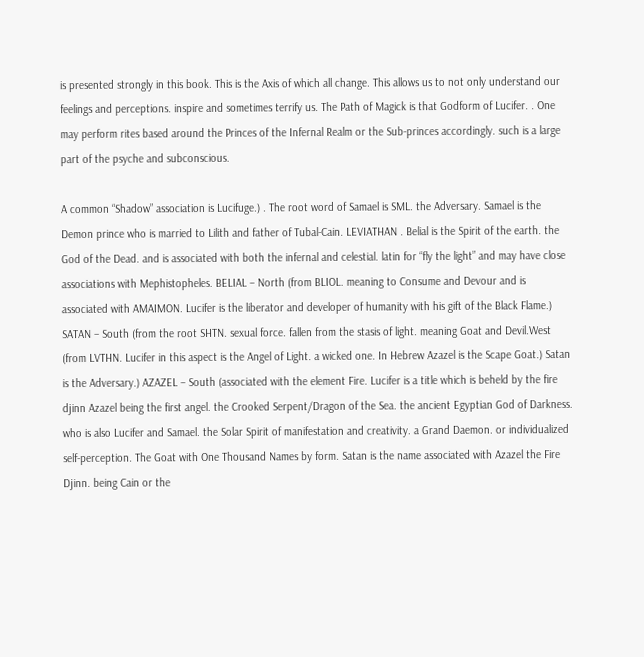is presented strongly in this book. This is the Axis of which all change. This allows us to not only understand our feelings and perceptions. inspire and sometimes terrify us. The Path of Magick is that Godform of Lucifer. . One may perform rites based around the Princes of the Infernal Realm or the Sub-princes accordingly. such is a large part of the psyche and subconscious.

A common “Shadow” association is Lucifuge.) . The root word of Samael is SML. the Adversary. Samael is the Demon prince who is married to Lilith and father of Tubal-Cain. LEVIATHAN . Belial is the Spirit of the earth. the God of the Dead. and is associated with both the infernal and celestial. latin for “fly the light” and may have close associations with Mephistopheles. BELIAL – North (from BLIOL. meaning to Consume and Devour and is associated with AMAIMON. Lucifer is the liberator and developer of humanity with his gift of the Black Flame.) SATAN – South (from the root SHTN. sexual force. fallen from the stasis of light. meaning Goat and Devil.West (from LVTHN. Lucifer in this aspect is the Angel of Light. a wicked one. In Hebrew Azazel is the Scape Goat.) Satan is the Adversary.) AZAZEL – South (associated with the element Fire. Lucifer is a title which is beheld by the fire djinn Azazel being the first angel. the Crooked Serpent/Dragon of the Sea. the ancient Egyptian God of Darkness. who is also Lucifer and Samael. the Solar Spirit of manifestation and creativity. a Grand Daemon. or individualized self-perception. The Goat with One Thousand Names by form. Satan is the name associated with Azazel the Fire Djinn. being Cain or the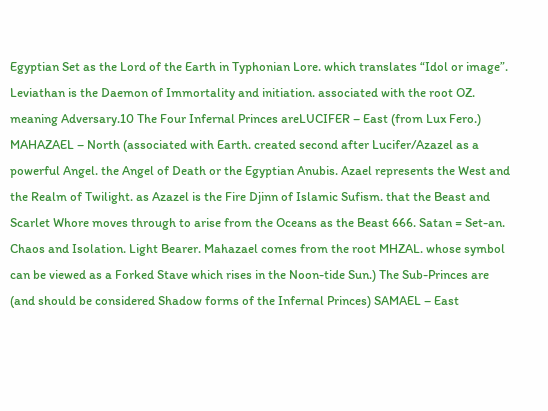Egyptian Set as the Lord of the Earth in Typhonian Lore. which translates “Idol or image”. Leviathan is the Daemon of Immortality and initiation. associated with the root OZ. meaning Adversary.10 The Four Infernal Princes areLUCIFER – East (from Lux Fero.) MAHAZAEL – North (associated with Earth. created second after Lucifer/Azazel as a powerful Angel. the Angel of Death or the Egyptian Anubis. Azael represents the West and the Realm of Twilight. as Azazel is the Fire Djinn of Islamic Sufism. that the Beast and Scarlet Whore moves through to arise from the Oceans as the Beast 666. Satan = Set-an. Chaos and Isolation. Light Bearer. Mahazael comes from the root MHZAL. whose symbol can be viewed as a Forked Stave which rises in the Noon-tide Sun.) The Sub-Princes are (and should be considered Shadow forms of the Infernal Princes) SAMAEL – East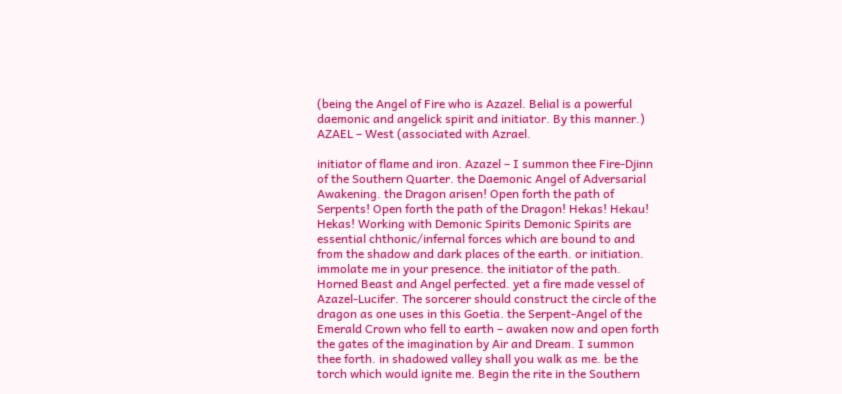(being the Angel of Fire who is Azazel. Belial is a powerful daemonic and angelick spirit and initiator. By this manner.) AZAEL – West (associated with Azrael.

initiator of flame and iron. Azazel – I summon thee Fire-Djinn of the Southern Quarter. the Daemonic Angel of Adversarial Awakening. the Dragon arisen! Open forth the path of Serpents! Open forth the path of the Dragon! Hekas! Hekau! Hekas! Working with Demonic Spirits Demonic Spirits are essential chthonic/infernal forces which are bound to and from the shadow and dark places of the earth. or initiation. immolate me in your presence. the initiator of the path. Horned Beast and Angel perfected. yet a fire made vessel of Azazel-Lucifer. The sorcerer should construct the circle of the dragon as one uses in this Goetia. the Serpent-Angel of the Emerald Crown who fell to earth – awaken now and open forth the gates of the imagination by Air and Dream. I summon thee forth. in shadowed valley shall you walk as me. be the torch which would ignite me. Begin the rite in the Southern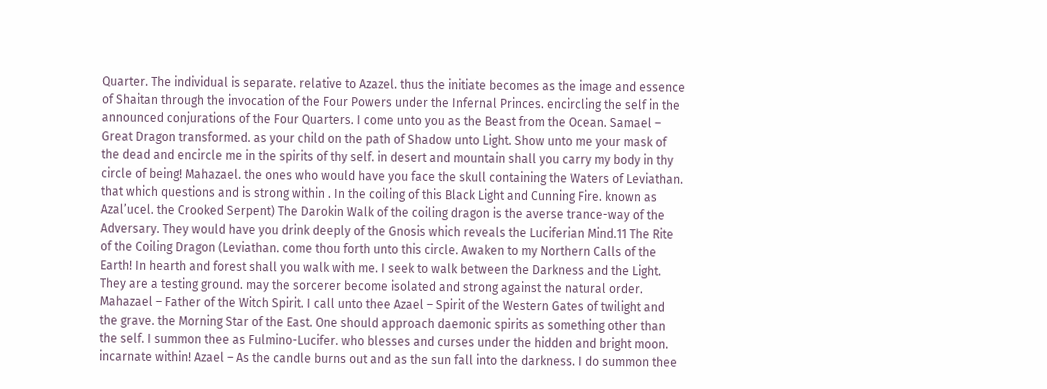Quarter. The individual is separate. relative to Azazel. thus the initiate becomes as the image and essence of Shaitan through the invocation of the Four Powers under the Infernal Princes. encircling the self in the announced conjurations of the Four Quarters. I come unto you as the Beast from the Ocean. Samael – Great Dragon transformed. as your child on the path of Shadow unto Light. Show unto me your mask of the dead and encircle me in the spirits of thy self. in desert and mountain shall you carry my body in thy circle of being! Mahazael. the ones who would have you face the skull containing the Waters of Leviathan. that which questions and is strong within . In the coiling of this Black Light and Cunning Fire. known as Azal’ucel. the Crooked Serpent) The Darokin Walk of the coiling dragon is the averse trance-way of the Adversary. They would have you drink deeply of the Gnosis which reveals the Luciferian Mind.11 The Rite of the Coiling Dragon (Leviathan. come thou forth unto this circle. Awaken to my Northern Calls of the Earth! In hearth and forest shall you walk with me. I seek to walk between the Darkness and the Light. They are a testing ground. may the sorcerer become isolated and strong against the natural order. Mahazael – Father of the Witch Spirit. I call unto thee Azael – Spirit of the Western Gates of twilight and the grave. the Morning Star of the East. One should approach daemonic spirits as something other than the self. I summon thee as Fulmino-Lucifer. who blesses and curses under the hidden and bright moon. incarnate within! Azael – As the candle burns out and as the sun fall into the darkness. I do summon thee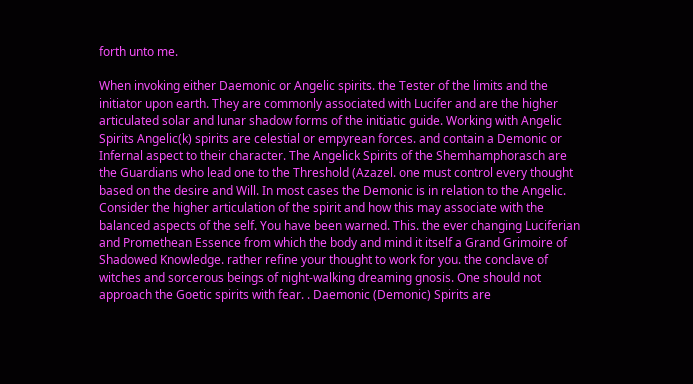forth unto me.

When invoking either Daemonic or Angelic spirits. the Tester of the limits and the initiator upon earth. They are commonly associated with Lucifer and are the higher articulated solar and lunar shadow forms of the initiatic guide. Working with Angelic Spirits Angelic(k) spirits are celestial or empyrean forces. and contain a Demonic or Infernal aspect to their character. The Angelick Spirits of the Shemhamphorasch are the Guardians who lead one to the Threshold (Azazel. one must control every thought based on the desire and Will. In most cases the Demonic is in relation to the Angelic. Consider the higher articulation of the spirit and how this may associate with the balanced aspects of the self. You have been warned. This. the ever changing Luciferian and Promethean Essence from which the body and mind it itself a Grand Grimoire of Shadowed Knowledge. rather refine your thought to work for you. the conclave of witches and sorcerous beings of night-walking dreaming gnosis. One should not approach the Goetic spirits with fear. . Daemonic (Demonic) Spirits are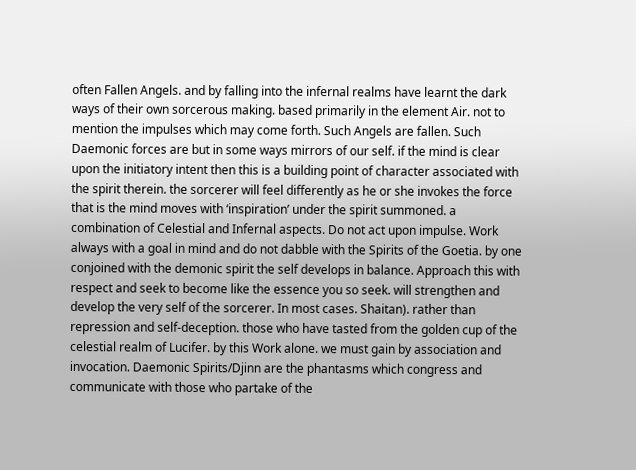often Fallen Angels. and by falling into the infernal realms have learnt the dark ways of their own sorcerous making. based primarily in the element Air. not to mention the impulses which may come forth. Such Angels are fallen. Such Daemonic forces are but in some ways mirrors of our self. if the mind is clear upon the initiatory intent then this is a building point of character associated with the spirit therein. the sorcerer will feel differently as he or she invokes the force that is the mind moves with ‘inspiration’ under the spirit summoned. a combination of Celestial and Infernal aspects. Do not act upon impulse. Work always with a goal in mind and do not dabble with the Spirits of the Goetia. by one conjoined with the demonic spirit the self develops in balance. Approach this with respect and seek to become like the essence you so seek. will strengthen and develop the very self of the sorcerer. In most cases. Shaitan). rather than repression and self-deception. those who have tasted from the golden cup of the celestial realm of Lucifer. by this Work alone. we must gain by association and invocation. Daemonic Spirits/Djinn are the phantasms which congress and communicate with those who partake of the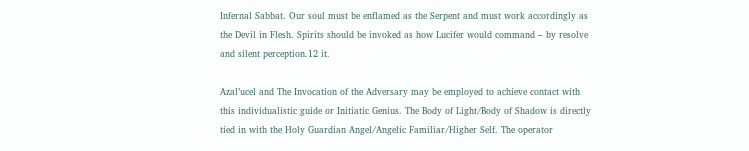Infernal Sabbat. Our soul must be enflamed as the Serpent and must work accordingly as the Devil in Flesh. Spirits should be invoked as how Lucifer would command – by resolve and silent perception.12 it.

Azal’ucel and The Invocation of the Adversary may be employed to achieve contact with this individualistic guide or Initiatic Genius. The Body of Light/Body of Shadow is directly tied in with the Holy Guardian Angel/Angelic Familiar/Higher Self. The operator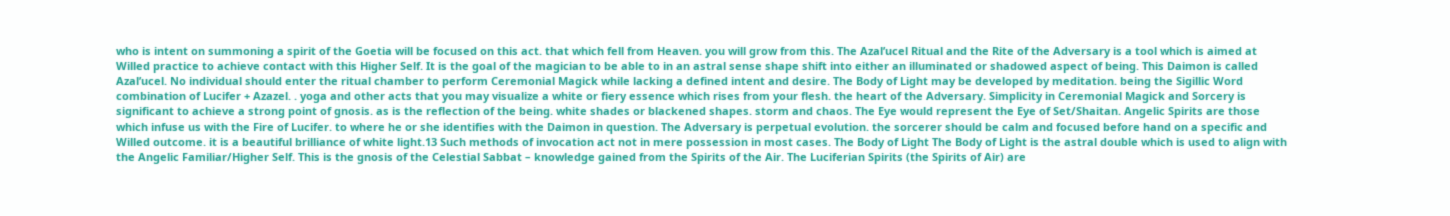who is intent on summoning a spirit of the Goetia will be focused on this act. that which fell from Heaven. you will grow from this. The Azal’ucel Ritual and the Rite of the Adversary is a tool which is aimed at Willed practice to achieve contact with this Higher Self. It is the goal of the magician to be able to in an astral sense shape shift into either an illuminated or shadowed aspect of being. This Daimon is called Azal’ucel. No individual should enter the ritual chamber to perform Ceremonial Magick while lacking a defined intent and desire. The Body of Light may be developed by meditation. being the Sigillic Word combination of Lucifer + Azazel. . yoga and other acts that you may visualize a white or fiery essence which rises from your flesh. the heart of the Adversary. Simplicity in Ceremonial Magick and Sorcery is significant to achieve a strong point of gnosis. as is the reflection of the being. white shades or blackened shapes. storm and chaos. The Eye would represent the Eye of Set/Shaitan. Angelic Spirits are those which infuse us with the Fire of Lucifer. to where he or she identifies with the Daimon in question. The Adversary is perpetual evolution. the sorcerer should be calm and focused before hand on a specific and Willed outcome. it is a beautiful brilliance of white light.13 Such methods of invocation act not in mere possession in most cases. The Body of Light The Body of Light is the astral double which is used to align with the Angelic Familiar/Higher Self. This is the gnosis of the Celestial Sabbat – knowledge gained from the Spirits of the Air. The Luciferian Spirits (the Spirits of Air) are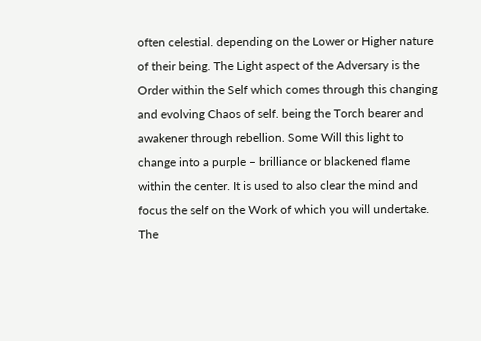often celestial. depending on the Lower or Higher nature of their being. The Light aspect of the Adversary is the Order within the Self which comes through this changing and evolving Chaos of self. being the Torch bearer and awakener through rebellion. Some Will this light to change into a purple – brilliance or blackened flame within the center. It is used to also clear the mind and focus the self on the Work of which you will undertake. The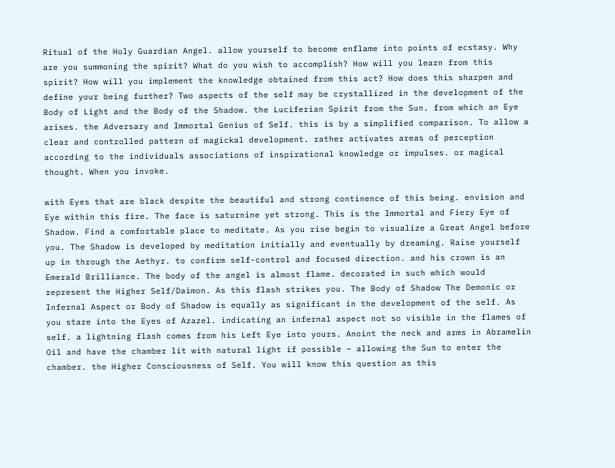Ritual of the Holy Guardian Angel. allow yourself to become enflame into points of ecstasy. Why are you summoning the spirit? What do you wish to accomplish? How will you learn from this spirit? How will you implement the knowledge obtained from this act? How does this sharpen and define your being further? Two aspects of the self may be crystallized in the development of the Body of Light and the Body of the Shadow. the Luciferian Spirit from the Sun. from which an Eye arises. the Adversary and Immortal Genius of Self. this is by a simplified comparison. To allow a clear and controlled pattern of magickal development. rather activates areas of perception according to the individuals associations of inspirational knowledge or impulses. or magical thought. When you invoke.

with Eyes that are black despite the beautiful and strong continence of this being. envision and Eye within this fire. The face is saturnine yet strong. This is the Immortal and Fiery Eye of Shadow. Find a comfortable place to meditate. As you rise begin to visualize a Great Angel before you. The Shadow is developed by meditation initially and eventually by dreaming. Raise yourself up in through the Aethyr. to confirm self-control and focused direction. and his crown is an Emerald Brilliance. The body of the angel is almost flame. decorated in such which would represent the Higher Self/Daimon. As this flash strikes you. The Body of Shadow The Demonic or Infernal Aspect or Body of Shadow is equally as significant in the development of the self. As you stare into the Eyes of Azazel. indicating an infernal aspect not so visible in the flames of self. a lightning flash comes from his Left Eye into yours. Anoint the neck and arms in Abramelin Oil and have the chamber lit with natural light if possible – allowing the Sun to enter the chamber. the Higher Consciousness of Self. You will know this question as this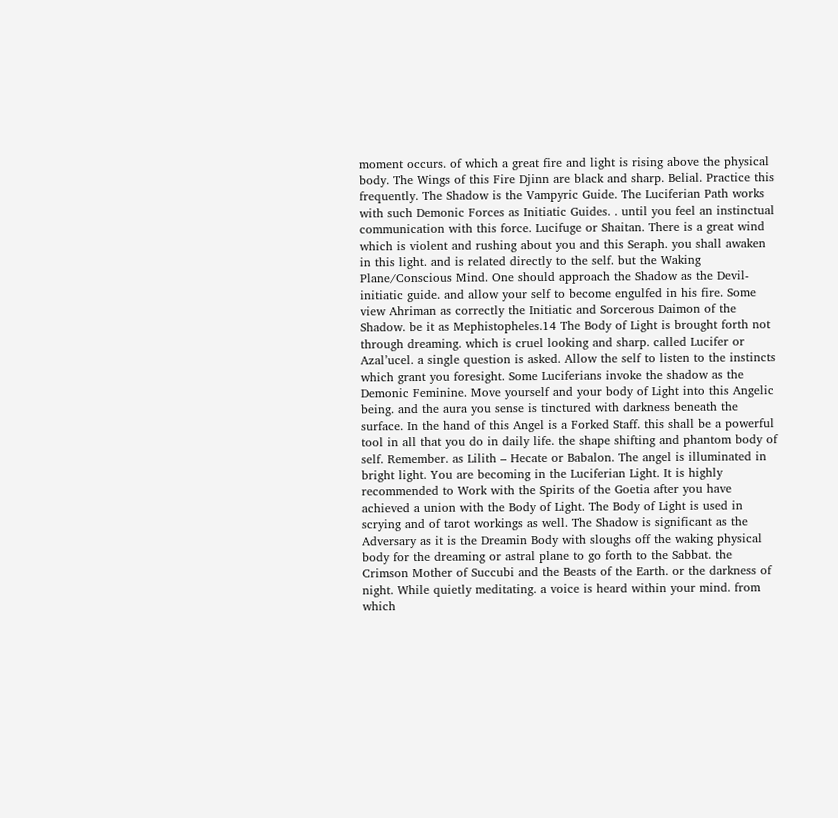moment occurs. of which a great fire and light is rising above the physical body. The Wings of this Fire Djinn are black and sharp. Belial. Practice this frequently. The Shadow is the Vampyric Guide. The Luciferian Path works with such Demonic Forces as Initiatic Guides. . until you feel an instinctual communication with this force. Lucifuge or Shaitan. There is a great wind which is violent and rushing about you and this Seraph. you shall awaken in this light. and is related directly to the self. but the Waking Plane/Conscious Mind. One should approach the Shadow as the Devil-initiatic guide. and allow your self to become engulfed in his fire. Some view Ahriman as correctly the Initiatic and Sorcerous Daimon of the Shadow. be it as Mephistopheles.14 The Body of Light is brought forth not through dreaming. which is cruel looking and sharp. called Lucifer or Azal’ucel. a single question is asked. Allow the self to listen to the instincts which grant you foresight. Some Luciferians invoke the shadow as the Demonic Feminine. Move yourself and your body of Light into this Angelic being. and the aura you sense is tinctured with darkness beneath the surface. In the hand of this Angel is a Forked Staff. this shall be a powerful tool in all that you do in daily life. the shape shifting and phantom body of self. Remember. as Lilith – Hecate or Babalon. The angel is illuminated in bright light. You are becoming in the Luciferian Light. It is highly recommended to Work with the Spirits of the Goetia after you have achieved a union with the Body of Light. The Body of Light is used in scrying and of tarot workings as well. The Shadow is significant as the Adversary as it is the Dreamin Body with sloughs off the waking physical body for the dreaming or astral plane to go forth to the Sabbat. the Crimson Mother of Succubi and the Beasts of the Earth. or the darkness of night. While quietly meditating. a voice is heard within your mind. from which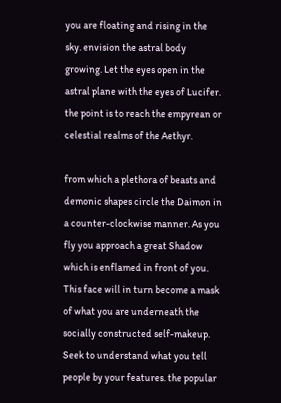you are floating and rising in the sky. envision the astral body growing. Let the eyes open in the astral plane with the eyes of Lucifer. the point is to reach the empyrean or celestial realms of the Aethyr.

from which a plethora of beasts and demonic shapes circle the Daimon in a counter-clockwise manner. As you fly you approach a great Shadow which is enflamed in front of you. This face will in turn become a mask of what you are underneath the socially constructed self-makeup. Seek to understand what you tell people by your features. the popular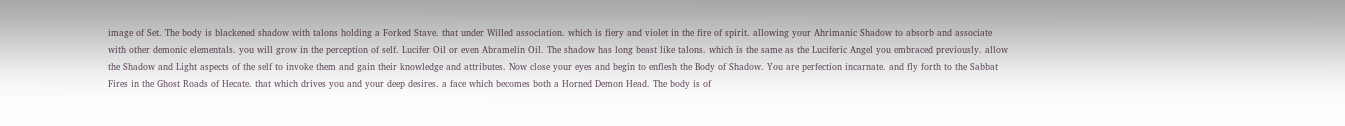image of Set. The body is blackened shadow with talons holding a Forked Stave. that under Willed association. which is fiery and violet in the fire of spirit. allowing your Ahrimanic Shadow to absorb and associate with other demonic elementals. you will grow in the perception of self. Lucifer Oil or even Abramelin Oil. The shadow has long beast like talons. which is the same as the Luciferic Angel you embraced previously. allow the Shadow and Light aspects of the self to invoke them and gain their knowledge and attributes. Now close your eyes and begin to enflesh the Body of Shadow. You are perfection incarnate. and fly forth to the Sabbat Fires in the Ghost Roads of Hecate. that which drives you and your deep desires. a face which becomes both a Horned Demon Head. The body is of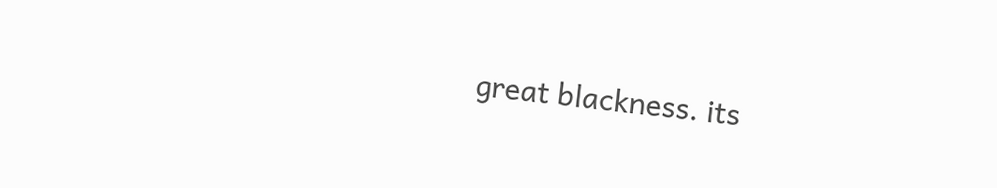great blackness. its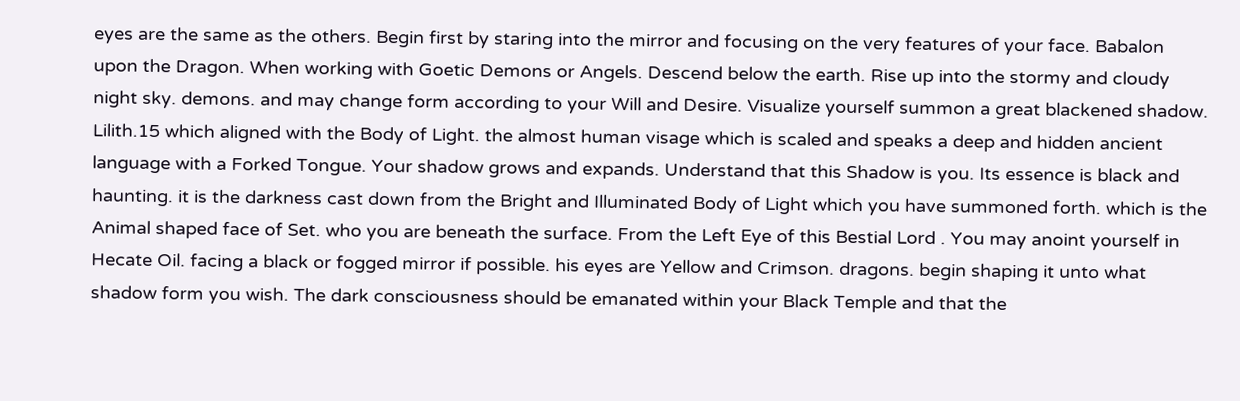eyes are the same as the others. Begin first by staring into the mirror and focusing on the very features of your face. Babalon upon the Dragon. When working with Goetic Demons or Angels. Descend below the earth. Rise up into the stormy and cloudy night sky. demons. and may change form according to your Will and Desire. Visualize yourself summon a great blackened shadow. Lilith.15 which aligned with the Body of Light. the almost human visage which is scaled and speaks a deep and hidden ancient language with a Forked Tongue. Your shadow grows and expands. Understand that this Shadow is you. Its essence is black and haunting. it is the darkness cast down from the Bright and Illuminated Body of Light which you have summoned forth. which is the Animal shaped face of Set. who you are beneath the surface. From the Left Eye of this Bestial Lord . You may anoint yourself in Hecate Oil. facing a black or fogged mirror if possible. his eyes are Yellow and Crimson. dragons. begin shaping it unto what shadow form you wish. The dark consciousness should be emanated within your Black Temple and that the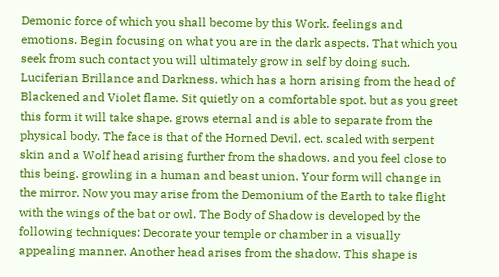Demonic force of which you shall become by this Work. feelings and emotions. Begin focusing on what you are in the dark aspects. That which you seek from such contact you will ultimately grow in self by doing such. Luciferian Brillance and Darkness. which has a horn arising from the head of Blackened and Violet flame. Sit quietly on a comfortable spot. but as you greet this form it will take shape. grows eternal and is able to separate from the physical body. The face is that of the Horned Devil. ect. scaled with serpent skin and a Wolf head arising further from the shadows. and you feel close to this being. growling in a human and beast union. Your form will change in the mirror. Now you may arise from the Demonium of the Earth to take flight with the wings of the bat or owl. The Body of Shadow is developed by the following techniques: Decorate your temple or chamber in a visually appealing manner. Another head arises from the shadow. This shape is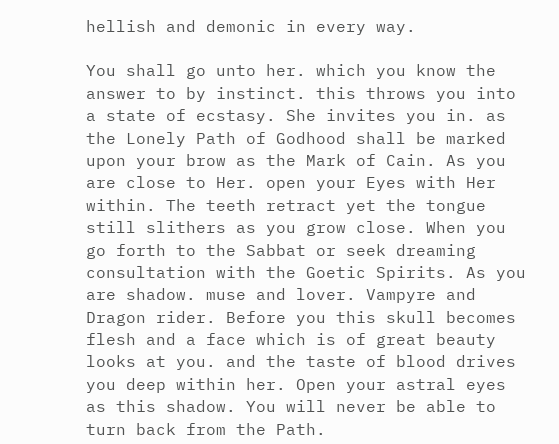hellish and demonic in every way.

You shall go unto her. which you know the answer to by instinct. this throws you into a state of ecstasy. She invites you in. as the Lonely Path of Godhood shall be marked upon your brow as the Mark of Cain. As you are close to Her. open your Eyes with Her within. The teeth retract yet the tongue still slithers as you grow close. When you go forth to the Sabbat or seek dreaming consultation with the Goetic Spirits. As you are shadow. muse and lover. Vampyre and Dragon rider. Before you this skull becomes flesh and a face which is of great beauty looks at you. and the taste of blood drives you deep within her. Open your astral eyes as this shadow. You will never be able to turn back from the Path.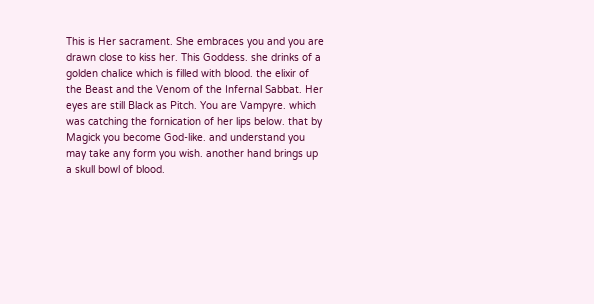This is Her sacrament. She embraces you and you are drawn close to kiss her. This Goddess. she drinks of a golden chalice which is filled with blood. the elixir of the Beast and the Venom of the Infernal Sabbat. Her eyes are still Black as Pitch. You are Vampyre. which was catching the fornication of her lips below. that by Magick you become God-like. and understand you may take any form you wish. another hand brings up a skull bowl of blood.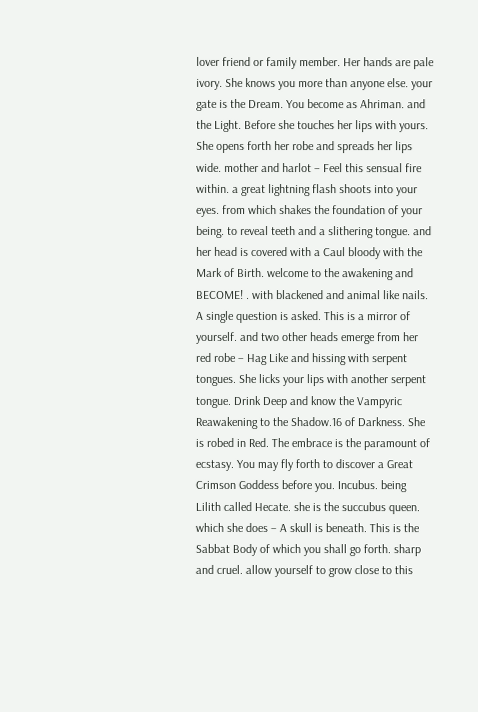lover friend or family member. Her hands are pale ivory. She knows you more than anyone else. your gate is the Dream. You become as Ahriman. and the Light. Before she touches her lips with yours. She opens forth her robe and spreads her lips wide. mother and harlot – Feel this sensual fire within. a great lightning flash shoots into your eyes. from which shakes the foundation of your being. to reveal teeth and a slithering tongue. and her head is covered with a Caul bloody with the Mark of Birth. welcome to the awakening and BECOME! . with blackened and animal like nails. A single question is asked. This is a mirror of yourself. and two other heads emerge from her red robe – Hag Like and hissing with serpent tongues. She licks your lips with another serpent tongue. Drink Deep and know the Vampyric Reawakening to the Shadow.16 of Darkness. She is robed in Red. The embrace is the paramount of ecstasy. You may fly forth to discover a Great Crimson Goddess before you. Incubus. being Lilith called Hecate. she is the succubus queen. which she does – A skull is beneath. This is the Sabbat Body of which you shall go forth. sharp and cruel. allow yourself to grow close to this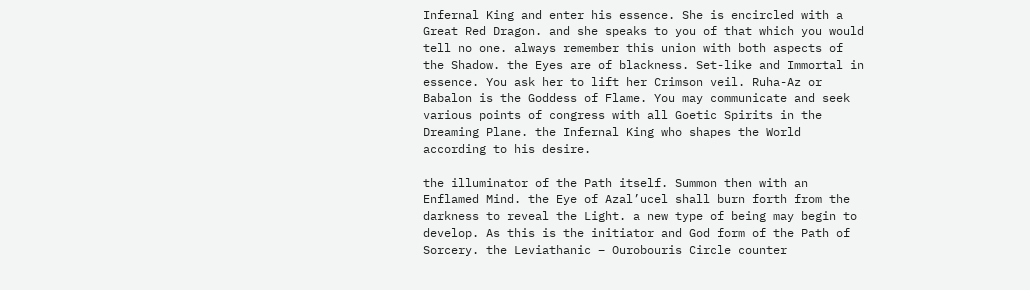Infernal King and enter his essence. She is encircled with a Great Red Dragon. and she speaks to you of that which you would tell no one. always remember this union with both aspects of the Shadow. the Eyes are of blackness. Set-like and Immortal in essence. You ask her to lift her Crimson veil. Ruha-Az or Babalon is the Goddess of Flame. You may communicate and seek various points of congress with all Goetic Spirits in the Dreaming Plane. the Infernal King who shapes the World according to his desire.

the illuminator of the Path itself. Summon then with an Enflamed Mind. the Eye of Azal’ucel shall burn forth from the darkness to reveal the Light. a new type of being may begin to develop. As this is the initiator and God form of the Path of Sorcery. the Leviathanic – Ourobouris Circle counter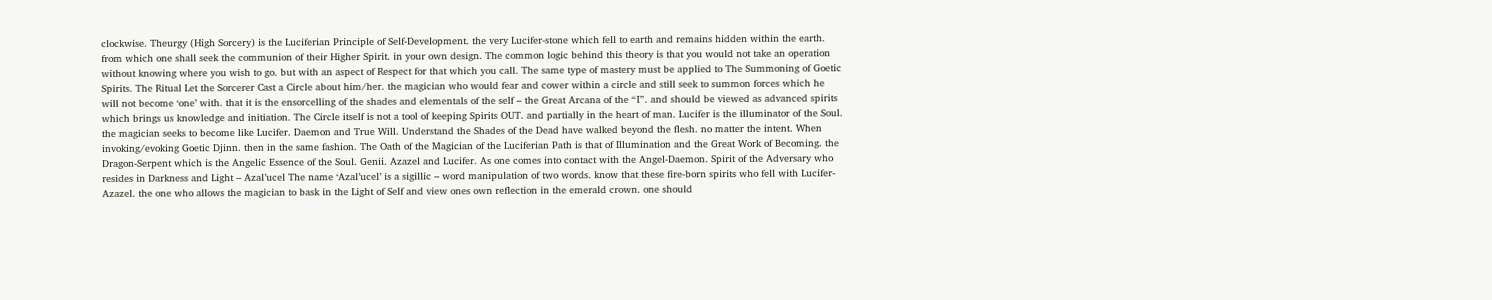clockwise. Theurgy (High Sorcery) is the Luciferian Principle of Self-Development. the very Lucifer-stone which fell to earth and remains hidden within the earth. from which one shall seek the communion of their Higher Spirit. in your own design. The common logic behind this theory is that you would not take an operation without knowing where you wish to go. but with an aspect of Respect for that which you call. The same type of mastery must be applied to The Summoning of Goetic Spirits. The Ritual Let the Sorcerer Cast a Circle about him/her. the magician who would fear and cower within a circle and still seek to summon forces which he will not become ‘one’ with. that it is the ensorcelling of the shades and elementals of the self – the Great Arcana of the “I”. and should be viewed as advanced spirits which brings us knowledge and initiation. The Circle itself is not a tool of keeping Spirits OUT. and partially in the heart of man. Lucifer is the illuminator of the Soul. the magician seeks to become like Lucifer. Daemon and True Will. Understand the Shades of the Dead have walked beyond the flesh. no matter the intent. When invoking/evoking Goetic Djinn. then in the same fashion. The Oath of the Magician of the Luciferian Path is that of Illumination and the Great Work of Becoming. the Dragon-Serpent which is the Angelic Essence of the Soul. Genii. Azazel and Lucifer. As one comes into contact with the Angel-Daemon. Spirit of the Adversary who resides in Darkness and Light – Azal’ucel The name ‘Azal’ucel’ is a sigillic – word manipulation of two words. know that these fire-born spirits who fell with Lucifer-Azazel. the one who allows the magician to bask in the Light of Self and view ones own reflection in the emerald crown. one should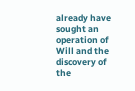already have sought an operation of Will and the discovery of the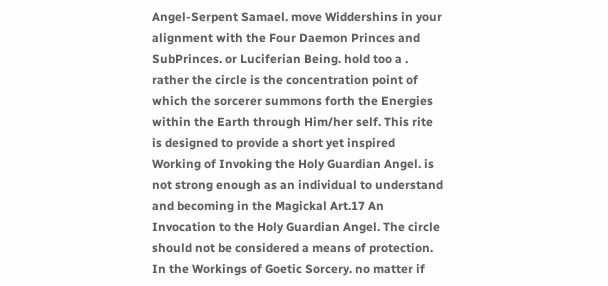Angel-Serpent Samael. move Widdershins in your alignment with the Four Daemon Princes and SubPrinces. or Luciferian Being. hold too a . rather the circle is the concentration point of which the sorcerer summons forth the Energies within the Earth through Him/her self. This rite is designed to provide a short yet inspired Working of Invoking the Holy Guardian Angel. is not strong enough as an individual to understand and becoming in the Magickal Art.17 An Invocation to the Holy Guardian Angel. The circle should not be considered a means of protection. In the Workings of Goetic Sorcery. no matter if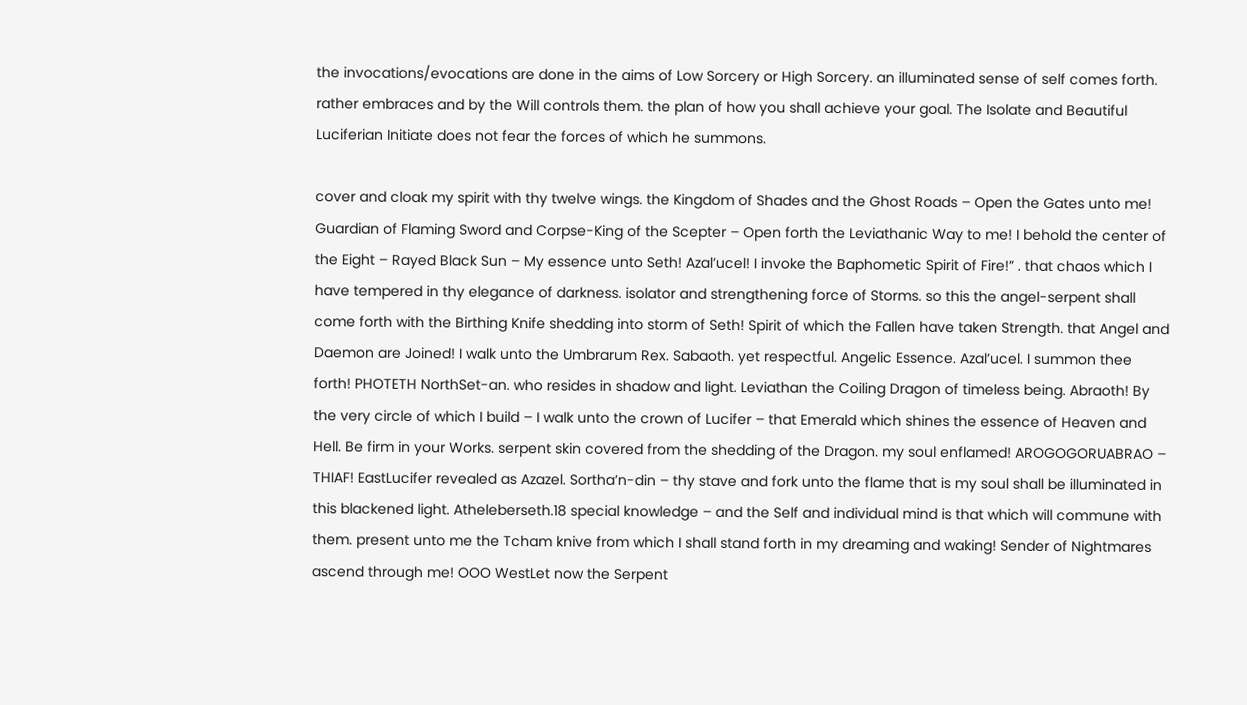the invocations/evocations are done in the aims of Low Sorcery or High Sorcery. an illuminated sense of self comes forth. rather embraces and by the Will controls them. the plan of how you shall achieve your goal. The Isolate and Beautiful Luciferian Initiate does not fear the forces of which he summons.

cover and cloak my spirit with thy twelve wings. the Kingdom of Shades and the Ghost Roads – Open the Gates unto me! Guardian of Flaming Sword and Corpse-King of the Scepter – Open forth the Leviathanic Way to me! I behold the center of the Eight – Rayed Black Sun – My essence unto Seth! Azal’ucel! I invoke the Baphometic Spirit of Fire!” . that chaos which I have tempered in thy elegance of darkness. isolator and strengthening force of Storms. so this the angel-serpent shall come forth with the Birthing Knife shedding into storm of Seth! Spirit of which the Fallen have taken Strength. that Angel and Daemon are Joined! I walk unto the Umbrarum Rex. Sabaoth. yet respectful. Angelic Essence. Azal’ucel. I summon thee forth! PHOTETH NorthSet-an. who resides in shadow and light. Leviathan the Coiling Dragon of timeless being. Abraoth! By the very circle of which I build – I walk unto the crown of Lucifer – that Emerald which shines the essence of Heaven and Hell. Be firm in your Works. serpent skin covered from the shedding of the Dragon. my soul enflamed! AROGOGORUABRAO – THIAF! EastLucifer revealed as Azazel. Sortha’n-din – thy stave and fork unto the flame that is my soul shall be illuminated in this blackened light. Atheleberseth.18 special knowledge – and the Self and individual mind is that which will commune with them. present unto me the Tcham knive from which I shall stand forth in my dreaming and waking! Sender of Nightmares ascend through me! OOO WestLet now the Serpent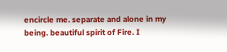encircle me. separate and alone in my being. beautiful spirit of Fire. I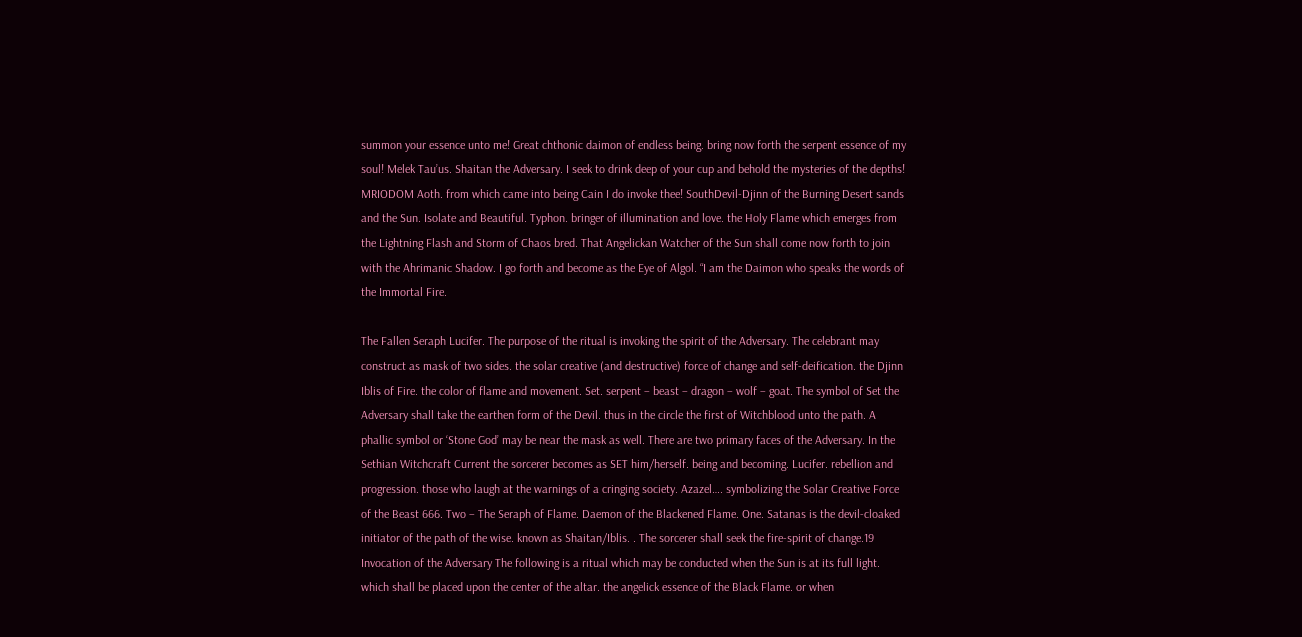summon your essence unto me! Great chthonic daimon of endless being. bring now forth the serpent essence of my soul! Melek Tau’us. Shaitan the Adversary. I seek to drink deep of your cup and behold the mysteries of the depths! MRIODOM Aoth. from which came into being Cain I do invoke thee! SouthDevil-Djinn of the Burning Desert sands and the Sun. Isolate and Beautiful. Typhon. bringer of illumination and love. the Holy Flame which emerges from the Lightning Flash and Storm of Chaos bred. That Angelickan Watcher of the Sun shall come now forth to join with the Ahrimanic Shadow. I go forth and become as the Eye of Algol. “I am the Daimon who speaks the words of the Immortal Fire.

The Fallen Seraph Lucifer. The purpose of the ritual is invoking the spirit of the Adversary. The celebrant may construct as mask of two sides. the solar creative (and destructive) force of change and self-deification. the Djinn Iblis of Fire. the color of flame and movement. Set. serpent – beast – dragon – wolf – goat. The symbol of Set the Adversary shall take the earthen form of the Devil. thus in the circle the first of Witchblood unto the path. A phallic symbol or ‘Stone God’ may be near the mask as well. There are two primary faces of the Adversary. In the Sethian Witchcraft Current the sorcerer becomes as SET him/herself. being and becoming. Lucifer. rebellion and progression. those who laugh at the warnings of a cringing society. Azazel…. symbolizing the Solar Creative Force of the Beast 666. Two – The Seraph of Flame. Daemon of the Blackened Flame. One. Satanas is the devil-cloaked initiator of the path of the wise. known as Shaitan/Iblis. . The sorcerer shall seek the fire-spirit of change.19 Invocation of the Adversary The following is a ritual which may be conducted when the Sun is at its full light. which shall be placed upon the center of the altar. the angelick essence of the Black Flame. or when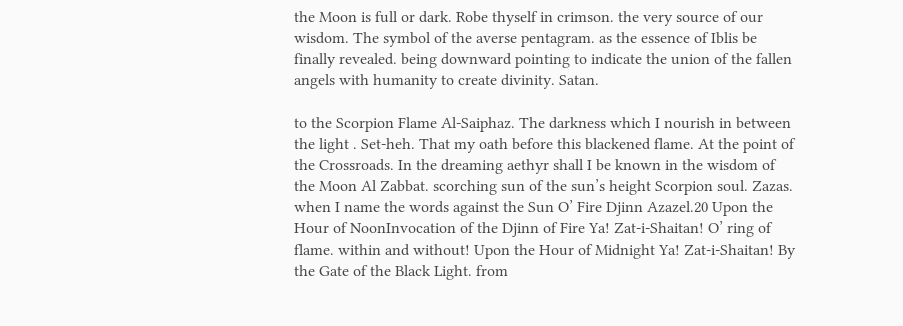the Moon is full or dark. Robe thyself in crimson. the very source of our wisdom. The symbol of the averse pentagram. as the essence of Iblis be finally revealed. being downward pointing to indicate the union of the fallen angels with humanity to create divinity. Satan.

to the Scorpion Flame Al-Saiphaz. The darkness which I nourish in between the light . Set-heh. That my oath before this blackened flame. At the point of the Crossroads. In the dreaming aethyr shall I be known in the wisdom of the Moon Al Zabbat. scorching sun of the sun’s height Scorpion soul. Zazas. when I name the words against the Sun O’ Fire Djinn Azazel.20 Upon the Hour of NoonInvocation of the Djinn of Fire Ya! Zat-i-Shaitan! O’ ring of flame. within and without! Upon the Hour of Midnight Ya! Zat-i-Shaitan! By the Gate of the Black Light. from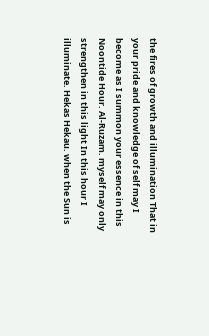the fires of growth and illumination That in your pride and knowledge of self may I become as I summon your essence in this Noontide Hour. Al-Ruzam. myself may only strengthen in this light In this hour I illuminate. Hekas Hekau. when the Sun is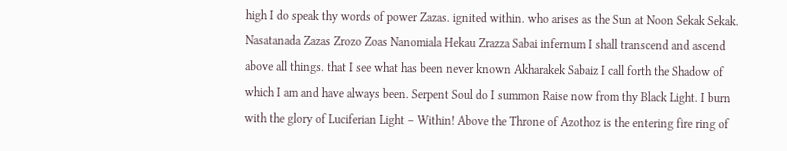high I do speak thy words of power Zazas. ignited within. who arises as the Sun at Noon Sekak Sekak. Nasatanada Zazas Zrozo Zoas Nanomiala Hekau Zrazza Sabai infernum I shall transcend and ascend above all things. that I see what has been never known Akharakek Sabaiz I call forth the Shadow of which I am and have always been. Serpent Soul do I summon Raise now from thy Black Light. I burn with the glory of Luciferian Light – Within! Above the Throne of Azothoz is the entering fire ring of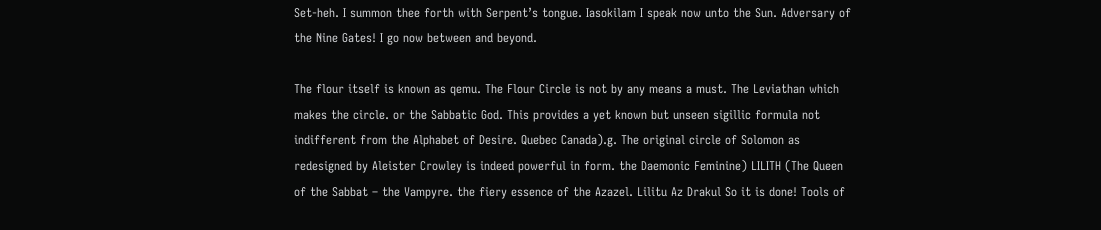Set-heh. I summon thee forth with Serpent’s tongue. Iasokilam I speak now unto the Sun. Adversary of the Nine Gates! I go now between and beyond.

The flour itself is known as qemu. The Flour Circle is not by any means a must. The Leviathan which makes the circle. or the Sabbatic God. This provides a yet known but unseen sigillic formula not indifferent from the Alphabet of Desire. Quebec Canada).g. The original circle of Solomon as redesigned by Aleister Crowley is indeed powerful in form. the Daemonic Feminine) LILITH (The Queen of the Sabbat – the Vampyre. the fiery essence of the Azazel. Lilitu Az Drakul So it is done! Tools of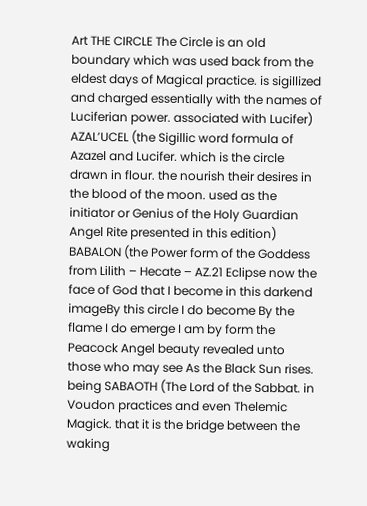Art THE CIRCLE The Circle is an old boundary which was used back from the eldest days of Magical practice. is sigillized and charged essentially with the names of Luciferian power. associated with Lucifer) AZAL’UCEL (the Sigillic word formula of Azazel and Lucifer. which is the circle drawn in flour. the nourish their desires in the blood of the moon. used as the initiator or Genius of the Holy Guardian Angel Rite presented in this edition) BABALON (the Power form of the Goddess from Lilith – Hecate – AZ.21 Eclipse now the face of God that I become in this darkend imageBy this circle I do become By the flame I do emerge I am by form the Peacock Angel beauty revealed unto those who may see As the Black Sun rises. being SABAOTH (The Lord of the Sabbat. in Voudon practices and even Thelemic Magick. that it is the bridge between the waking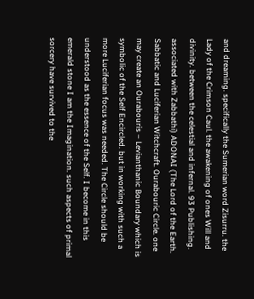and dreaming. specifically the Sumerian word Zisurru. the Lady of the Crimson Caul. the awakening of ones Will and divinity. between the celestial and infernal. 93 Publishing. associated with Zabbathi) ADONAI (The Lord of the Earth. Sabbatic and Luciferian Witchcraft. Ourabouric Circle. one may create an Ourabouris – Levianthanic Boundary which is symbolic of the Self Encircled. but in working with such a more Luciferian focus was needed. The Circle should be understood as the essence of the Self. I become in this emerald stone I am the Imagination. such aspects of primal sorcery have survived to the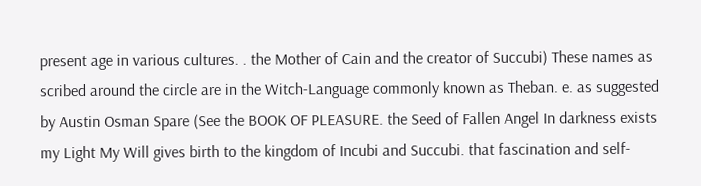present age in various cultures. . the Mother of Cain and the creator of Succubi) These names as scribed around the circle are in the Witch-Language commonly known as Theban. e. as suggested by Austin Osman Spare (See the BOOK OF PLEASURE. the Seed of Fallen Angel In darkness exists my Light My Will gives birth to the kingdom of Incubi and Succubi. that fascination and self-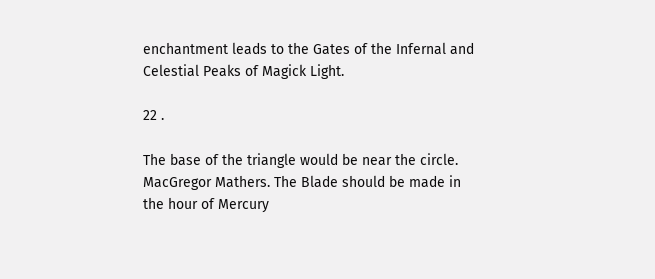enchantment leads to the Gates of the Infernal and Celestial Peaks of Magick Light.

22 .

The base of the triangle would be near the circle. MacGregor Mathers. The Blade should be made in the hour of Mercury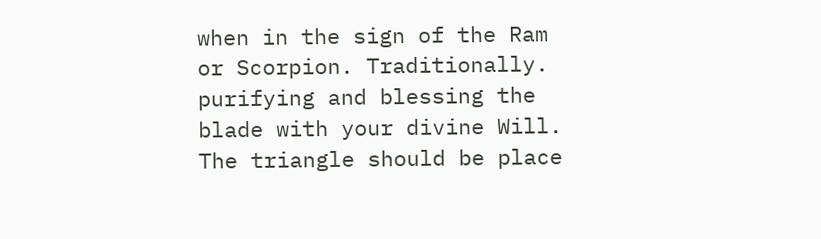when in the sign of the Ram or Scorpion. Traditionally. purifying and blessing the blade with your divine Will. The triangle should be place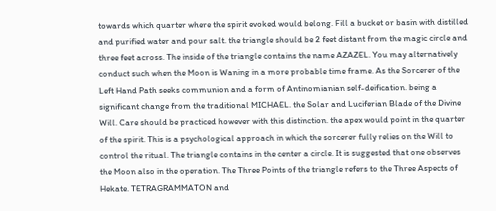towards which quarter where the spirit evoked would belong. Fill a bucket or basin with distilled and purified water and pour salt. the triangle should be 2 feet distant from the magic circle and three feet across. The inside of the triangle contains the name AZAZEL. You may alternatively conduct such when the Moon is Waning in a more probable time frame. As the Sorcerer of the Left Hand Path seeks communion and a form of Antinomianian self-deification. being a significant change from the traditional MICHAEL. the Solar and Luciferian Blade of the Divine Will. Care should be practiced however with this distinction. the apex would point in the quarter of the spirit. This is a psychological approach in which the sorcerer fully relies on the Will to control the ritual. The triangle contains in the center a circle. It is suggested that one observes the Moon also in the operation. The Three Points of the triangle refers to the Three Aspects of Hekate. TETRAGRAMMATON and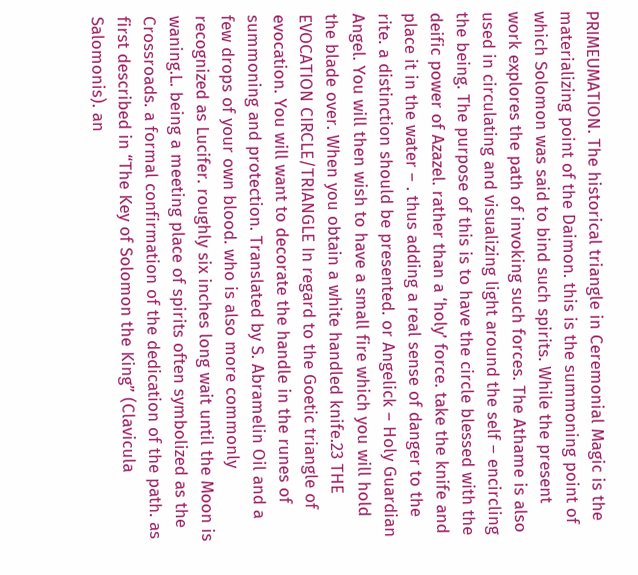PRIMEUMATION. The historical triangle in Ceremonial Magic is the materializing point of the Daimon. this is the summoning point of which Solomon was said to bind such spirits. While the present work explores the path of invoking such forces. The Athame is also used in circulating and visualizing light around the self – encircling the being. The purpose of this is to have the circle blessed with the deific power of Azazel. rather than a ‘holy’ force. take the knife and place it in the water – . thus adding a real sense of danger to the rite. a distinction should be presented. or Angelick – Holy Guardian Angel. You will then wish to have a small fire which you will hold the blade over. When you obtain a white handled knife.23 THE EVOCATION CIRCLE/TRIANGLE In regard to the Goetic triangle of evocation. You will want to decorate the handle in the runes of summoning and protection. Translated by S. Abramelin Oil and a few drops of your own blood. who is also more commonly recognized as Lucifer. roughly six inches long wait until the Moon is waning.L. being a meeting place of spirits often symbolized as the Crossroads. a formal confirmation of the dedication of the path. as first described in “The Key of Solomon the King” (Clavicula Salomonis). an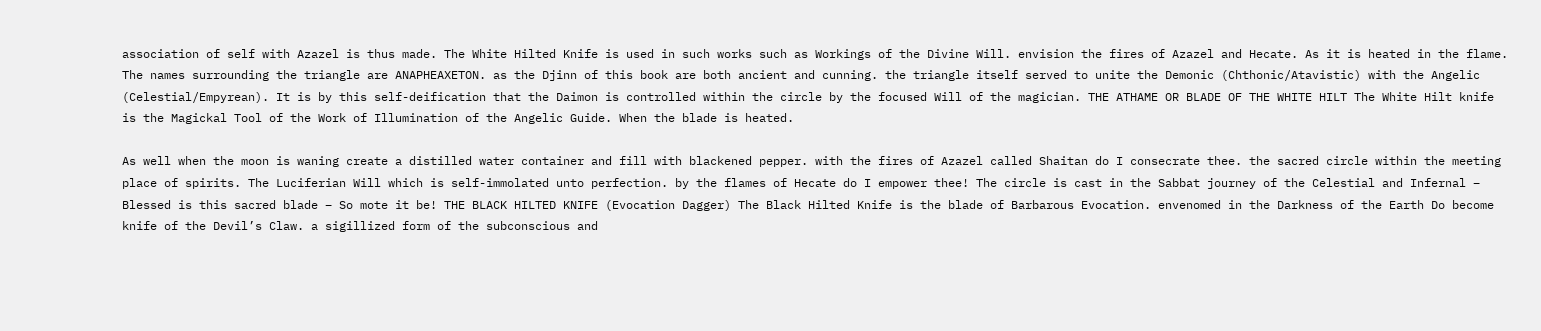association of self with Azazel is thus made. The White Hilted Knife is used in such works such as Workings of the Divine Will. envision the fires of Azazel and Hecate. As it is heated in the flame. The names surrounding the triangle are ANAPHEAXETON. as the Djinn of this book are both ancient and cunning. the triangle itself served to unite the Demonic (Chthonic/Atavistic) with the Angelic (Celestial/Empyrean). It is by this self-deification that the Daimon is controlled within the circle by the focused Will of the magician. THE ATHAME OR BLADE OF THE WHITE HILT The White Hilt knife is the Magickal Tool of the Work of Illumination of the Angelic Guide. When the blade is heated.

As well when the moon is waning create a distilled water container and fill with blackened pepper. with the fires of Azazel called Shaitan do I consecrate thee. the sacred circle within the meeting place of spirits. The Luciferian Will which is self-immolated unto perfection. by the flames of Hecate do I empower thee! The circle is cast in the Sabbat journey of the Celestial and Infernal – Blessed is this sacred blade – So mote it be! THE BLACK HILTED KNIFE (Evocation Dagger) The Black Hilted Knife is the blade of Barbarous Evocation. envenomed in the Darkness of the Earth Do become knife of the Devil’s Claw. a sigillized form of the subconscious and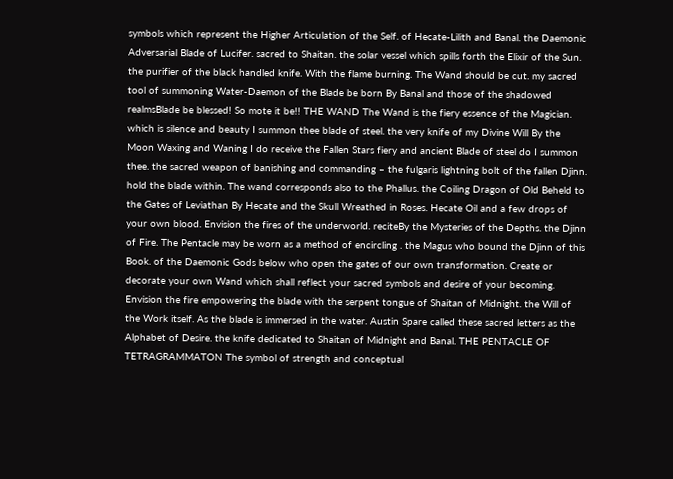symbols which represent the Higher Articulation of the Self. of Hecate-Lilith and Banal. the Daemonic Adversarial Blade of Lucifer. sacred to Shaitan. the solar vessel which spills forth the Elixir of the Sun. the purifier of the black handled knife. With the flame burning. The Wand should be cut. my sacred tool of summoning Water-Daemon of the Blade be born By Banal and those of the shadowed realmsBlade be blessed! So mote it be!! THE WAND The Wand is the fiery essence of the Magician. which is silence and beauty I summon thee blade of steel. the very knife of my Divine Will By the Moon Waxing and Waning I do receive the Fallen Stars fiery and ancient Blade of steel do I summon thee. the sacred weapon of banishing and commanding – the fulgaris lightning bolt of the fallen Djinn. hold the blade within. The wand corresponds also to the Phallus. the Coiling Dragon of Old Beheld to the Gates of Leviathan By Hecate and the Skull Wreathed in Roses. Hecate Oil and a few drops of your own blood. Envision the fires of the underworld. reciteBy the Mysteries of the Depths. the Djinn of Fire. The Pentacle may be worn as a method of encircling . the Magus who bound the Djinn of this Book. of the Daemonic Gods below who open the gates of our own transformation. Create or decorate your own Wand which shall reflect your sacred symbols and desire of your becoming. Envision the fire empowering the blade with the serpent tongue of Shaitan of Midnight. the Will of the Work itself. As the blade is immersed in the water. Austin Spare called these sacred letters as the Alphabet of Desire. the knife dedicated to Shaitan of Midnight and Banal. THE PENTACLE OF TETRAGRAMMATON The symbol of strength and conceptual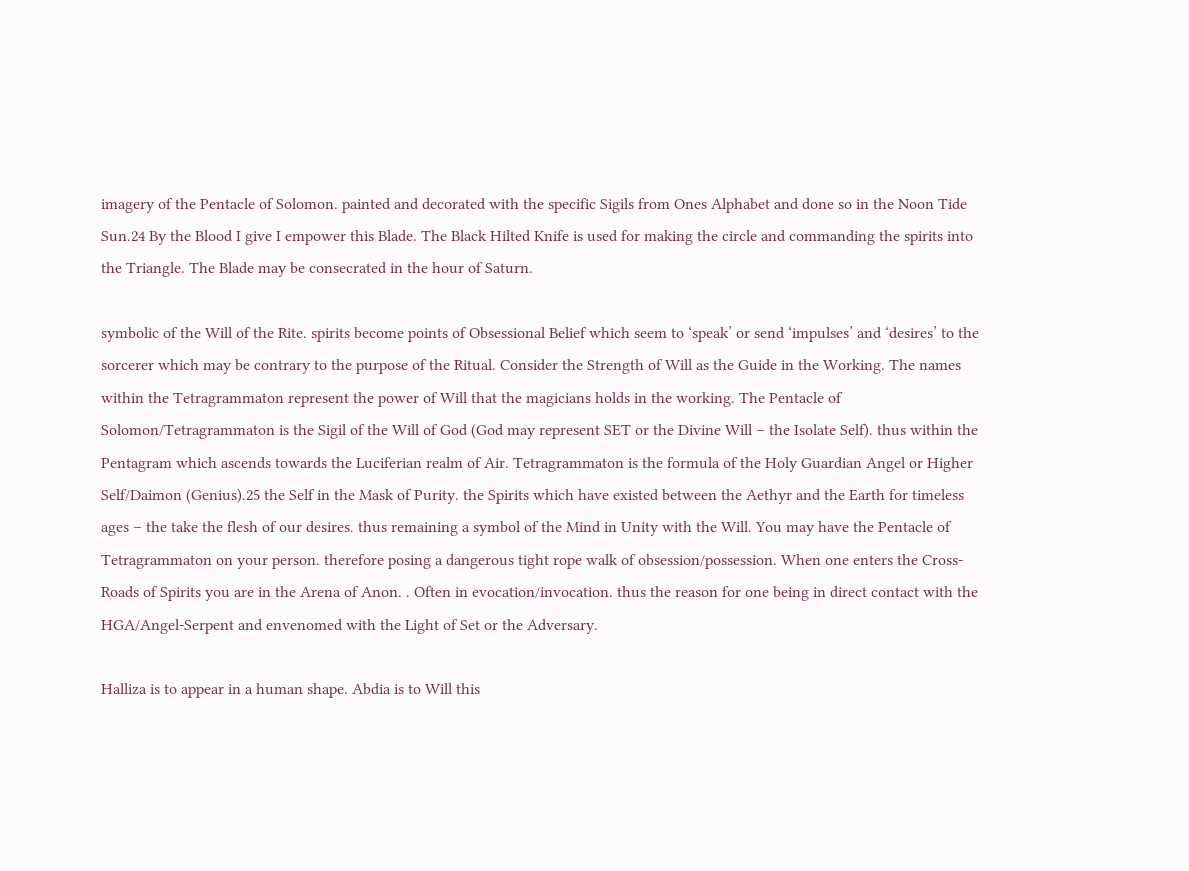imagery of the Pentacle of Solomon. painted and decorated with the specific Sigils from Ones Alphabet and done so in the Noon Tide Sun.24 By the Blood I give I empower this Blade. The Black Hilted Knife is used for making the circle and commanding the spirits into the Triangle. The Blade may be consecrated in the hour of Saturn.

symbolic of the Will of the Rite. spirits become points of Obsessional Belief which seem to ‘speak’ or send ‘impulses’ and ‘desires’ to the sorcerer which may be contrary to the purpose of the Ritual. Consider the Strength of Will as the Guide in the Working. The names within the Tetragrammaton represent the power of Will that the magicians holds in the working. The Pentacle of Solomon/Tetragrammaton is the Sigil of the Will of God (God may represent SET or the Divine Will – the Isolate Self). thus within the Pentagram which ascends towards the Luciferian realm of Air. Tetragrammaton is the formula of the Holy Guardian Angel or Higher Self/Daimon (Genius).25 the Self in the Mask of Purity. the Spirits which have existed between the Aethyr and the Earth for timeless ages – the take the flesh of our desires. thus remaining a symbol of the Mind in Unity with the Will. You may have the Pentacle of Tetragrammaton on your person. therefore posing a dangerous tight rope walk of obsession/possession. When one enters the Cross-Roads of Spirits you are in the Arena of Anon. . Often in evocation/invocation. thus the reason for one being in direct contact with the HGA/Angel-Serpent and envenomed with the Light of Set or the Adversary.

Halliza is to appear in a human shape. Abdia is to Will this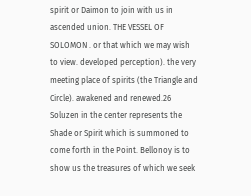spirit or Daimon to join with us in ascended union. THE VESSEL OF SOLOMON . or that which we may wish to view. developed perception). the very meeting place of spirits (the Triangle and Circle). awakened and renewed.26 Soluzen in the center represents the Shade or Spirit which is summoned to come forth in the Point. Bellonoy is to show us the treasures of which we seek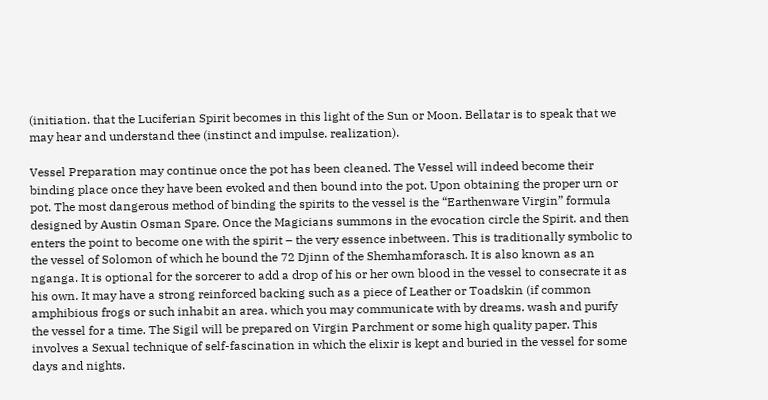(initiation. that the Luciferian Spirit becomes in this light of the Sun or Moon. Bellatar is to speak that we may hear and understand thee (instinct and impulse. realization).

Vessel Preparation may continue once the pot has been cleaned. The Vessel will indeed become their binding place once they have been evoked and then bound into the pot. Upon obtaining the proper urn or pot. The most dangerous method of binding the spirits to the vessel is the “Earthenware Virgin” formula designed by Austin Osman Spare. Once the Magicians summons in the evocation circle the Spirit. and then enters the point to become one with the spirit – the very essence inbetween. This is traditionally symbolic to the vessel of Solomon of which he bound the 72 Djinn of the Shemhamforasch. It is also known as an nganga. It is optional for the sorcerer to add a drop of his or her own blood in the vessel to consecrate it as his own. It may have a strong reinforced backing such as a piece of Leather or Toadskin (if common amphibious frogs or such inhabit an area. which you may communicate with by dreams. wash and purify the vessel for a time. The Sigil will be prepared on Virgin Parchment or some high quality paper. This involves a Sexual technique of self-fascination in which the elixir is kept and buried in the vessel for some days and nights.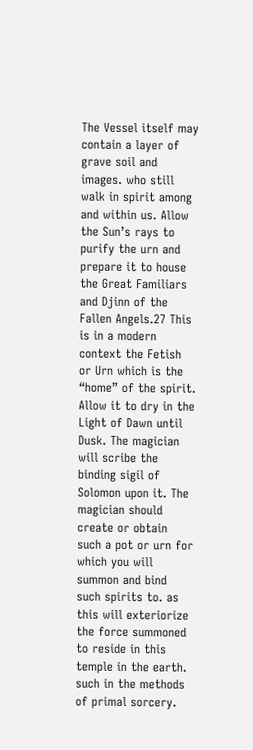The Vessel itself may contain a layer of grave soil and images. who still walk in spirit among and within us. Allow the Sun’s rays to purify the urn and prepare it to house the Great Familiars and Djinn of the Fallen Angels.27 This is in a modern context the Fetish or Urn which is the “home” of the spirit. Allow it to dry in the Light of Dawn until Dusk. The magician will scribe the binding sigil of Solomon upon it. The magician should create or obtain such a pot or urn for which you will summon and bind such spirits to. as this will exteriorize the force summoned to reside in this temple in the earth. such in the methods of primal sorcery.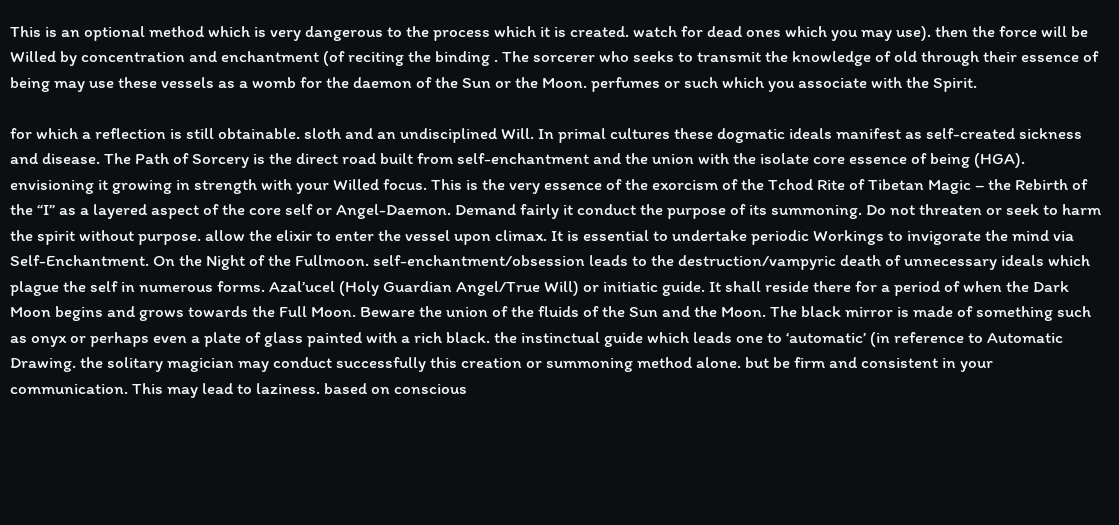This is an optional method which is very dangerous to the process which it is created. watch for dead ones which you may use). then the force will be Willed by concentration and enchantment (of reciting the binding . The sorcerer who seeks to transmit the knowledge of old through their essence of being may use these vessels as a womb for the daemon of the Sun or the Moon. perfumes or such which you associate with the Spirit.

for which a reflection is still obtainable. sloth and an undisciplined Will. In primal cultures these dogmatic ideals manifest as self-created sickness and disease. The Path of Sorcery is the direct road built from self-enchantment and the union with the isolate core essence of being (HGA). envisioning it growing in strength with your Willed focus. This is the very essence of the exorcism of the Tchod Rite of Tibetan Magic – the Rebirth of the “I” as a layered aspect of the core self or Angel-Daemon. Demand fairly it conduct the purpose of its summoning. Do not threaten or seek to harm the spirit without purpose. allow the elixir to enter the vessel upon climax. It is essential to undertake periodic Workings to invigorate the mind via Self-Enchantment. On the Night of the Fullmoon. self-enchantment/obsession leads to the destruction/vampyric death of unnecessary ideals which plague the self in numerous forms. Azal’ucel (Holy Guardian Angel/True Will) or initiatic guide. It shall reside there for a period of when the Dark Moon begins and grows towards the Full Moon. Beware the union of the fluids of the Sun and the Moon. The black mirror is made of something such as onyx or perhaps even a plate of glass painted with a rich black. the instinctual guide which leads one to ‘automatic’ (in reference to Automatic Drawing. the solitary magician may conduct successfully this creation or summoning method alone. but be firm and consistent in your communication. This may lead to laziness. based on conscious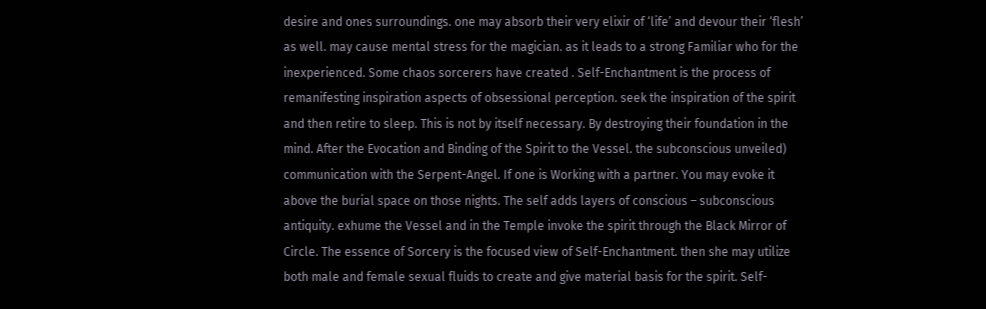desire and ones surroundings. one may absorb their very elixir of ‘life’ and devour their ‘flesh’ as well. may cause mental stress for the magician. as it leads to a strong Familiar who for the inexperienced. Some chaos sorcerers have created . Self-Enchantment is the process of remanifesting inspiration aspects of obsessional perception. seek the inspiration of the spirit and then retire to sleep. This is not by itself necessary. By destroying their foundation in the mind. After the Evocation and Binding of the Spirit to the Vessel. the subconscious unveiled) communication with the Serpent-Angel. If one is Working with a partner. You may evoke it above the burial space on those nights. The self adds layers of conscious – subconscious antiquity. exhume the Vessel and in the Temple invoke the spirit through the Black Mirror of Circle. The essence of Sorcery is the focused view of Self-Enchantment. then she may utilize both male and female sexual fluids to create and give material basis for the spirit. Self-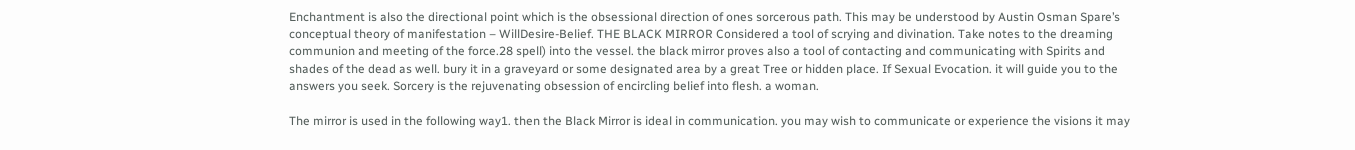Enchantment is also the directional point which is the obsessional direction of ones sorcerous path. This may be understood by Austin Osman Spare’s conceptual theory of manifestation – WillDesire-Belief. THE BLACK MIRROR Considered a tool of scrying and divination. Take notes to the dreaming communion and meeting of the force.28 spell) into the vessel. the black mirror proves also a tool of contacting and communicating with Spirits and shades of the dead as well. bury it in a graveyard or some designated area by a great Tree or hidden place. If Sexual Evocation. it will guide you to the answers you seek. Sorcery is the rejuvenating obsession of encircling belief into flesh. a woman.

The mirror is used in the following way1. then the Black Mirror is ideal in communication. you may wish to communicate or experience the visions it may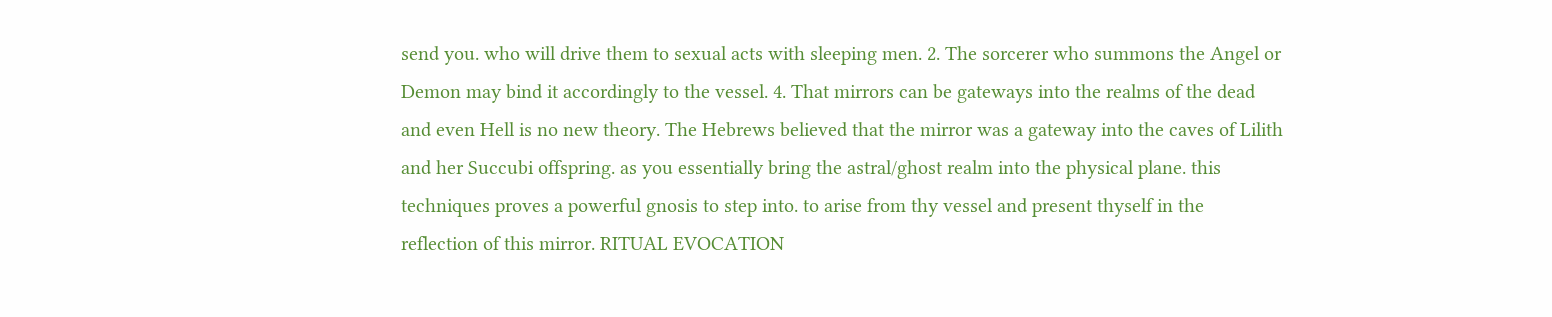send you. who will drive them to sexual acts with sleeping men. 2. The sorcerer who summons the Angel or Demon may bind it accordingly to the vessel. 4. That mirrors can be gateways into the realms of the dead and even Hell is no new theory. The Hebrews believed that the mirror was a gateway into the caves of Lilith and her Succubi offspring. as you essentially bring the astral/ghost realm into the physical plane. this techniques proves a powerful gnosis to step into. to arise from thy vessel and present thyself in the reflection of this mirror. RITUAL EVOCATION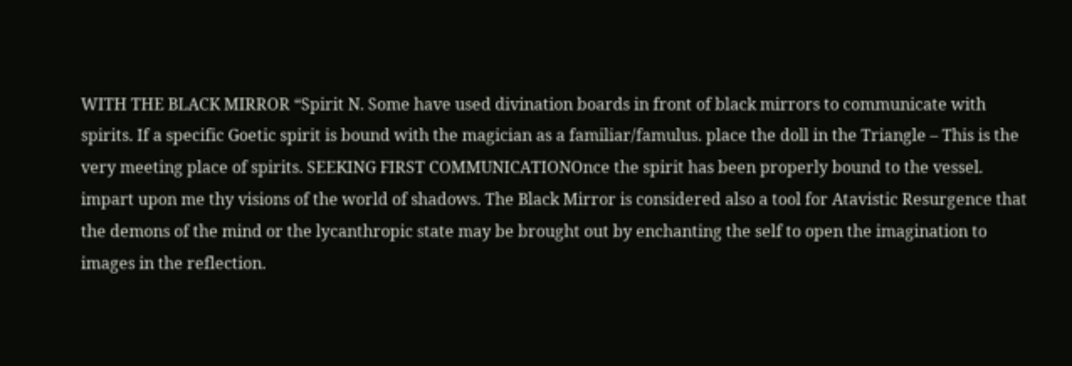WITH THE BLACK MIRROR “Spirit N. Some have used divination boards in front of black mirrors to communicate with spirits. If a specific Goetic spirit is bound with the magician as a familiar/famulus. place the doll in the Triangle – This is the very meeting place of spirits. SEEKING FIRST COMMUNICATIONOnce the spirit has been properly bound to the vessel. impart upon me thy visions of the world of shadows. The Black Mirror is considered also a tool for Atavistic Resurgence that the demons of the mind or the lycanthropic state may be brought out by enchanting the self to open the imagination to images in the reflection.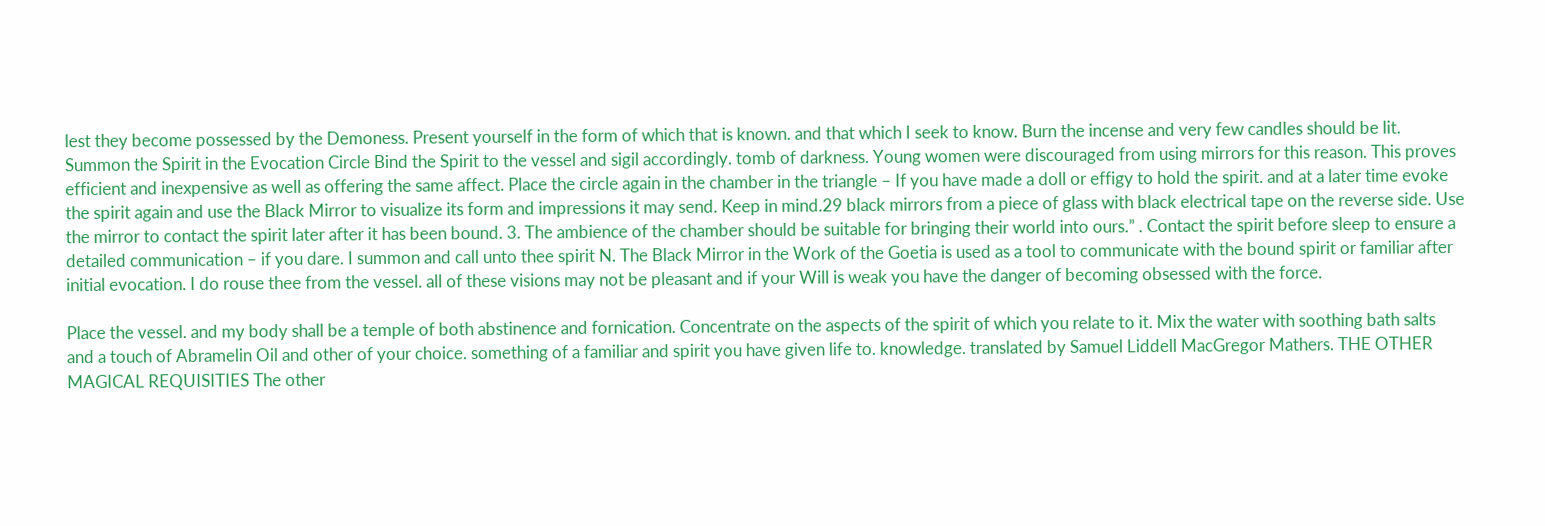lest they become possessed by the Demoness. Present yourself in the form of which that is known. and that which I seek to know. Burn the incense and very few candles should be lit. Summon the Spirit in the Evocation Circle Bind the Spirit to the vessel and sigil accordingly. tomb of darkness. Young women were discouraged from using mirrors for this reason. This proves efficient and inexpensive as well as offering the same affect. Place the circle again in the chamber in the triangle – If you have made a doll or effigy to hold the spirit. and at a later time evoke the spirit again and use the Black Mirror to visualize its form and impressions it may send. Keep in mind.29 black mirrors from a piece of glass with black electrical tape on the reverse side. Use the mirror to contact the spirit later after it has been bound. 3. The ambience of the chamber should be suitable for bringing their world into ours.” . Contact the spirit before sleep to ensure a detailed communication – if you dare. I summon and call unto thee spirit N. The Black Mirror in the Work of the Goetia is used as a tool to communicate with the bound spirit or familiar after initial evocation. I do rouse thee from the vessel. all of these visions may not be pleasant and if your Will is weak you have the danger of becoming obsessed with the force.

Place the vessel. and my body shall be a temple of both abstinence and fornication. Concentrate on the aspects of the spirit of which you relate to it. Mix the water with soothing bath salts and a touch of Abramelin Oil and other of your choice. something of a familiar and spirit you have given life to. knowledge. translated by Samuel Liddell MacGregor Mathers. THE OTHER MAGICAL REQUISITIES The other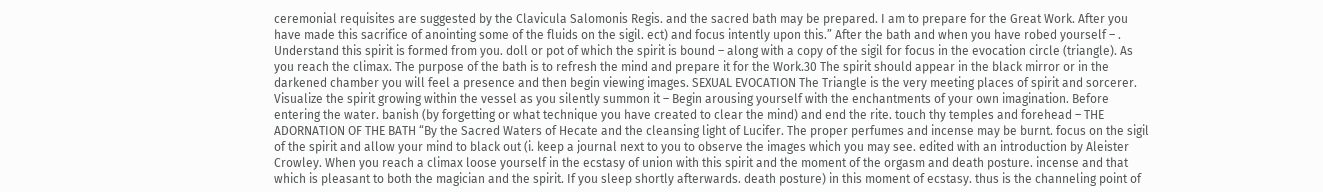ceremonial requisites are suggested by the Clavicula Salomonis Regis. and the sacred bath may be prepared. I am to prepare for the Great Work. After you have made this sacrifice of anointing some of the fluids on the sigil. ect) and focus intently upon this.” After the bath and when you have robed yourself – . Understand this spirit is formed from you. doll or pot of which the spirit is bound – along with a copy of the sigil for focus in the evocation circle (triangle). As you reach the climax. The purpose of the bath is to refresh the mind and prepare it for the Work.30 The spirit should appear in the black mirror or in the darkened chamber you will feel a presence and then begin viewing images. SEXUAL EVOCATION The Triangle is the very meeting places of spirit and sorcerer. Visualize the spirit growing within the vessel as you silently summon it – Begin arousing yourself with the enchantments of your own imagination. Before entering the water. banish (by forgetting or what technique you have created to clear the mind) and end the rite. touch thy temples and forehead – THE ADORNATION OF THE BATH “By the Sacred Waters of Hecate and the cleansing light of Lucifer. The proper perfumes and incense may be burnt. focus on the sigil of the spirit and allow your mind to black out (i. keep a journal next to you to observe the images which you may see. edited with an introduction by Aleister Crowley. When you reach a climax loose yourself in the ecstasy of union with this spirit and the moment of the orgasm and death posture. incense and that which is pleasant to both the magician and the spirit. If you sleep shortly afterwards. death posture) in this moment of ecstasy. thus is the channeling point of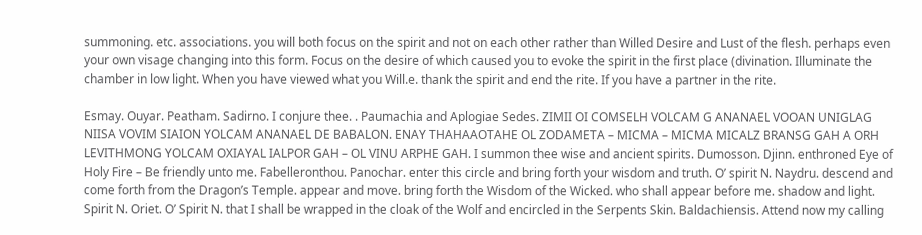summoning. etc. associations. you will both focus on the spirit and not on each other rather than Willed Desire and Lust of the flesh. perhaps even your own visage changing into this form. Focus on the desire of which caused you to evoke the spirit in the first place (divination. Illuminate the chamber in low light. When you have viewed what you Will.e. thank the spirit and end the rite. If you have a partner in the rite.

Esmay. Ouyar. Peatham. Sadirno. I conjure thee. . Paumachia and Aplogiae Sedes. ZIMII OI COMSELH VOLCAM G ANANAEL VOOAN UNIGLAG NIISA VOVIM SIAION YOLCAM ANANAEL DE BABALON. ENAY THAHAAOTAHE OL ZODAMETA – MICMA – MICMA MICALZ BRANSG GAH A ORH LEVITHMONG YOLCAM OXIAYAL IALPOR GAH – OL VINU ARPHE GAH. I summon thee wise and ancient spirits. Dumosson. Djinn. enthroned Eye of Holy Fire – Be friendly unto me. Fabelleronthou. Panochar. enter this circle and bring forth your wisdom and truth. O’ spirit N. Naydru. descend and come forth from the Dragon’s Temple. appear and move. bring forth the Wisdom of the Wicked. who shall appear before me. shadow and light. Spirit N. Oriet. O’ Spirit N. that I shall be wrapped in the cloak of the Wolf and encircled in the Serpents Skin. Baldachiensis. Attend now my calling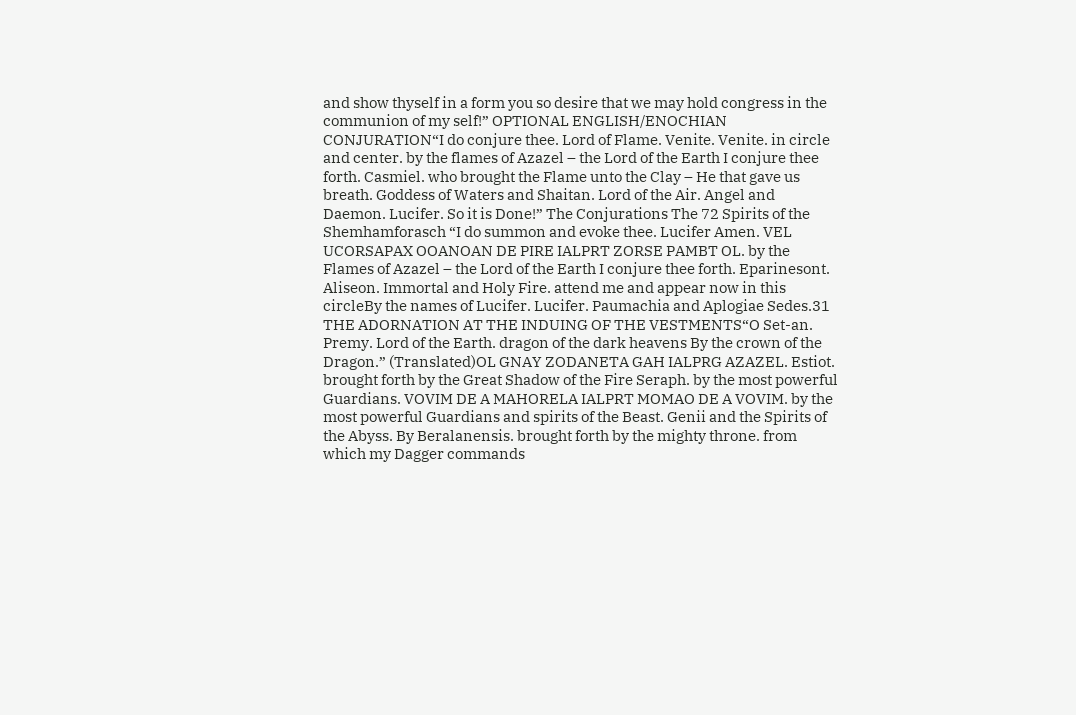and show thyself in a form you so desire that we may hold congress in the communion of my self!” OPTIONAL ENGLISH/ENOCHIAN CONJURATION“I do conjure thee. Lord of Flame. Venite. Venite. in circle and center. by the flames of Azazel – the Lord of the Earth I conjure thee forth. Casmiel. who brought the Flame unto the Clay – He that gave us breath. Goddess of Waters and Shaitan. Lord of the Air. Angel and Daemon. Lucifer. So it is Done!” The Conjurations The 72 Spirits of the Shemhamforasch “I do summon and evoke thee. Lucifer Amen. VEL UCORSAPAX OOANOAN DE PIRE IALPRT ZORSE PAMBT OL. by the Flames of Azazel – the Lord of the Earth I conjure thee forth. Eparinesont. Aliseon. Immortal and Holy Fire. attend me and appear now in this circleBy the names of Lucifer. Lucifer. Paumachia and Aplogiae Sedes.31 THE ADORNATION AT THE INDUING OF THE VESTMENTS“O Set-an. Premy. Lord of the Earth. dragon of the dark heavens By the crown of the Dragon.” (Translated)OL GNAY ZODANETA GAH IALPRG AZAZEL. Estiot. brought forth by the Great Shadow of the Fire Seraph. by the most powerful Guardians. VOVIM DE A MAHORELA IALPRT MOMAO DE A VOVIM. by the most powerful Guardians and spirits of the Beast. Genii and the Spirits of the Abyss. By Beralanensis. brought forth by the mighty throne. from which my Dagger commands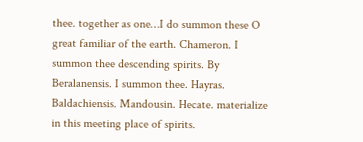thee. together as one…I do summon these O great familiar of the earth. Chameron. I summon thee descending spirits. By Beralanensis. I summon thee. Hayras. Baldachiensis. Mandousin. Hecate. materialize in this meeting place of spirits.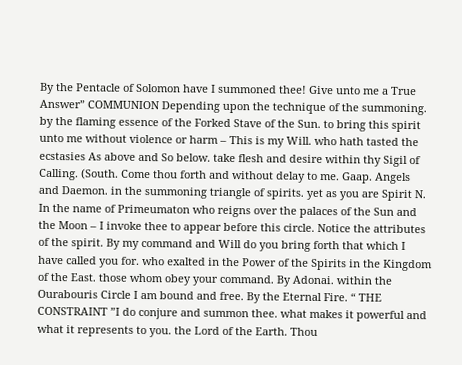By the Pentacle of Solomon have I summoned thee! Give unto me a True Answer” COMMUNION Depending upon the technique of the summoning. by the flaming essence of the Forked Stave of the Sun. to bring this spirit unto me without violence or harm – This is my Will. who hath tasted the ecstasies As above and So below. take flesh and desire within thy Sigil of Calling. (South. Come thou forth and without delay to me. Gaap. Angels and Daemon. in the summoning triangle of spirits. yet as you are Spirit N. In the name of Primeumaton who reigns over the palaces of the Sun and the Moon – I invoke thee to appear before this circle. Notice the attributes of the spirit. By my command and Will do you bring forth that which I have called you for. who exalted in the Power of the Spirits in the Kingdom of the East. those whom obey your command. By Adonai. within the Ourabouris Circle I am bound and free. By the Eternal Fire. “ THE CONSTRAINT ”I do conjure and summon thee. what makes it powerful and what it represents to you. the Lord of the Earth. Thou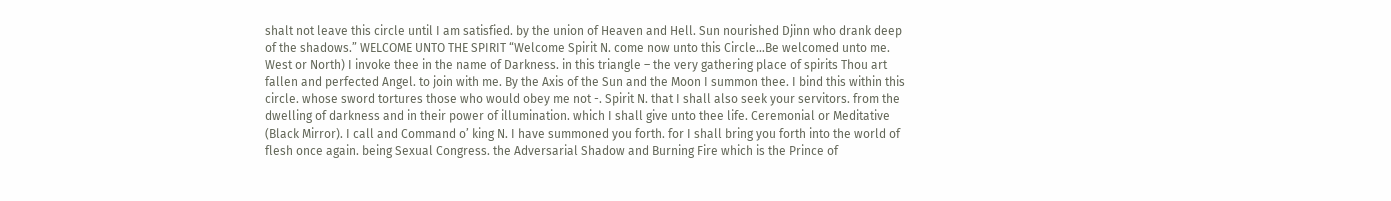shalt not leave this circle until I am satisfied. by the union of Heaven and Hell. Sun nourished Djinn who drank deep of the shadows.” WELCOME UNTO THE SPIRIT “Welcome Spirit N. come now unto this Circle…Be welcomed unto me. West or North) I invoke thee in the name of Darkness. in this triangle – the very gathering place of spirits Thou art fallen and perfected Angel. to join with me. By the Axis of the Sun and the Moon I summon thee. I bind this within this circle. whose sword tortures those who would obey me not -. Spirit N. that I shall also seek your servitors. from the dwelling of darkness and in their power of illumination. which I shall give unto thee life. Ceremonial or Meditative (Black Mirror). I call and Command o’ king N. I have summoned you forth. for I shall bring you forth into the world of flesh once again. being Sexual Congress. the Adversarial Shadow and Burning Fire which is the Prince of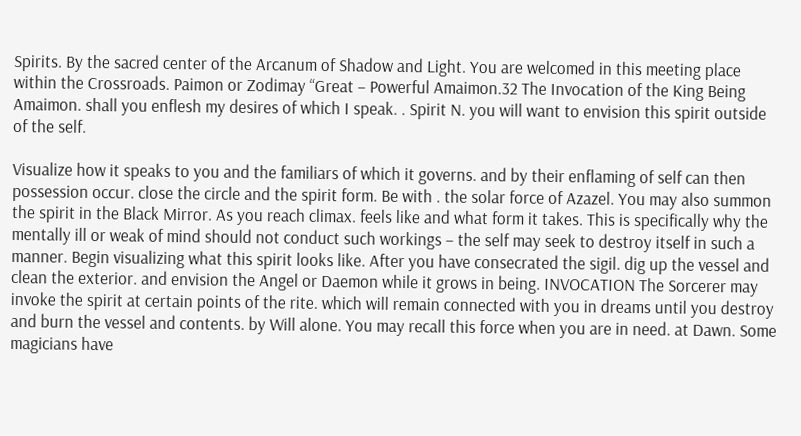Spirits. By the sacred center of the Arcanum of Shadow and Light. You are welcomed in this meeting place within the Crossroads. Paimon or Zodimay “Great – Powerful Amaimon.32 The Invocation of the King Being Amaimon. shall you enflesh my desires of which I speak. . Spirit N. you will want to envision this spirit outside of the self.

Visualize how it speaks to you and the familiars of which it governs. and by their enflaming of self can then possession occur. close the circle and the spirit form. Be with . the solar force of Azazel. You may also summon the spirit in the Black Mirror. As you reach climax. feels like and what form it takes. This is specifically why the mentally ill or weak of mind should not conduct such workings – the self may seek to destroy itself in such a manner. Begin visualizing what this spirit looks like. After you have consecrated the sigil. dig up the vessel and clean the exterior. and envision the Angel or Daemon while it grows in being. INVOCATION The Sorcerer may invoke the spirit at certain points of the rite. which will remain connected with you in dreams until you destroy and burn the vessel and contents. by Will alone. You may recall this force when you are in need. at Dawn. Some magicians have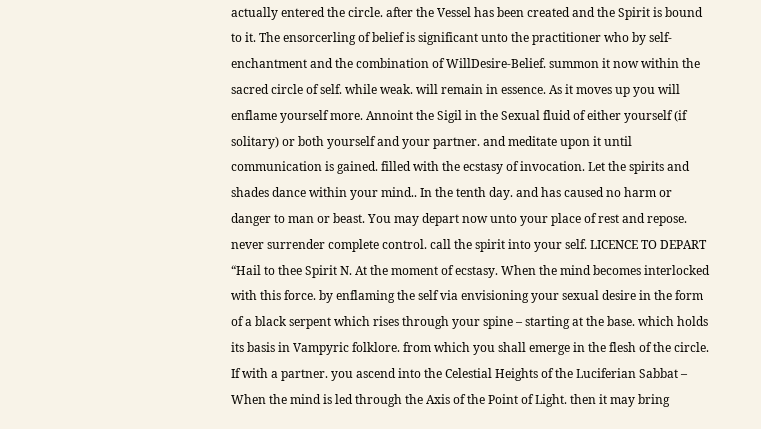actually entered the circle. after the Vessel has been created and the Spirit is bound to it. The ensorcerling of belief is significant unto the practitioner who by self-enchantment and the combination of WillDesire-Belief. summon it now within the sacred circle of self. while weak. will remain in essence. As it moves up you will enflame yourself more. Annoint the Sigil in the Sexual fluid of either yourself (if solitary) or both yourself and your partner. and meditate upon it until communication is gained. filled with the ecstasy of invocation. Let the spirits and shades dance within your mind.. In the tenth day. and has caused no harm or danger to man or beast. You may depart now unto your place of rest and repose. never surrender complete control. call the spirit into your self. LICENCE TO DEPART “Hail to thee Spirit N. At the moment of ecstasy. When the mind becomes interlocked with this force. by enflaming the self via envisioning your sexual desire in the form of a black serpent which rises through your spine – starting at the base. which holds its basis in Vampyric folklore. from which you shall emerge in the flesh of the circle. If with a partner. you ascend into the Celestial Heights of the Luciferian Sabbat – When the mind is led through the Axis of the Point of Light. then it may bring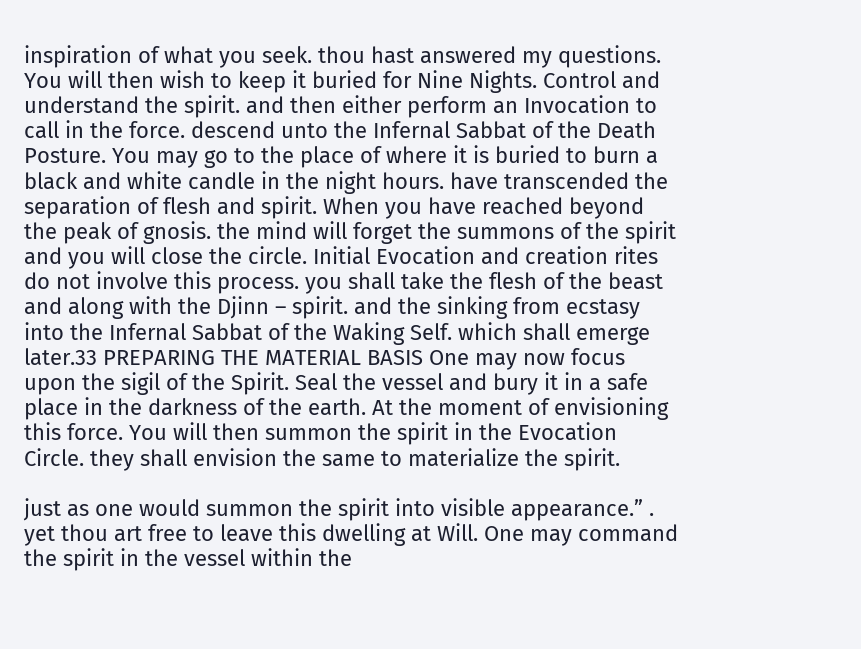inspiration of what you seek. thou hast answered my questions. You will then wish to keep it buried for Nine Nights. Control and understand the spirit. and then either perform an Invocation to call in the force. descend unto the Infernal Sabbat of the Death Posture. You may go to the place of where it is buried to burn a black and white candle in the night hours. have transcended the separation of flesh and spirit. When you have reached beyond the peak of gnosis. the mind will forget the summons of the spirit and you will close the circle. Initial Evocation and creation rites do not involve this process. you shall take the flesh of the beast and along with the Djinn – spirit. and the sinking from ecstasy into the Infernal Sabbat of the Waking Self. which shall emerge later.33 PREPARING THE MATERIAL BASIS One may now focus upon the sigil of the Spirit. Seal the vessel and bury it in a safe place in the darkness of the earth. At the moment of envisioning this force. You will then summon the spirit in the Evocation Circle. they shall envision the same to materialize the spirit.

just as one would summon the spirit into visible appearance.” . yet thou art free to leave this dwelling at Will. One may command the spirit in the vessel within the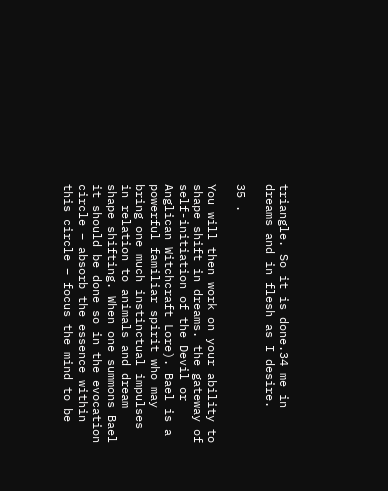triangle. So it is done.34 me in dreams and in flesh as I desire.

35 .

You will then work on your ability to shape shift in dreams. the gateway of self-initiation of the Devil or Anglican Witchcraft Lore). Bael is a powerful familiar spirit who may bring one much instinctual impulses in relation to animals and dream shape shifting. When one summons Bael it should be done so in the evocation circle – absorb the essence within this circle – focus the mind to be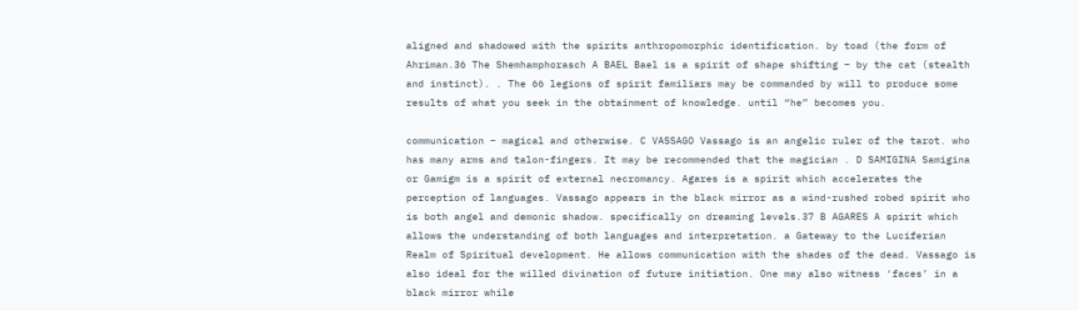aligned and shadowed with the spirits anthropomorphic identification. by toad (the form of Ahriman.36 The Shemhamphorasch A BAEL Bael is a spirit of shape shifting – by the cat (stealth and instinct). . The 66 legions of spirit familiars may be commanded by will to produce some results of what you seek in the obtainment of knowledge. until “he” becomes you.

communication – magical and otherwise. C VASSAGO Vassago is an angelic ruler of the tarot. who has many arms and talon-fingers. It may be recommended that the magician . D SAMIGINA Samigina or Gamigm is a spirit of external necromancy. Agares is a spirit which accelerates the perception of languages. Vassago appears in the black mirror as a wind-rushed robed spirit who is both angel and demonic shadow. specifically on dreaming levels.37 B AGARES A spirit which allows the understanding of both languages and interpretation. a Gateway to the Luciferian Realm of Spiritual development. He allows communication with the shades of the dead. Vassago is also ideal for the willed divination of future initiation. One may also witness ‘faces’ in a black mirror while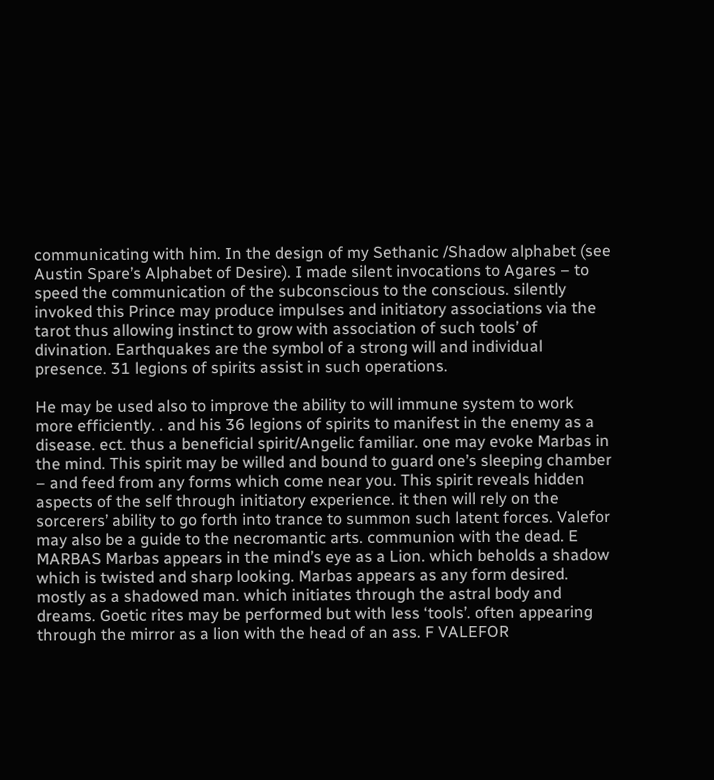communicating with him. In the design of my Sethanic /Shadow alphabet (see Austin Spare’s Alphabet of Desire). I made silent invocations to Agares – to speed the communication of the subconscious to the conscious. silently invoked this Prince may produce impulses and initiatory associations via the tarot thus allowing instinct to grow with association of such tools’ of divination. Earthquakes are the symbol of a strong will and individual presence. 31 legions of spirits assist in such operations.

He may be used also to improve the ability to will immune system to work more efficiently. . and his 36 legions of spirits to manifest in the enemy as a disease. ect. thus a beneficial spirit/Angelic familiar. one may evoke Marbas in the mind. This spirit may be willed and bound to guard one’s sleeping chamber – and feed from any forms which come near you. This spirit reveals hidden aspects of the self through initiatory experience. it then will rely on the sorcerers’ ability to go forth into trance to summon such latent forces. Valefor may also be a guide to the necromantic arts. communion with the dead. E MARBAS Marbas appears in the mind’s eye as a Lion. which beholds a shadow which is twisted and sharp looking. Marbas appears as any form desired. mostly as a shadowed man. which initiates through the astral body and dreams. Goetic rites may be performed but with less ‘tools’. often appearing through the mirror as a lion with the head of an ass. F VALEFOR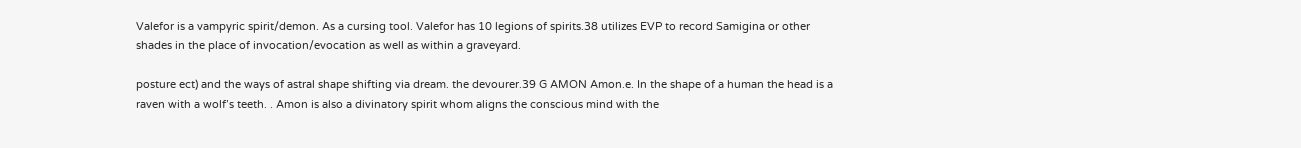Valefor is a vampyric spirit/demon. As a cursing tool. Valefor has 10 legions of spirits.38 utilizes EVP to record Samigina or other shades in the place of invocation/evocation as well as within a graveyard.

posture ect) and the ways of astral shape shifting via dream. the devourer.39 G AMON Amon.e. In the shape of a human the head is a raven with a wolf’s teeth. . Amon is also a divinatory spirit whom aligns the conscious mind with the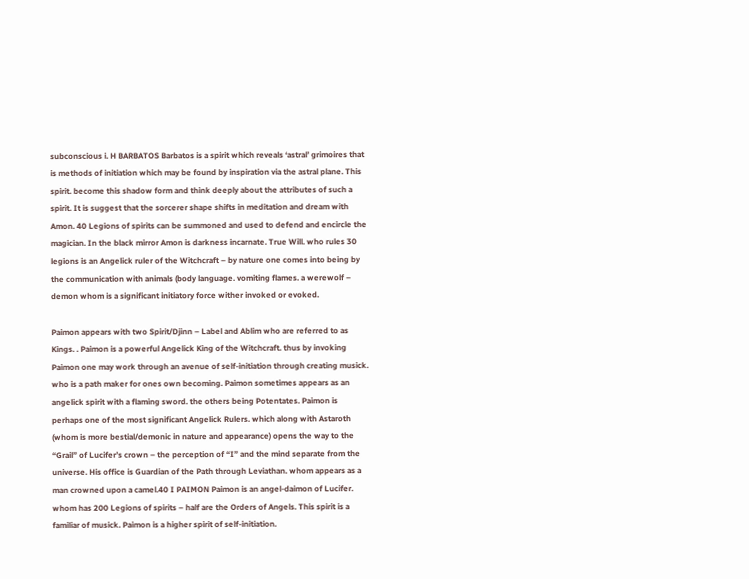subconscious i. H BARBATOS Barbatos is a spirit which reveals ‘astral’ grimoires that is methods of initiation which may be found by inspiration via the astral plane. This spirit. become this shadow form and think deeply about the attributes of such a spirit. It is suggest that the sorcerer shape shifts in meditation and dream with Amon. 40 Legions of spirits can be summoned and used to defend and encircle the magician. In the black mirror Amon is darkness incarnate. True Will. who rules 30 legions is an Angelick ruler of the Witchcraft – by nature one comes into being by the communication with animals (body language. vomiting flames. a werewolf – demon whom is a significant initiatory force wither invoked or evoked.

Paimon appears with two Spirit/Djinn – Label and Ablim who are referred to as Kings. . Paimon is a powerful Angelick King of the Witchcraft. thus by invoking Paimon one may work through an avenue of self-initiation through creating musick. who is a path maker for ones own becoming. Paimon sometimes appears as an angelick spirit with a flaming sword. the others being Potentates. Paimon is perhaps one of the most significant Angelick Rulers. which along with Astaroth (whom is more bestial/demonic in nature and appearance) opens the way to the “Grail” of Lucifer’s crown – the perception of “I” and the mind separate from the universe. His office is Guardian of the Path through Leviathan. whom appears as a man crowned upon a camel.40 I PAIMON Paimon is an angel-daimon of Lucifer. whom has 200 Legions of spirits – half are the Orders of Angels. This spirit is a familiar of musick. Paimon is a higher spirit of self-initiation.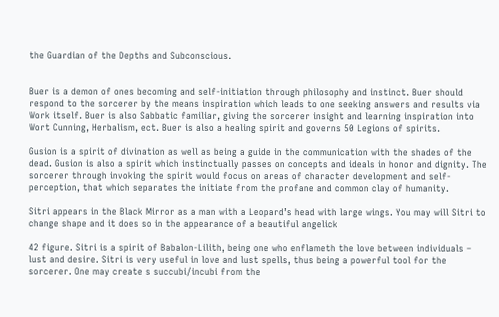the Guardian of the Depths and Subconscious.


Buer is a demon of ones becoming and self-initiation through philosophy and instinct. Buer should respond to the sorcerer by the means inspiration which leads to one seeking answers and results via Work itself. Buer is also Sabbatic familiar, giving the sorcerer insight and learning inspiration into Wort Cunning, Herbalism, ect. Buer is also a healing spirit and governs 50 Legions of spirits.

Gusion is a spirit of divination as well as being a guide in the communication with the shades of the dead. Gusion is also a spirit which instinctually passes on concepts and ideals in honor and dignity. The sorcerer through invoking the spirit would focus on areas of character development and self-perception, that which separates the initiate from the profane and common clay of humanity.

Sitri appears in the Black Mirror as a man with a Leopard’s head with large wings. You may will Sitri to change shape and it does so in the appearance of a beautiful angelick

42 figure. Sitri is a spirit of Babalon-Lilith, being one who enflameth the love between individuals – lust and desire. Sitri is very useful in love and lust spells, thus being a powerful tool for the sorcerer. One may create s succubi/incubi from the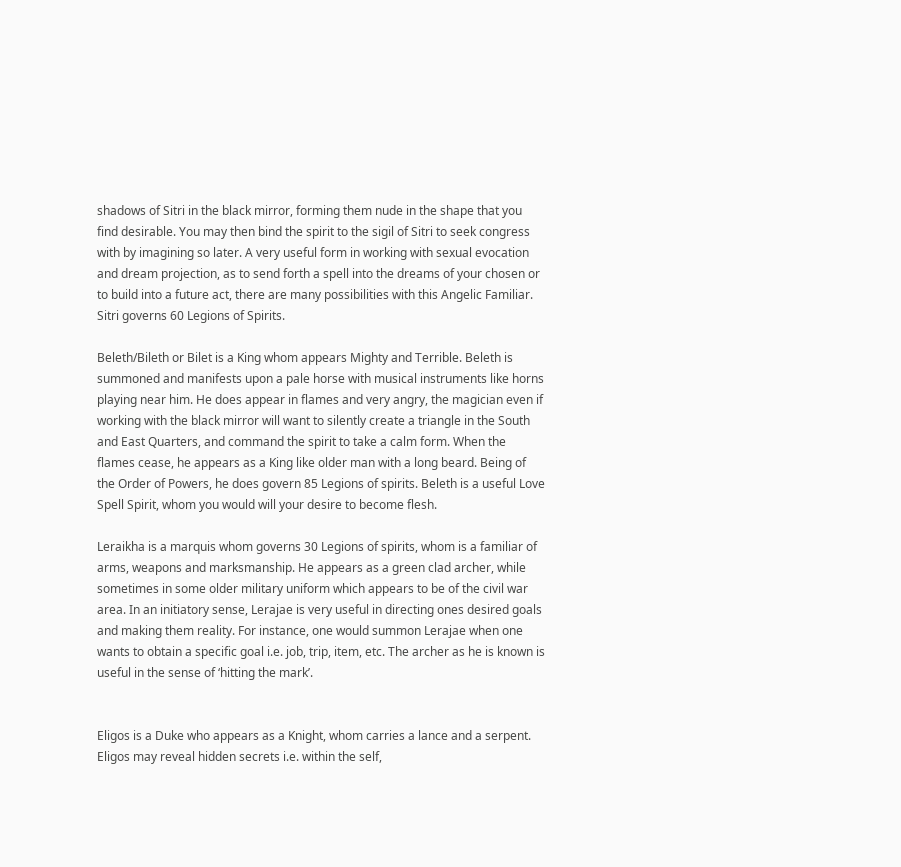shadows of Sitri in the black mirror, forming them nude in the shape that you find desirable. You may then bind the spirit to the sigil of Sitri to seek congress with by imagining so later. A very useful form in working with sexual evocation and dream projection, as to send forth a spell into the dreams of your chosen or to build into a future act, there are many possibilities with this Angelic Familiar. Sitri governs 60 Legions of Spirits.

Beleth/Bileth or Bilet is a King whom appears Mighty and Terrible. Beleth is summoned and manifests upon a pale horse with musical instruments like horns playing near him. He does appear in flames and very angry, the magician even if working with the black mirror will want to silently create a triangle in the South and East Quarters, and command the spirit to take a calm form. When the flames cease, he appears as a King like older man with a long beard. Being of the Order of Powers, he does govern 85 Legions of spirits. Beleth is a useful Love Spell Spirit, whom you would will your desire to become flesh.

Leraikha is a marquis whom governs 30 Legions of spirits, whom is a familiar of arms, weapons and marksmanship. He appears as a green clad archer, while sometimes in some older military uniform which appears to be of the civil war area. In an initiatory sense, Lerajae is very useful in directing ones desired goals and making them reality. For instance, one would summon Lerajae when one wants to obtain a specific goal i.e. job, trip, item, etc. The archer as he is known is useful in the sense of ‘hitting the mark’.


Eligos is a Duke who appears as a Knight, whom carries a lance and a serpent. Eligos may reveal hidden secrets i.e. within the self,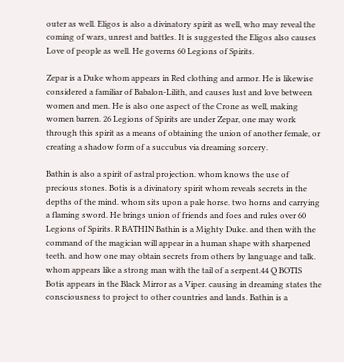outer as well. Eligos is also a divinatory spirit as well, who may reveal the coming of wars, unrest and battles. It is suggested the Eligos also causes Love of people as well. He governs 60 Legions of Spirits.

Zepar is a Duke whom appears in Red clothing and armor. He is likewise considered a familiar of Babalon-Lilith, and causes lust and love between women and men. He is also one aspect of the Crone as well, making women barren. 26 Legions of Spirits are under Zepar, one may work through this spirit as a means of obtaining the union of another female, or creating a shadow form of a succubus via dreaming sorcery.

Bathin is also a spirit of astral projection. whom knows the use of precious stones. Botis is a divinatory spirit whom reveals secrets in the depths of the mind. whom sits upon a pale horse. two horns and carrying a flaming sword. He brings union of friends and foes and rules over 60 Legions of Spirits. R BATHIN Bathin is a Mighty Duke. and then with the command of the magician will appear in a human shape with sharpened teeth. and how one may obtain secrets from others by language and talk. whom appears like a strong man with the tail of a serpent.44 Q BOTIS Botis appears in the Black Mirror as a Viper. causing in dreaming states the consciousness to project to other countries and lands. Bathin is a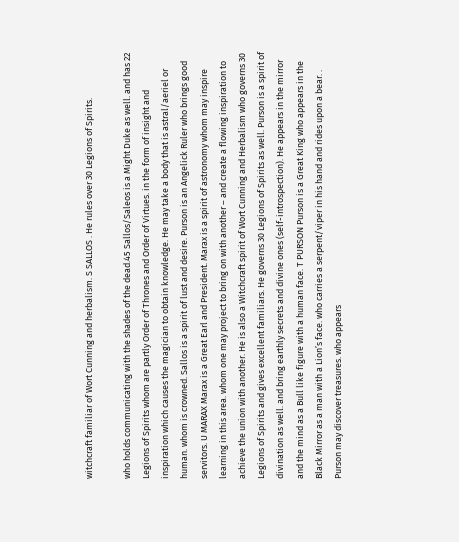witchcraft familiar of Wort Cunning and herbalism. S SALLOS . He rules over 30 Legions of Spirits.

who holds communicating with the shades of the dead.45 Sallos/Saleos is a Might Duke as well. and has 22 Legions of Spirits whom are partly Order of Thrones and Order of Virtues. in the form of insight and inspiration which causes the magician to obtain knowledge. He may take a body that is astral/aeriel or human. whom is crowned. Sallos is a spirit of lust and desire. Purson is an Angelick Ruler who brings good servitors. U MARAX Marax is a Great Earl and President. Marax is a spirit of astronomy whom may inspire learning in this area. whom one may project to bring on with another – and create a flowing inspiration to achieve the union with another. He is also a Witchcraft spirit of Wort Cunning and Herbalism who governs 30 Legions of Spirits and gives excellent familiars. He governs 30 Legions of Spirits as well. Purson is a spirit of divination as well. and bring earthly secrets and divine ones (self-introspection). He appears in the mirror and the mind as a Bull like figure with a human face. T PURSON Purson is a Great King who appears in the Black Mirror as a man with a Lion’s face. who carries a serpent/viper in his hand and rides upon a bear. . Purson may discover treasures. who appears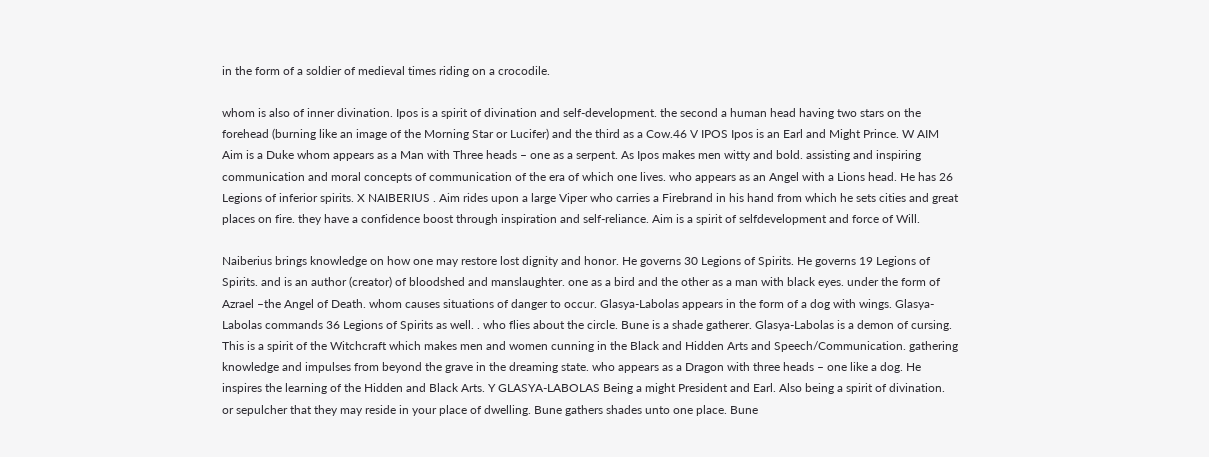in the form of a soldier of medieval times riding on a crocodile.

whom is also of inner divination. Ipos is a spirit of divination and self-development. the second a human head having two stars on the forehead (burning like an image of the Morning Star or Lucifer) and the third as a Cow.46 V IPOS Ipos is an Earl and Might Prince. W AIM Aim is a Duke whom appears as a Man with Three heads – one as a serpent. As Ipos makes men witty and bold. assisting and inspiring communication and moral concepts of communication of the era of which one lives. who appears as an Angel with a Lions head. He has 26 Legions of inferior spirits. X NAIBERIUS . Aim rides upon a large Viper who carries a Firebrand in his hand from which he sets cities and great places on fire. they have a confidence boost through inspiration and self-reliance. Aim is a spirit of selfdevelopment and force of Will.

Naiberius brings knowledge on how one may restore lost dignity and honor. He governs 30 Legions of Spirits. He governs 19 Legions of Spirits. and is an author (creator) of bloodshed and manslaughter. one as a bird and the other as a man with black eyes. under the form of Azrael –the Angel of Death. whom causes situations of danger to occur. Glasya-Labolas appears in the form of a dog with wings. Glasya-Labolas commands 36 Legions of Spirits as well. . who flies about the circle. Bune is a shade gatherer. Glasya-Labolas is a demon of cursing. This is a spirit of the Witchcraft which makes men and women cunning in the Black and Hidden Arts and Speech/Communication. gathering knowledge and impulses from beyond the grave in the dreaming state. who appears as a Dragon with three heads – one like a dog. He inspires the learning of the Hidden and Black Arts. Y GLASYA-LABOLAS Being a might President and Earl. Also being a spirit of divination. or sepulcher that they may reside in your place of dwelling. Bune gathers shades unto one place. Bune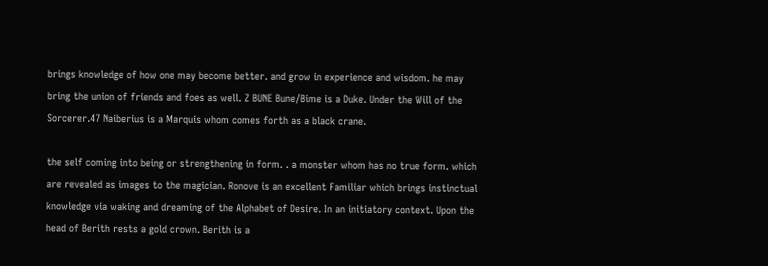brings knowledge of how one may become better. and grow in experience and wisdom. he may bring the union of friends and foes as well. Z BUNE Bune/Bime is a Duke. Under the Will of the Sorcerer.47 Naiberius is a Marquis whom comes forth as a black crane.

the self coming into being or strengthening in form. . a monster whom has no true form. which are revealed as images to the magician. Ronove is an excellent Familiar which brings instinctual knowledge via waking and dreaming of the Alphabet of Desire. In an initiatory context. Upon the head of Berith rests a gold crown. Berith is a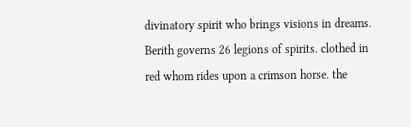divinatory spirit who brings visions in dreams. Berith governs 26 legions of spirits. clothed in red whom rides upon a crimson horse. the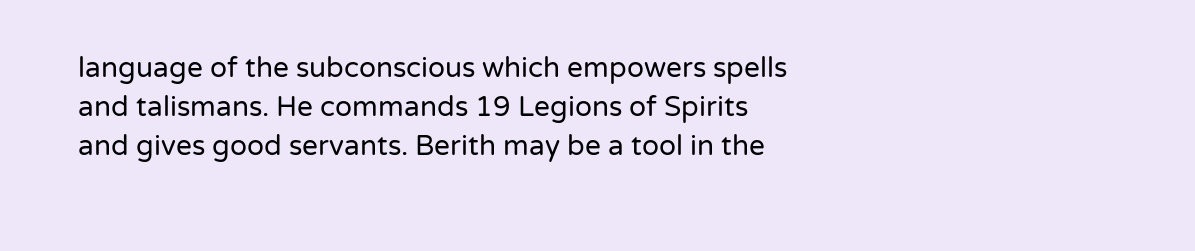language of the subconscious which empowers spells and talismans. He commands 19 Legions of Spirits and gives good servants. Berith may be a tool in the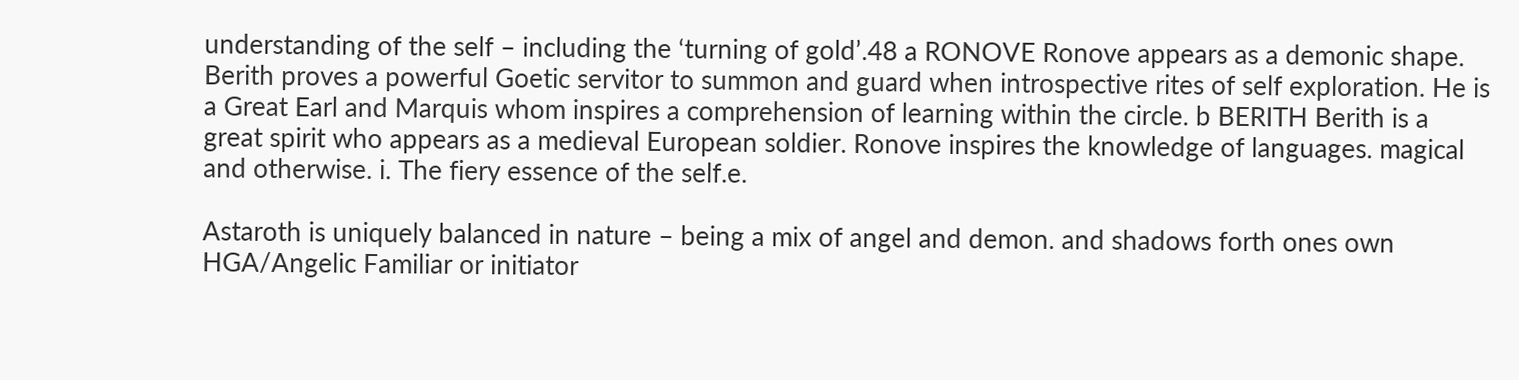understanding of the self – including the ‘turning of gold’.48 a RONOVE Ronove appears as a demonic shape. Berith proves a powerful Goetic servitor to summon and guard when introspective rites of self exploration. He is a Great Earl and Marquis whom inspires a comprehension of learning within the circle. b BERITH Berith is a great spirit who appears as a medieval European soldier. Ronove inspires the knowledge of languages. magical and otherwise. i. The fiery essence of the self.e.

Astaroth is uniquely balanced in nature – being a mix of angel and demon. and shadows forth ones own HGA/Angelic Familiar or initiator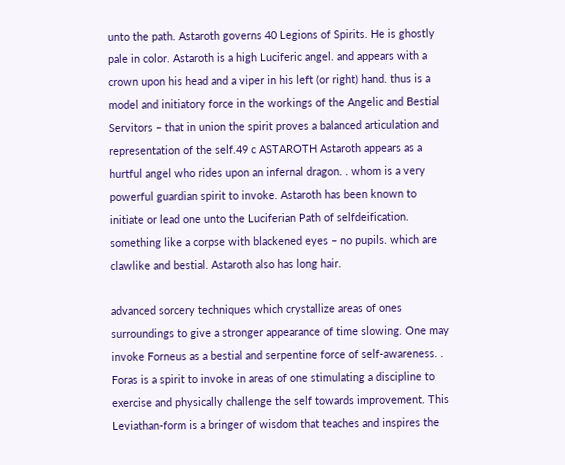unto the path. Astaroth governs 40 Legions of Spirits. He is ghostly pale in color. Astaroth is a high Luciferic angel. and appears with a crown upon his head and a viper in his left (or right) hand. thus is a model and initiatory force in the workings of the Angelic and Bestial Servitors – that in union the spirit proves a balanced articulation and representation of the self.49 c ASTAROTH Astaroth appears as a hurtful angel who rides upon an infernal dragon. . whom is a very powerful guardian spirit to invoke. Astaroth has been known to initiate or lead one unto the Luciferian Path of selfdeification. something like a corpse with blackened eyes – no pupils. which are clawlike and bestial. Astaroth also has long hair.

advanced sorcery techniques which crystallize areas of ones surroundings to give a stronger appearance of time slowing. One may invoke Forneus as a bestial and serpentine force of self-awareness. . Foras is a spirit to invoke in areas of one stimulating a discipline to exercise and physically challenge the self towards improvement. This Leviathan-form is a bringer of wisdom that teaches and inspires the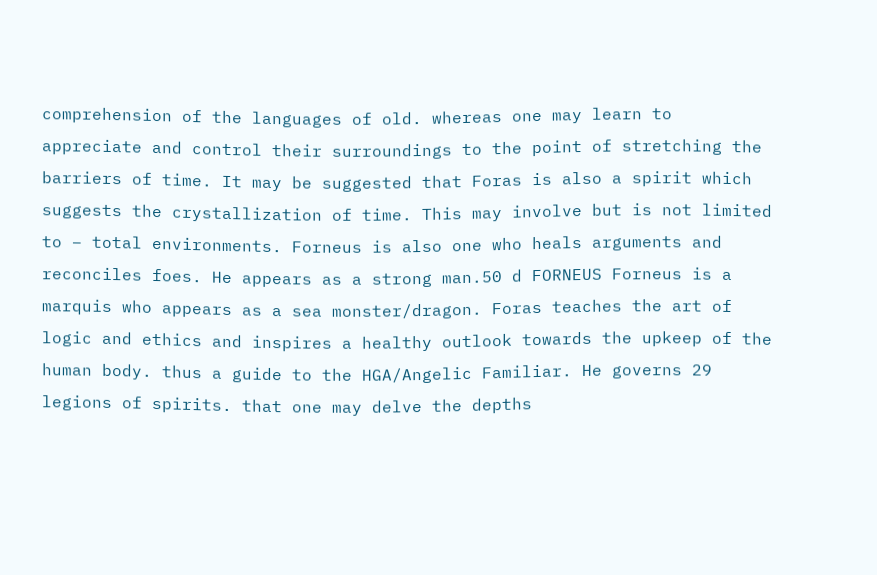comprehension of the languages of old. whereas one may learn to appreciate and control their surroundings to the point of stretching the barriers of time. It may be suggested that Foras is also a spirit which suggests the crystallization of time. This may involve but is not limited to – total environments. Forneus is also one who heals arguments and reconciles foes. He appears as a strong man.50 d FORNEUS Forneus is a marquis who appears as a sea monster/dragon. Foras teaches the art of logic and ethics and inspires a healthy outlook towards the upkeep of the human body. thus a guide to the HGA/Angelic Familiar. He governs 29 legions of spirits. that one may delve the depths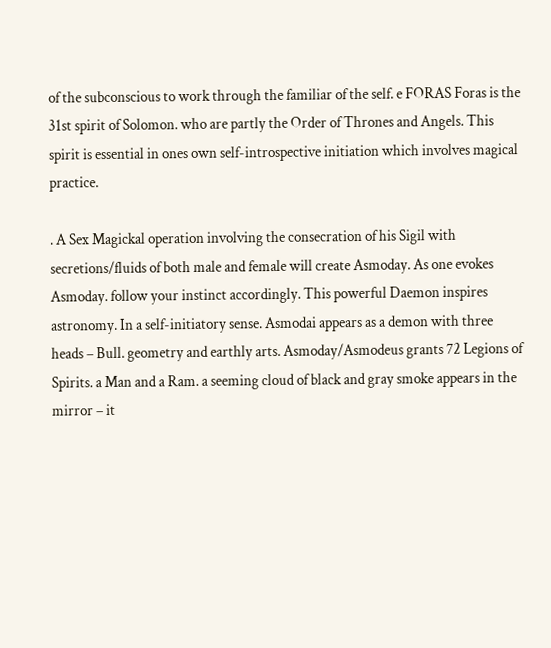of the subconscious to work through the familiar of the self. e FORAS Foras is the 31st spirit of Solomon. who are partly the Order of Thrones and Angels. This spirit is essential in ones own self-introspective initiation which involves magical practice.

. A Sex Magickal operation involving the consecration of his Sigil with secretions/fluids of both male and female will create Asmoday. As one evokes Asmoday. follow your instinct accordingly. This powerful Daemon inspires astronomy. In a self-initiatory sense. Asmodai appears as a demon with three heads – Bull. geometry and earthly arts. Asmoday/Asmodeus grants 72 Legions of Spirits. a Man and a Ram. a seeming cloud of black and gray smoke appears in the mirror – it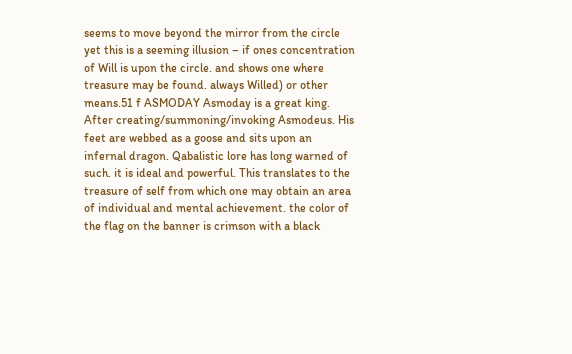seems to move beyond the mirror from the circle yet this is a seeming illusion – if ones concentration of Will is upon the circle. and shows one where treasure may be found. always Willed) or other means.51 f ASMODAY Asmoday is a great king. After creating/summoning/invoking Asmodeus. His feet are webbed as a goose and sits upon an infernal dragon. Qabalistic lore has long warned of such. it is ideal and powerful. This translates to the treasure of self from which one may obtain an area of individual and mental achievement. the color of the flag on the banner is crimson with a black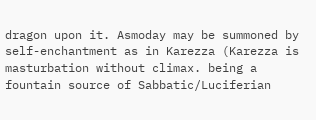dragon upon it. Asmoday may be summoned by self-enchantment as in Karezza (Karezza is masturbation without climax. being a fountain source of Sabbatic/Luciferian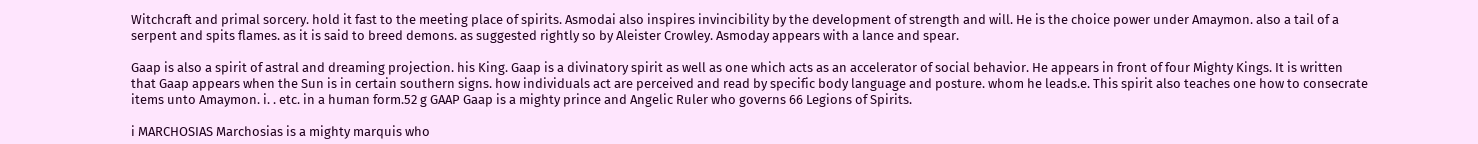Witchcraft and primal sorcery. hold it fast to the meeting place of spirits. Asmodai also inspires invincibility by the development of strength and will. He is the choice power under Amaymon. also a tail of a serpent and spits flames. as it is said to breed demons. as suggested rightly so by Aleister Crowley. Asmoday appears with a lance and spear.

Gaap is also a spirit of astral and dreaming projection. his King. Gaap is a divinatory spirit as well as one which acts as an accelerator of social behavior. He appears in front of four Mighty Kings. It is written that Gaap appears when the Sun is in certain southern signs. how individuals act are perceived and read by specific body language and posture. whom he leads.e. This spirit also teaches one how to consecrate items unto Amaymon. i. . etc. in a human form.52 g GAAP Gaap is a mighty prince and Angelic Ruler who governs 66 Legions of Spirits.

i MARCHOSIAS Marchosias is a mighty marquis who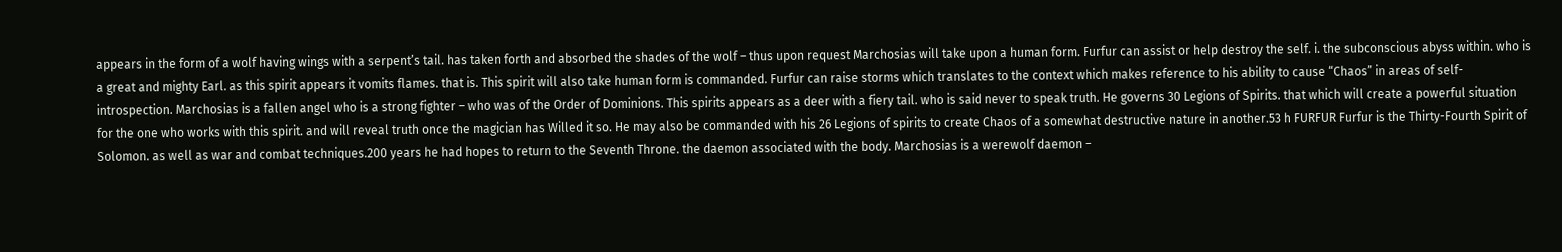appears in the form of a wolf having wings with a serpent’s tail. has taken forth and absorbed the shades of the wolf – thus upon request Marchosias will take upon a human form. Furfur can assist or help destroy the self. i. the subconscious abyss within. who is a great and mighty Earl. as this spirit appears it vomits flames. that is. This spirit will also take human form is commanded. Furfur can raise storms which translates to the context which makes reference to his ability to cause “Chaos” in areas of self-introspection. Marchosias is a fallen angel who is a strong fighter – who was of the Order of Dominions. This spirits appears as a deer with a fiery tail. who is said never to speak truth. He governs 30 Legions of Spirits. that which will create a powerful situation for the one who works with this spirit. and will reveal truth once the magician has Willed it so. He may also be commanded with his 26 Legions of spirits to create Chaos of a somewhat destructive nature in another.53 h FURFUR Furfur is the Thirty-Fourth Spirit of Solomon. as well as war and combat techniques.200 years he had hopes to return to the Seventh Throne. the daemon associated with the body. Marchosias is a werewolf daemon –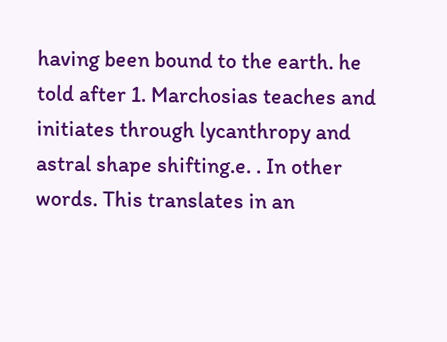having been bound to the earth. he told after 1. Marchosias teaches and initiates through lycanthropy and astral shape shifting.e. . In other words. This translates in an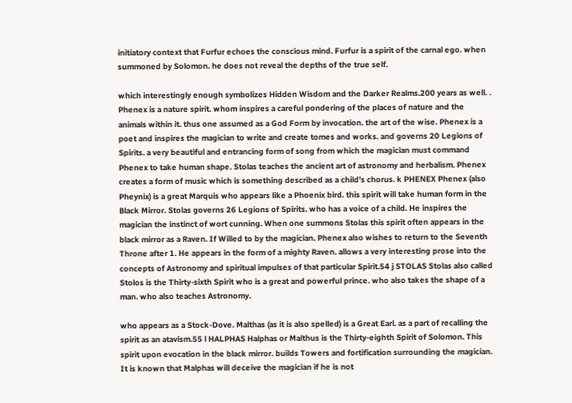initiatory context that Furfur echoes the conscious mind. Furfur is a spirit of the carnal ego. when summoned by Solomon. he does not reveal the depths of the true self.

which interestingly enough symbolizes Hidden Wisdom and the Darker Realms.200 years as well. . Phenex is a nature spirit. whom inspires a careful pondering of the places of nature and the animals within it. thus one assumed as a God Form by invocation. the art of the wise. Phenex is a poet and inspires the magician to write and create tomes and works. and governs 20 Legions of Spirits. a very beautiful and entrancing form of song from which the magician must command Phenex to take human shape. Stolas teaches the ancient art of astronomy and herbalism. Phenex creates a form of music which is something described as a child’s chorus. k PHENEX Phenex (also Pheynix) is a great Marquis who appears like a Phoenix bird. this spirit will take human form in the Black Mirror. Stolas governs 26 Legions of Spirits. who has a voice of a child. He inspires the magician the instinct of wort cunning. When one summons Stolas this spirit often appears in the black mirror as a Raven. If Willed to by the magician. Phenex also wishes to return to the Seventh Throne after 1. He appears in the form of a mighty Raven. allows a very interesting prose into the concepts of Astronomy and spiritual impulses of that particular Spirit.54 j STOLAS Stolas also called Stolos is the Thirty-sixth Spirit who is a great and powerful prince. who also takes the shape of a man. who also teaches Astronomy.

who appears as a Stock-Dove. Malthas (as it is also spelled) is a Great Earl. as a part of recalling the spirit as an atavism.55 l HALPHAS Halphas or Malthus is the Thirty-eighth Spirit of Solomon. This spirit upon evocation in the black mirror. builds Towers and fortification surrounding the magician. It is known that Malphas will deceive the magician if he is not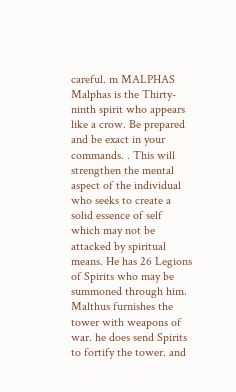careful. m MALPHAS Malphas is the Thirty-ninth spirit who appears like a crow. Be prepared and be exact in your commands. . This will strengthen the mental aspect of the individual who seeks to create a solid essence of self which may not be attacked by spiritual means. He has 26 Legions of Spirits who may be summoned through him. Malthus furnishes the tower with weapons of war. he does send Spirits to fortify the tower. and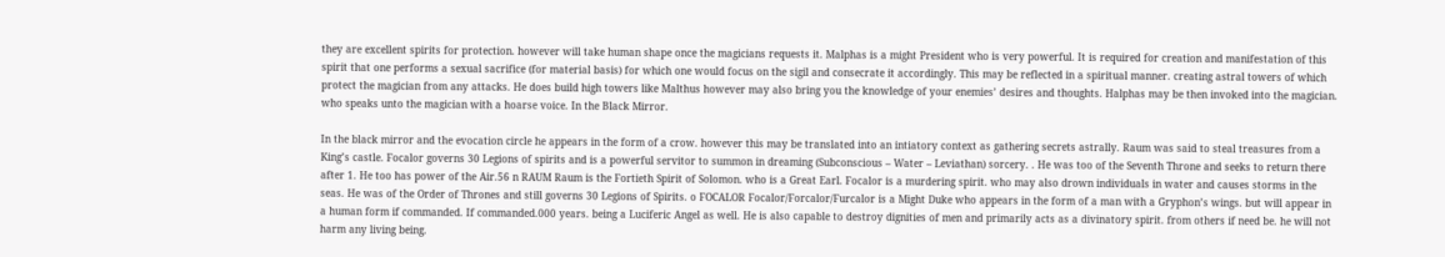they are excellent spirits for protection. however will take human shape once the magicians requests it. Malphas is a might President who is very powerful. It is required for creation and manifestation of this spirit that one performs a sexual sacrifice (for material basis) for which one would focus on the sigil and consecrate it accordingly. This may be reflected in a spiritual manner. creating astral towers of which protect the magician from any attacks. He does build high towers like Malthus however may also bring you the knowledge of your enemies’ desires and thoughts. Halphas may be then invoked into the magician. who speaks unto the magician with a hoarse voice. In the Black Mirror.

In the black mirror and the evocation circle he appears in the form of a crow. however this may be translated into an intiatory context as gathering secrets astrally. Raum was said to steal treasures from a King’s castle. Focalor governs 30 Legions of spirits and is a powerful servitor to summon in dreaming (Subconscious – Water – Leviathan) sorcery. . He was too of the Seventh Throne and seeks to return there after 1. He too has power of the Air.56 n RAUM Raum is the Fortieth Spirit of Solomon. who is a Great Earl. Focalor is a murdering spirit. who may also drown individuals in water and causes storms in the seas. He was of the Order of Thrones and still governs 30 Legions of Spirits. o FOCALOR Focalor/Forcalor/Furcalor is a Might Duke who appears in the form of a man with a Gryphon’s wings. but will appear in a human form if commanded. If commanded.000 years. being a Luciferic Angel as well. He is also capable to destroy dignities of men and primarily acts as a divinatory spirit. from others if need be. he will not harm any living being.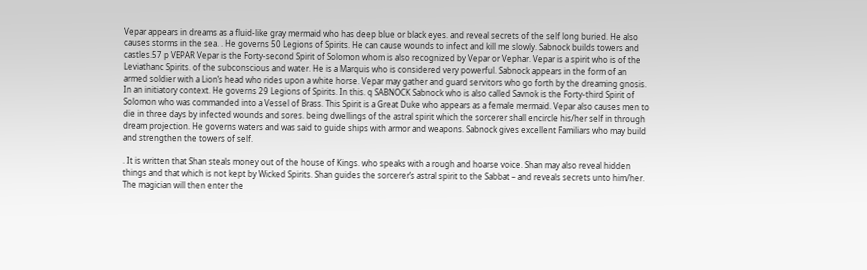Vepar appears in dreams as a fluid-like gray mermaid who has deep blue or black eyes. and reveal secrets of the self long buried. He also causes storms in the sea. . He governs 50 Legions of Spirits. He can cause wounds to infect and kill me slowly. Sabnock builds towers and castles.57 p VEPAR Vepar is the Forty-second Spirit of Solomon whom is also recognized by Vepar or Vephar. Vepar is a spirit who is of the Leviathanc Spirits. of the subconscious and water. He is a Marquis who is considered very powerful. Sabnock appears in the form of an armed soldier with a Lion’s head who rides upon a white horse. Vepar may gather and guard servitors who go forth by the dreaming gnosis. In an initiatory context. He governs 29 Legions of Spirits. In this. q SABNOCK Sabnock who is also called Savnok is the Forty-third Spirit of Solomon who was commanded into a Vessel of Brass. This Spirit is a Great Duke who appears as a female mermaid. Vepar also causes men to die in three days by infected wounds and sores. being dwellings of the astral spirit which the sorcerer shall encircle his/her self in through dream projection. He governs waters and was said to guide ships with armor and weapons. Sabnock gives excellent Familiars who may build and strengthen the towers of self.

. It is written that Shan steals money out of the house of Kings. who speaks with a rough and hoarse voice. Shan may also reveal hidden things and that which is not kept by Wicked Spirits. Shan guides the sorcerer’s astral spirit to the Sabbat – and reveals secrets unto him/her. The magician will then enter the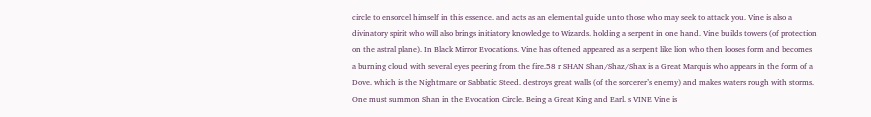circle to ensorcel himself in this essence. and acts as an elemental guide unto those who may seek to attack you. Vine is also a divinatory spirit who will also brings initiatory knowledge to Wizards. holding a serpent in one hand. Vine builds towers (of protection on the astral plane). In Black Mirror Evocations. Vine has oftened appeared as a serpent like lion who then looses form and becomes a burning cloud with several eyes peering from the fire.58 r SHAN Shan/Shaz/Shax is a Great Marquis who appears in the form of a Dove. which is the Nightmare or Sabbatic Steed. destroys great walls (of the sorcerer’s enemy) and makes waters rough with storms. One must summon Shan in the Evocation Circle. Being a Great King and Earl. s VINE Vine is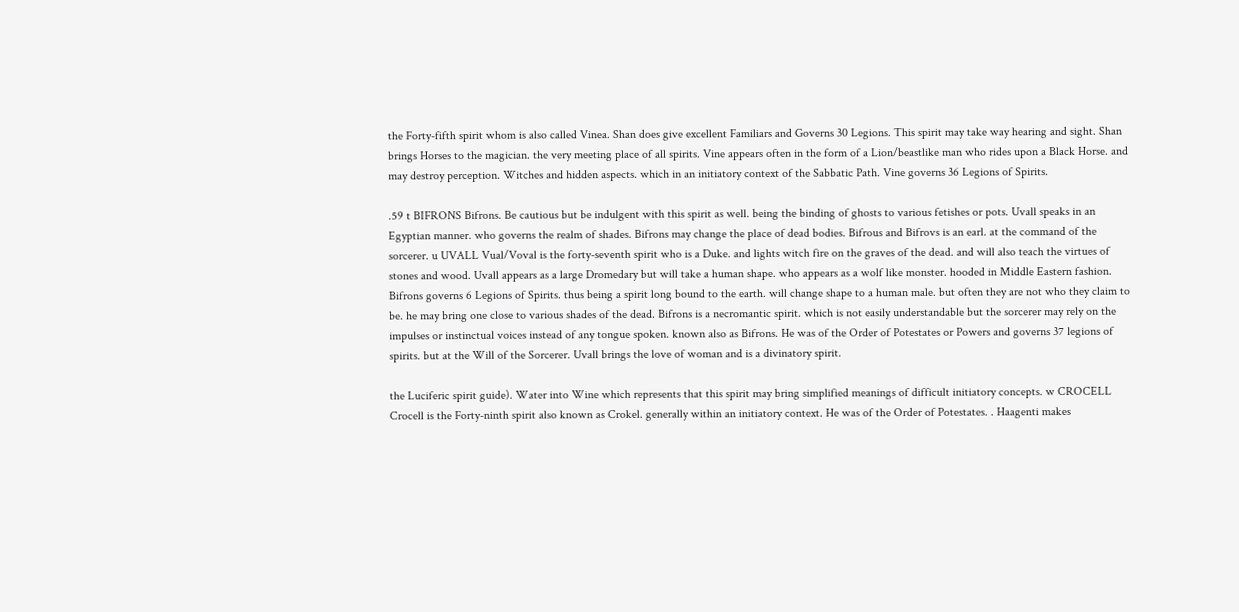the Forty-fifth spirit whom is also called Vinea. Shan does give excellent Familiars and Governs 30 Legions. This spirit may take way hearing and sight. Shan brings Horses to the magician. the very meeting place of all spirits. Vine appears often in the form of a Lion/beastlike man who rides upon a Black Horse. and may destroy perception. Witches and hidden aspects. which in an initiatory context of the Sabbatic Path. Vine governs 36 Legions of Spirits.

.59 t BIFRONS Bifrons. Be cautious but be indulgent with this spirit as well. being the binding of ghosts to various fetishes or pots. Uvall speaks in an Egyptian manner. who governs the realm of shades. Bifrons may change the place of dead bodies. Bifrous and Bifrovs is an earl. at the command of the sorcerer. u UVALL Vual/Voval is the forty-seventh spirit who is a Duke. and lights witch fire on the graves of the dead. and will also teach the virtues of stones and wood. Uvall appears as a large Dromedary but will take a human shape. who appears as a wolf like monster. hooded in Middle Eastern fashion. Bifrons governs 6 Legions of Spirits. thus being a spirit long bound to the earth. will change shape to a human male. but often they are not who they claim to be. he may bring one close to various shades of the dead. Bifrons is a necromantic spirit. which is not easily understandable but the sorcerer may rely on the impulses or instinctual voices instead of any tongue spoken. known also as Bifrons. He was of the Order of Potestates or Powers and governs 37 legions of spirits. but at the Will of the Sorcerer. Uvall brings the love of woman and is a divinatory spirit.

the Luciferic spirit guide). Water into Wine which represents that this spirit may bring simplified meanings of difficult initiatory concepts. w CROCELL Crocell is the Forty-ninth spirit also known as Crokel. generally within an initiatory context. He was of the Order of Potestates. . Haagenti makes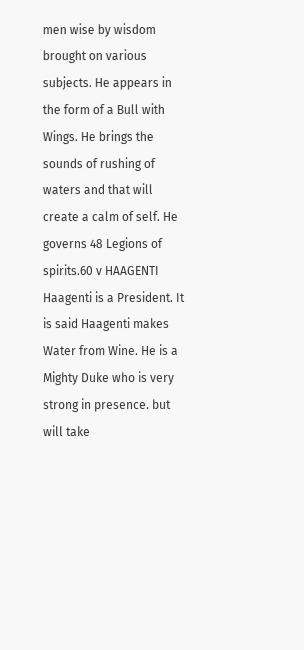men wise by wisdom brought on various subjects. He appears in the form of a Bull with Wings. He brings the sounds of rushing of waters and that will create a calm of self. He governs 48 Legions of spirits.60 v HAAGENTI Haagenti is a President. It is said Haagenti makes Water from Wine. He is a Mighty Duke who is very strong in presence. but will take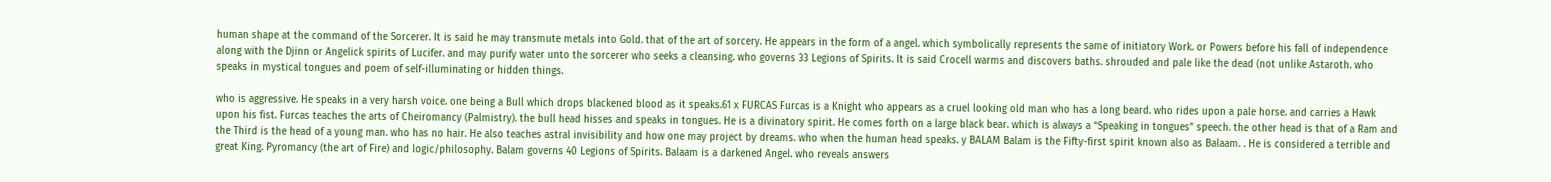human shape at the command of the Sorcerer. It is said he may transmute metals into Gold. that of the art of sorcery. He appears in the form of a angel. which symbolically represents the same of initiatory Work. or Powers before his fall of independence along with the Djinn or Angelick spirits of Lucifer. and may purify water unto the sorcerer who seeks a cleansing. who governs 33 Legions of Spirits. It is said Crocell warms and discovers baths. shrouded and pale like the dead (not unlike Astaroth. who speaks in mystical tongues and poem of self-illuminating or hidden things.

who is aggressive. He speaks in a very harsh voice. one being a Bull which drops blackened blood as it speaks.61 x FURCAS Furcas is a Knight who appears as a cruel looking old man who has a long beard. who rides upon a pale horse. and carries a Hawk upon his fist. Furcas teaches the arts of Cheiromancy (Palmistry). the bull head hisses and speaks in tongues. He is a divinatory spirit. He comes forth on a large black bear. which is always a “Speaking in tongues” speech. the other head is that of a Ram and the Third is the head of a young man. who has no hair. He also teaches astral invisibility and how one may project by dreams. who when the human head speaks. y BALAM Balam is the Fifty-first spirit known also as Balaam. . He is considered a terrible and great King. Pyromancy (the art of Fire) and logic/philosophy. Balam governs 40 Legions of Spirits. Balaam is a darkened Angel. who reveals answers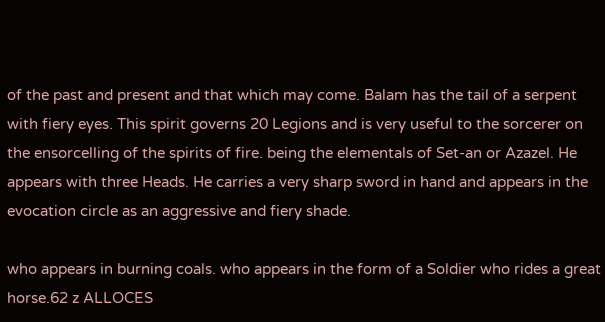of the past and present and that which may come. Balam has the tail of a serpent with fiery eyes. This spirit governs 20 Legions and is very useful to the sorcerer on the ensorcelling of the spirits of fire. being the elementals of Set-an or Azazel. He appears with three Heads. He carries a very sharp sword in hand and appears in the evocation circle as an aggressive and fiery shade.

who appears in burning coals. who appears in the form of a Soldier who rides a great horse.62 z ALLOCES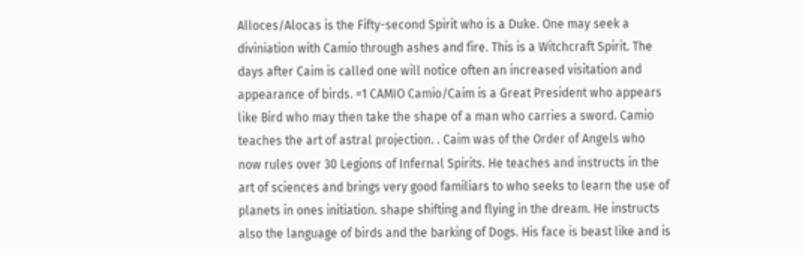Alloces/Alocas is the Fifty-second Spirit who is a Duke. One may seek a diviniation with Camio through ashes and fire. This is a Witchcraft Spirit. The days after Caim is called one will notice often an increased visitation and appearance of birds. =1 CAMIO Camio/Caim is a Great President who appears like Bird who may then take the shape of a man who carries a sword. Camio teaches the art of astral projection. . Caim was of the Order of Angels who now rules over 30 Legions of Infernal Spirits. He teaches and instructs in the art of sciences and brings very good familiars to who seeks to learn the use of planets in ones initiation. shape shifting and flying in the dream. He instructs also the language of birds and the barking of Dogs. His face is beast like and is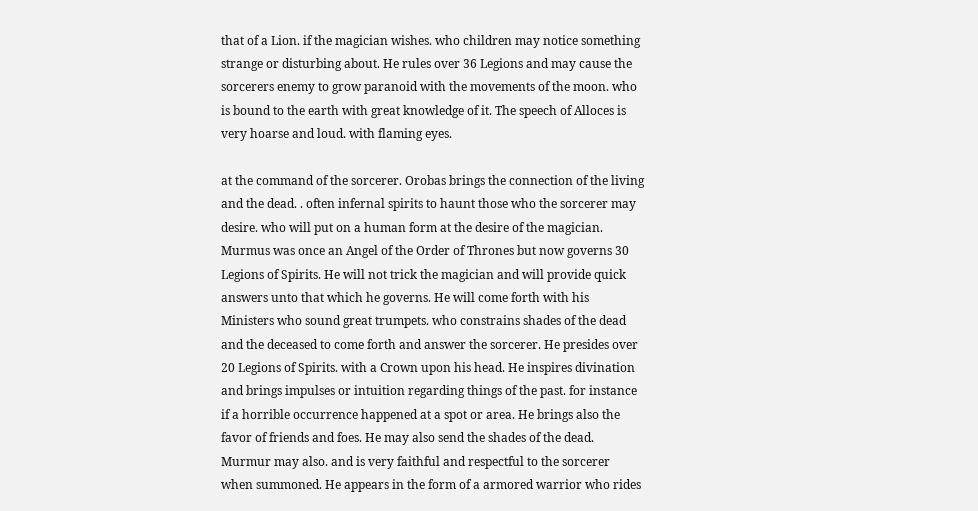that of a Lion. if the magician wishes. who children may notice something strange or disturbing about. He rules over 36 Legions and may cause the sorcerers enemy to grow paranoid with the movements of the moon. who is bound to the earth with great knowledge of it. The speech of Alloces is very hoarse and loud. with flaming eyes.

at the command of the sorcerer. Orobas brings the connection of the living and the dead. . often infernal spirits to haunt those who the sorcerer may desire. who will put on a human form at the desire of the magician. Murmus was once an Angel of the Order of Thrones but now governs 30 Legions of Spirits. He will not trick the magician and will provide quick answers unto that which he governs. He will come forth with his Ministers who sound great trumpets. who constrains shades of the dead and the deceased to come forth and answer the sorcerer. He presides over 20 Legions of Spirits. with a Crown upon his head. He inspires divination and brings impulses or intuition regarding things of the past. for instance if a horrible occurrence happened at a spot or area. He brings also the favor of friends and foes. He may also send the shades of the dead. Murmur may also. and is very faithful and respectful to the sorcerer when summoned. He appears in the form of a armored warrior who rides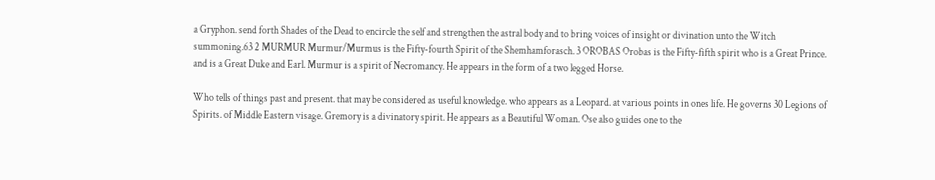a Gryphon. send forth Shades of the Dead to encircle the self and strengthen the astral body and to bring voices of insight or divination unto the Witch summoning.63 2 MURMUR Murmur/Murmus is the Fifty-fourth Spirit of the Shemhamforasch. 3 OROBAS Orobas is the Fifty-fifth spirit who is a Great Prince. and is a Great Duke and Earl. Murmur is a spirit of Necromancy. He appears in the form of a two legged Horse.

Who tells of things past and present. that may be considered as useful knowledge. who appears as a Leopard. at various points in ones life. He governs 30 Legions of Spirits. of Middle Eastern visage. Gremory is a divinatory spirit. He appears as a Beautiful Woman. Ose also guides one to the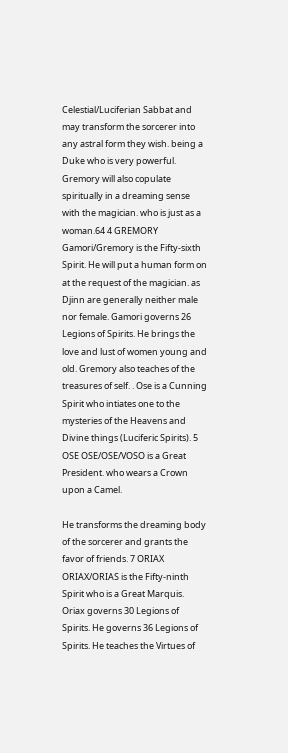Celestial/Luciferian Sabbat and may transform the sorcerer into any astral form they wish. being a Duke who is very powerful. Gremory will also copulate spiritually in a dreaming sense with the magician. who is just as a woman.64 4 GREMORY Gamori/Gremory is the Fifty-sixth Spirit. He will put a human form on at the request of the magician. as Djinn are generally neither male nor female. Gamori governs 26 Legions of Spirits. He brings the love and lust of women young and old. Gremory also teaches of the treasures of self. . Ose is a Cunning Spirit who intiates one to the mysteries of the Heavens and Divine things (Luciferic Spirits). 5 OSE OSE/OSE/VOSO is a Great President. who wears a Crown upon a Camel.

He transforms the dreaming body of the sorcerer and grants the favor of friends. 7 ORIAX ORIAX/ORIAS is the Fifty-ninth Spirit who is a Great Marquis. Oriax governs 30 Legions of Spirits. He governs 36 Legions of Spirits. He teaches the Virtues of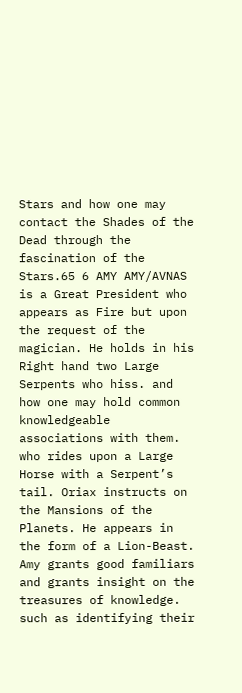Stars and how one may contact the Shades of the Dead through the fascination of the Stars.65 6 AMY AMY/AVNAS is a Great President who appears as Fire but upon the request of the magician. He holds in his Right hand two Large Serpents who hiss. and how one may hold common knowledgeable associations with them. who rides upon a Large Horse with a Serpent’s tail. Oriax instructs on the Mansions of the Planets. He appears in the form of a Lion-Beast. Amy grants good familiars and grants insight on the treasures of knowledge. such as identifying their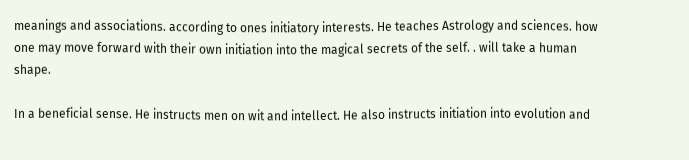meanings and associations. according to ones initiatory interests. He teaches Astrology and sciences. how one may move forward with their own initiation into the magical secrets of the self. . will take a human shape.

In a beneficial sense. He instructs men on wit and intellect. He also instructs initiation into evolution and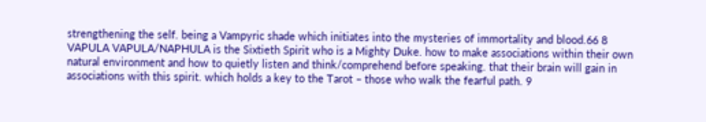strengthening the self. being a Vampyric shade which initiates into the mysteries of immortality and blood.66 8 VAPULA VAPULA/NAPHULA is the Sixtieth Spirit who is a Mighty Duke. how to make associations within their own natural environment and how to quietly listen and think/comprehend before speaking. that their brain will gain in associations with this spirit. which holds a key to the Tarot – those who walk the fearful path. 9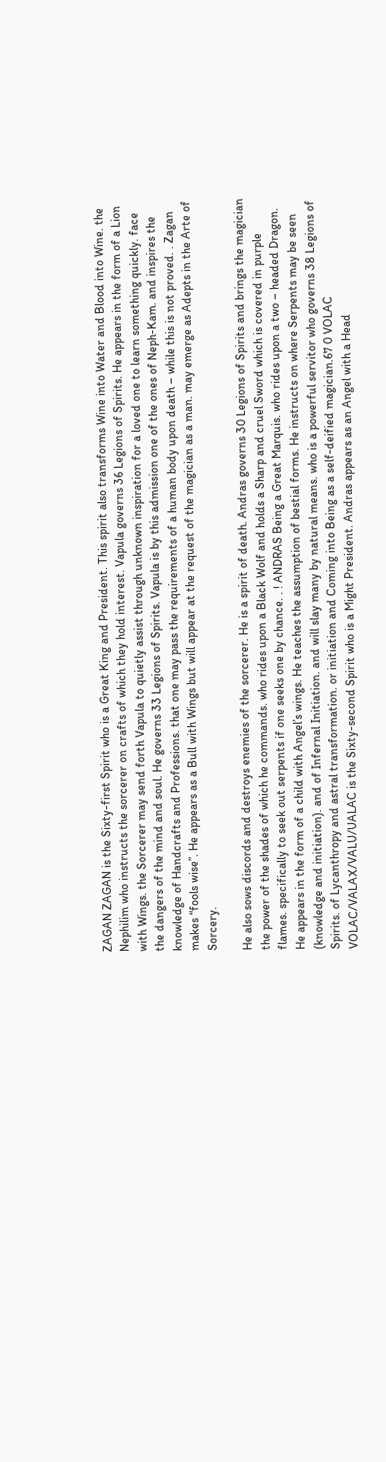ZAGAN ZAGAN is the Sixty-first Spirit who is a Great King and President. This spirit also transforms Wine into Water and Blood into Wine. the Nephilim who instructs the sorcerer on crafts of which they hold interest. Vapula governs 36 Legions of Spirits. He appears in the form of a Lion with Wings. the Sorcerer may send forth Vapula to quietly assist through unknown inspiration for a loved one to learn something quickly. face the dangers of the mind and soul. He governs 33 Legions of Spirits. Vapula is by this admission one of the ones of Neph-Kam. and inspires the knowledge of Handcrafts and Professions. that one may pass the requirements of a human body upon death – while this is not proved. . Zagan makes “fools wise”. He appears as a Bull with Wings but will appear at the request of the magician as a man. may emerge as Adepts in the Arte of Sorcery.

He also sows discords and destroys enemies of the sorcerer. He is a spirit of death. Andras governs 30 Legions of Spirits and brings the magician the power of the shades of which he commands. who rides upon a Black Wolf and holds a Sharp and cruel Sword which is covered in purple flames. specifically to seek out serpents if one seeks one by chance. . ! ANDRAS Being a Great Marquis. who rides upon a two – headed Dragon. He appears in the form of a child with Angel’s wings. He teaches the assumption of bestial forms. He instructs on where Serpents may be seen (knowledge and initiation). and of Infernal Initiation. and will slay many by natural means. who is a powerful servitor who governs 38 Legions of Spirits. of Lycanthropy and astral transformation. or initiation and Coming into Being as a self-deified magician.67 0 VOLAC VOLAC/VALAX/VALU/UALAC is the Sixty-second Spirit who is a Might President. Andras appears as an Angel with a Head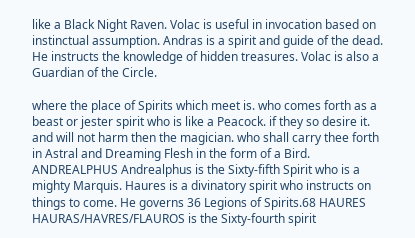like a Black Night Raven. Volac is useful in invocation based on instinctual assumption. Andras is a spirit and guide of the dead. He instructs the knowledge of hidden treasures. Volac is also a Guardian of the Circle.

where the place of Spirits which meet is. who comes forth as a beast or jester spirit who is like a Peacock. if they so desire it. and will not harm then the magician. who shall carry thee forth in Astral and Dreaming Flesh in the form of a Bird. ANDREALPHUS Andrealphus is the Sixty-fifth Spirit who is a mighty Marquis. Haures is a divinatory spirit who instructs on things to come. He governs 36 Legions of Spirits.68 HAURES HAURAS/HAVRES/FLAUROS is the Sixty-fourth spirit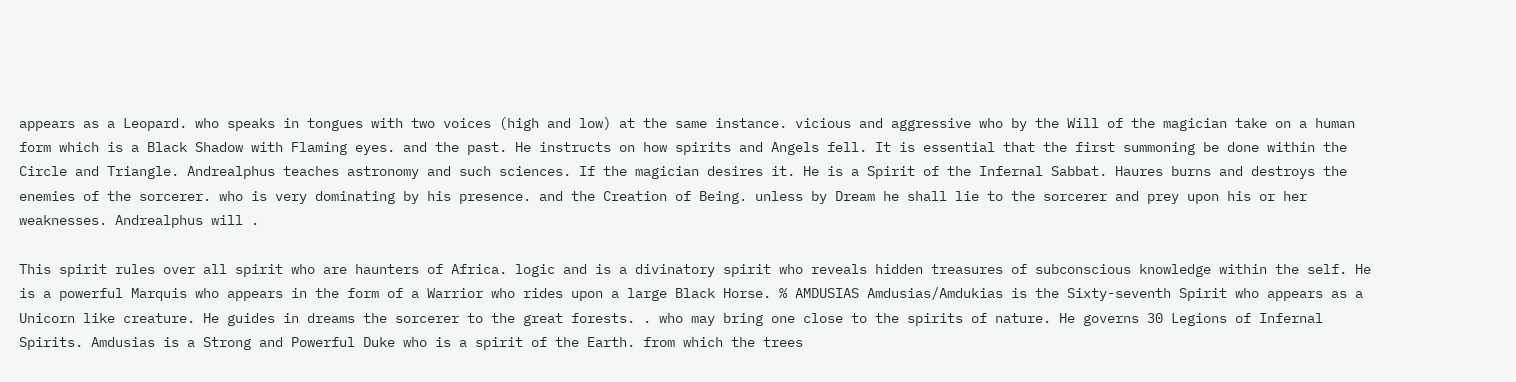appears as a Leopard. who speaks in tongues with two voices (high and low) at the same instance. vicious and aggressive who by the Will of the magician take on a human form which is a Black Shadow with Flaming eyes. and the past. He instructs on how spirits and Angels fell. It is essential that the first summoning be done within the Circle and Triangle. Andrealphus teaches astronomy and such sciences. If the magician desires it. He is a Spirit of the Infernal Sabbat. Haures burns and destroys the enemies of the sorcerer. who is very dominating by his presence. and the Creation of Being. unless by Dream he shall lie to the sorcerer and prey upon his or her weaknesses. Andrealphus will .

This spirit rules over all spirit who are haunters of Africa. logic and is a divinatory spirit who reveals hidden treasures of subconscious knowledge within the self. He is a powerful Marquis who appears in the form of a Warrior who rides upon a large Black Horse. % AMDUSIAS Amdusias/Amdukias is the Sixty-seventh Spirit who appears as a Unicorn like creature. He guides in dreams the sorcerer to the great forests. . who may bring one close to the spirits of nature. He governs 30 Legions of Infernal Spirits. Amdusias is a Strong and Powerful Duke who is a spirit of the Earth. from which the trees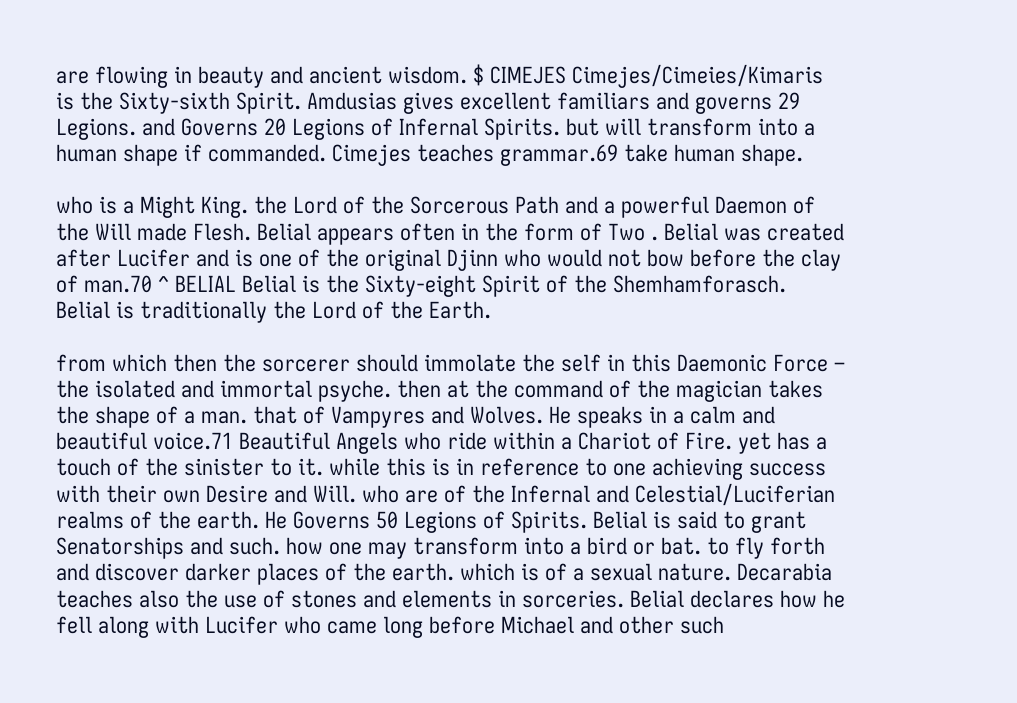are flowing in beauty and ancient wisdom. $ CIMEJES Cimejes/Cimeies/Kimaris is the Sixty-sixth Spirit. Amdusias gives excellent familiars and governs 29 Legions. and Governs 20 Legions of Infernal Spirits. but will transform into a human shape if commanded. Cimejes teaches grammar.69 take human shape.

who is a Might King. the Lord of the Sorcerous Path and a powerful Daemon of the Will made Flesh. Belial appears often in the form of Two . Belial was created after Lucifer and is one of the original Djinn who would not bow before the clay of man.70 ^ BELIAL Belial is the Sixty-eight Spirit of the Shemhamforasch. Belial is traditionally the Lord of the Earth.

from which then the sorcerer should immolate the self in this Daemonic Force – the isolated and immortal psyche. then at the command of the magician takes the shape of a man. that of Vampyres and Wolves. He speaks in a calm and beautiful voice.71 Beautiful Angels who ride within a Chariot of Fire. yet has a touch of the sinister to it. while this is in reference to one achieving success with their own Desire and Will. who are of the Infernal and Celestial/Luciferian realms of the earth. He Governs 50 Legions of Spirits. Belial is said to grant Senatorships and such. how one may transform into a bird or bat. to fly forth and discover darker places of the earth. which is of a sexual nature. Decarabia teaches also the use of stones and elements in sorceries. Belial declares how he fell along with Lucifer who came long before Michael and other such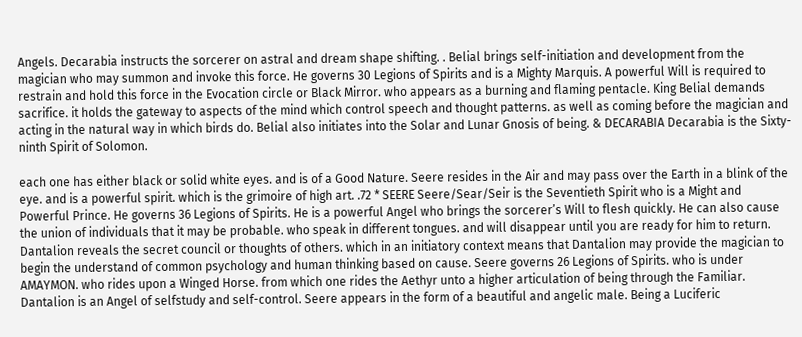Angels. Decarabia instructs the sorcerer on astral and dream shape shifting. . Belial brings self-initiation and development from the magician who may summon and invoke this force. He governs 30 Legions of Spirits and is a Mighty Marquis. A powerful Will is required to restrain and hold this force in the Evocation circle or Black Mirror. who appears as a burning and flaming pentacle. King Belial demands sacrifice. it holds the gateway to aspects of the mind which control speech and thought patterns. as well as coming before the magician and acting in the natural way in which birds do. Belial also initiates into the Solar and Lunar Gnosis of being. & DECARABIA Decarabia is the Sixty-ninth Spirit of Solomon.

each one has either black or solid white eyes. and is of a Good Nature. Seere resides in the Air and may pass over the Earth in a blink of the eye. and is a powerful spirit. which is the grimoire of high art. .72 * SEERE Seere/Sear/Seir is the Seventieth Spirit who is a Might and Powerful Prince. He governs 36 Legions of Spirits. He is a powerful Angel who brings the sorcerer’s Will to flesh quickly. He can also cause the union of individuals that it may be probable. who speak in different tongues. and will disappear until you are ready for him to return. Dantalion reveals the secret council or thoughts of others. which in an initiatory context means that Dantalion may provide the magician to begin the understand of common psychology and human thinking based on cause. Seere governs 26 Legions of Spirits. who is under AMAYMON. who rides upon a Winged Horse. from which one rides the Aethyr unto a higher articulation of being through the Familiar. Dantalion is an Angel of selfstudy and self-control. Seere appears in the form of a beautiful and angelic male. Being a Luciferic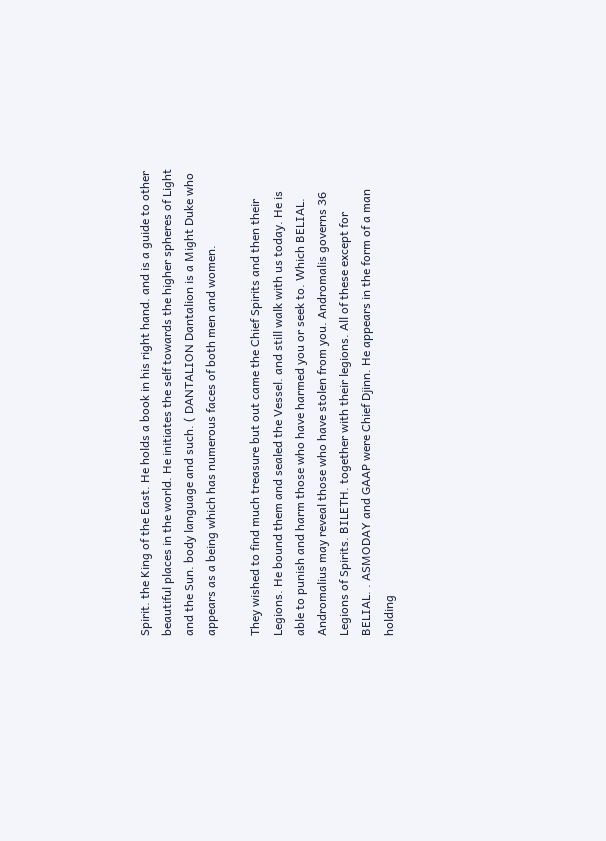Spirit. the King of the East. He holds a book in his right hand. and is a guide to other beautiful places in the world. He initiates the self towards the higher spheres of Light and the Sun. body language and such. ( DANTALION Dantalion is a Might Duke who appears as a being which has numerous faces of both men and women.

They wished to find much treasure but out came the Chief Spirits and then their Legions. He bound them and sealed the Vessel. and still walk with us today. He is able to punish and harm those who have harmed you or seek to. Which BELIAL. Andromalius may reveal those who have stolen from you. Andromalis governs 36 Legions of Spirits. BILETH. together with their legions. All of these except for BELIAL. . ASMODAY and GAAP were Chief Djinn. He appears in the form of a man holding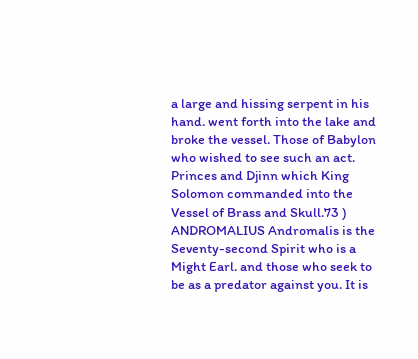a large and hissing serpent in his hand. went forth into the lake and broke the vessel. Those of Babylon who wished to see such an act. Princes and Djinn which King Solomon commanded into the Vessel of Brass and Skull.73 ) ANDROMALIUS Andromalis is the Seventy-second Spirit who is a Might Earl. and those who seek to be as a predator against you. It is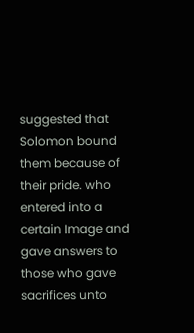suggested that Solomon bound them because of their pride. who entered into a certain Image and gave answers to those who gave sacrifices unto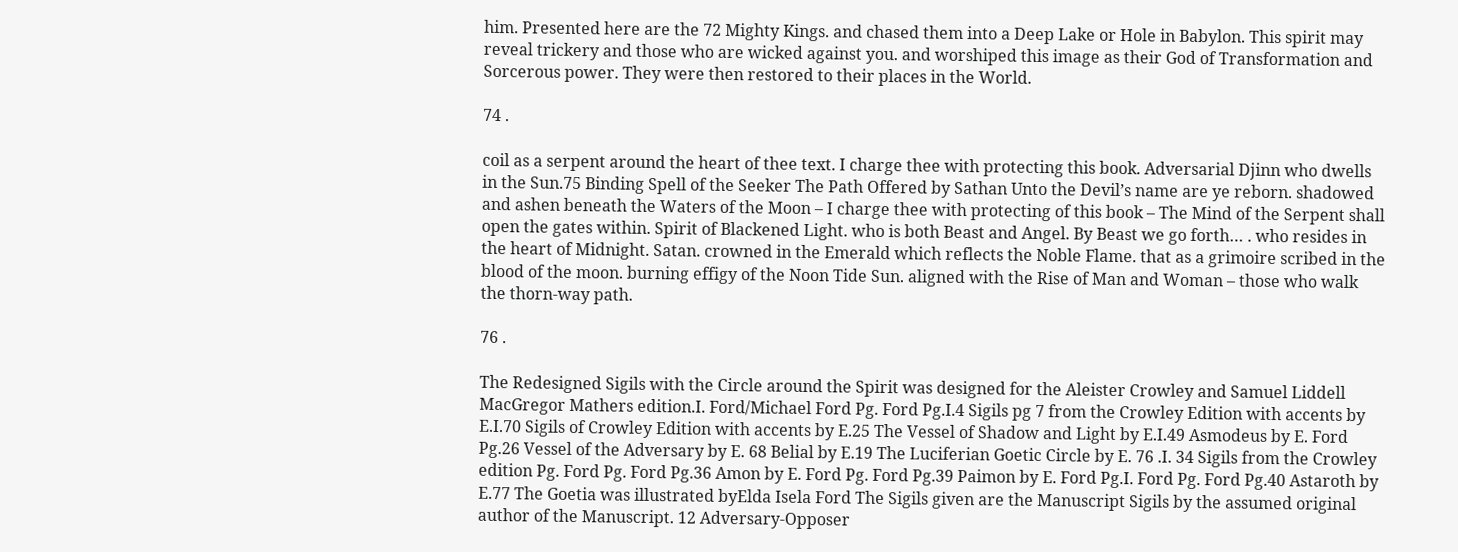him. Presented here are the 72 Mighty Kings. and chased them into a Deep Lake or Hole in Babylon. This spirit may reveal trickery and those who are wicked against you. and worshiped this image as their God of Transformation and Sorcerous power. They were then restored to their places in the World.

74 .

coil as a serpent around the heart of thee text. I charge thee with protecting this book. Adversarial Djinn who dwells in the Sun.75 Binding Spell of the Seeker The Path Offered by Sathan Unto the Devil’s name are ye reborn. shadowed and ashen beneath the Waters of the Moon – I charge thee with protecting of this book – The Mind of the Serpent shall open the gates within. Spirit of Blackened Light. who is both Beast and Angel. By Beast we go forth… . who resides in the heart of Midnight. Satan. crowned in the Emerald which reflects the Noble Flame. that as a grimoire scribed in the blood of the moon. burning effigy of the Noon Tide Sun. aligned with the Rise of Man and Woman – those who walk the thorn-way path.

76 .

The Redesigned Sigils with the Circle around the Spirit was designed for the Aleister Crowley and Samuel Liddell MacGregor Mathers edition.I. Ford/Michael Ford Pg. Ford Pg.I.4 Sigils pg 7 from the Crowley Edition with accents by E.I.70 Sigils of Crowley Edition with accents by E.25 The Vessel of Shadow and Light by E.I.49 Asmodeus by E. Ford Pg.26 Vessel of the Adversary by E. 68 Belial by E.19 The Luciferian Goetic Circle by E. 76 .I. 34 Sigils from the Crowley edition Pg. Ford Pg. Ford Pg.36 Amon by E. Ford Pg. Ford Pg.39 Paimon by E. Ford Pg.I. Ford Pg. Ford Pg.40 Astaroth by E.77 The Goetia was illustrated byElda Isela Ford The Sigils given are the Manuscript Sigils by the assumed original author of the Manuscript. 12 Adversary-Opposer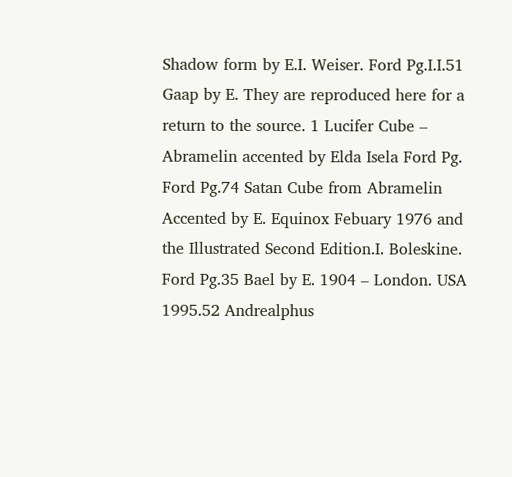Shadow form by E.I. Weiser. Ford Pg.I.I.51 Gaap by E. They are reproduced here for a return to the source. 1 Lucifer Cube – Abramelin accented by Elda Isela Ford Pg. Ford Pg.74 Satan Cube from Abramelin Accented by E. Equinox Febuary 1976 and the Illustrated Second Edition.I. Boleskine. Ford Pg.35 Bael by E. 1904 – London. USA 1995.52 Andrealphus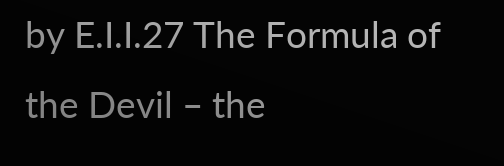by E.I.I.27 The Formula of the Devil – the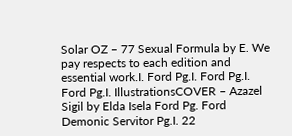Solar OZ – 77 Sexual Formula by E. We pay respects to each edition and essential work.I. Ford Pg.I. Ford Pg.I. Ford Pg.I. IllustrationsCOVER – Azazel Sigil by Elda Isela Ford Pg. Ford Demonic Servitor Pg.I. 22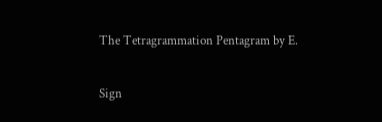The Tetragrammation Pentagram by E.

Sign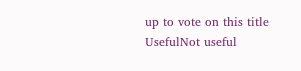up to vote on this title
UsefulNot useful